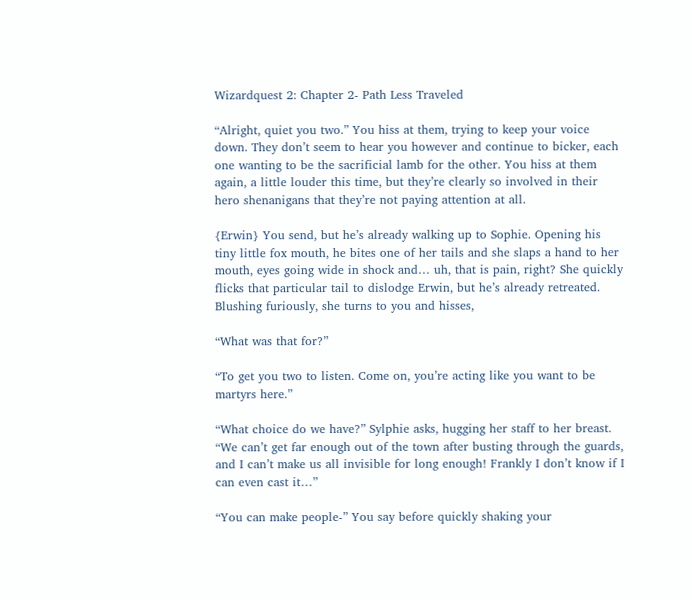Wizardquest 2: Chapter 2- Path Less Traveled

“Alright, quiet you two.” You hiss at them, trying to keep your voice down. They don’t seem to hear you however and continue to bicker, each one wanting to be the sacrificial lamb for the other. You hiss at them again, a little louder this time, but they’re clearly so involved in their hero shenanigans that they’re not paying attention at all.

{Erwin} You send, but he’s already walking up to Sophie. Opening his tiny little fox mouth, he bites one of her tails and she slaps a hand to her mouth, eyes going wide in shock and… uh, that is pain, right? She quickly flicks that particular tail to dislodge Erwin, but he’s already retreated. Blushing furiously, she turns to you and hisses,

“What was that for?”

“To get you two to listen. Come on, you’re acting like you want to be martyrs here.”

“What choice do we have?” Sylphie asks, hugging her staff to her breast. “We can’t get far enough out of the town after busting through the guards, and I can’t make us all invisible for long enough! Frankly I don’t know if I can even cast it…”

“You can make people-” You say before quickly shaking your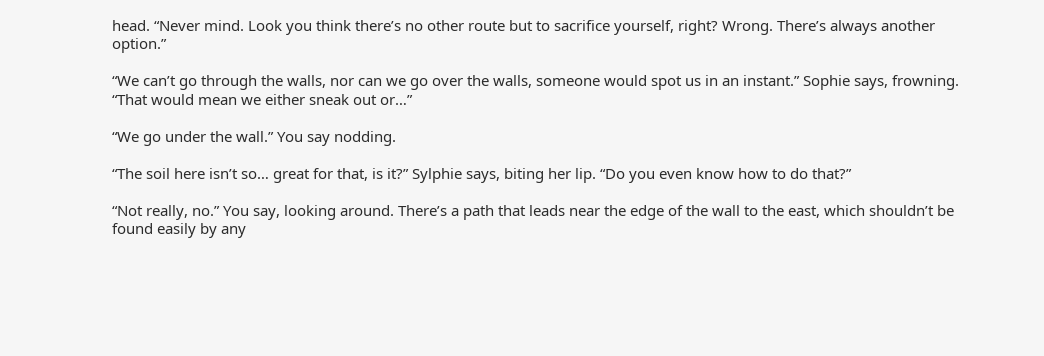head. “Never mind. Look you think there’s no other route but to sacrifice yourself, right? Wrong. There’s always another option.”

“We can’t go through the walls, nor can we go over the walls, someone would spot us in an instant.” Sophie says, frowning. “That would mean we either sneak out or…”

“We go under the wall.” You say nodding.

“The soil here isn’t so… great for that, is it?” Sylphie says, biting her lip. “Do you even know how to do that?”

“Not really, no.” You say, looking around. There’s a path that leads near the edge of the wall to the east, which shouldn’t be found easily by any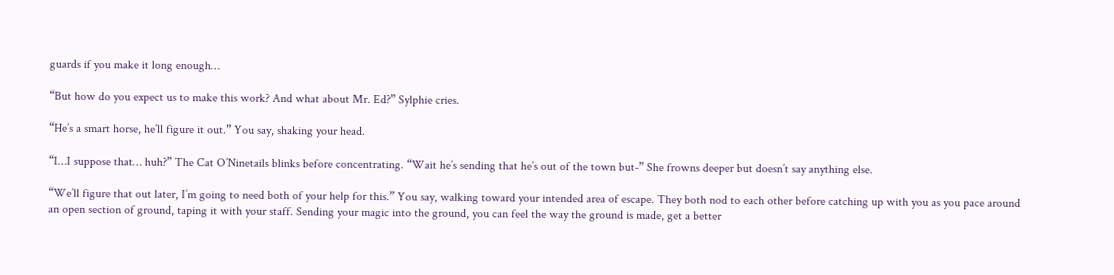guards if you make it long enough…

“But how do you expect us to make this work? And what about Mr. Ed?” Sylphie cries.

“He’s a smart horse, he’ll figure it out.” You say, shaking your head.

“I…I suppose that… huh?” The Cat O’Ninetails blinks before concentrating. “Wait he’s sending that he’s out of the town but-” She frowns deeper but doesn’t say anything else.

“We’ll figure that out later, I’m going to need both of your help for this.” You say, walking toward your intended area of escape. They both nod to each other before catching up with you as you pace around an open section of ground, taping it with your staff. Sending your magic into the ground, you can feel the way the ground is made, get a better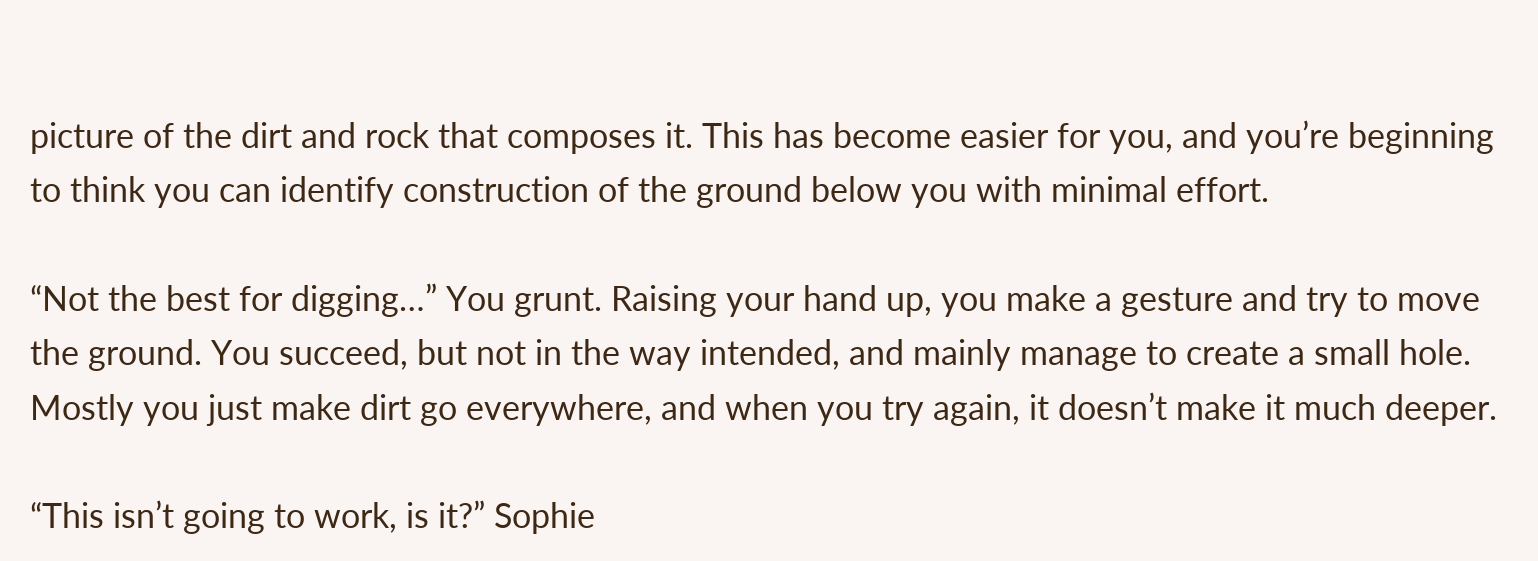picture of the dirt and rock that composes it. This has become easier for you, and you’re beginning to think you can identify construction of the ground below you with minimal effort.

“Not the best for digging…” You grunt. Raising your hand up, you make a gesture and try to move the ground. You succeed, but not in the way intended, and mainly manage to create a small hole. Mostly you just make dirt go everywhere, and when you try again, it doesn’t make it much deeper.

“This isn’t going to work, is it?” Sophie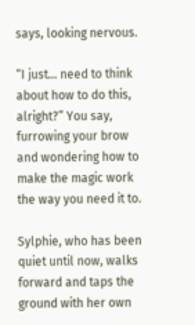says, looking nervous.

“I just… need to think about how to do this, alright?” You say, furrowing your brow and wondering how to make the magic work the way you need it to.

Sylphie, who has been quiet until now, walks forward and taps the ground with her own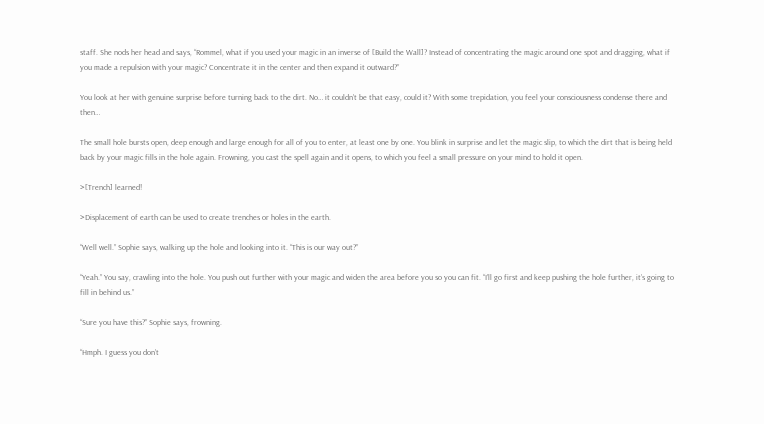staff. She nods her head and says, “Rommel, what if you used your magic in an inverse of [Build the Wall]? Instead of concentrating the magic around one spot and dragging, what if you made a repulsion with your magic? Concentrate it in the center and then expand it outward?”

You look at her with genuine surprise before turning back to the dirt. No… it couldn’t be that easy, could it? With some trepidation, you feel your consciousness condense there and then…

The small hole bursts open, deep enough and large enough for all of you to enter, at least one by one. You blink in surprise and let the magic slip, to which the dirt that is being held back by your magic fills in the hole again. Frowning, you cast the spell again and it opens, to which you feel a small pressure on your mind to hold it open.

>[Trench] learned!

>Displacement of earth can be used to create trenches or holes in the earth.

“Well well.” Sophie says, walking up the hole and looking into it. “This is our way out?”

“Yeah.” You say, crawling into the hole. You push out further with your magic and widen the area before you so you can fit. “I’ll go first and keep pushing the hole further, it’s going to fill in behind us.”

“Sure you have this?” Sophie says, frowning.

“Hmph. I guess you don’t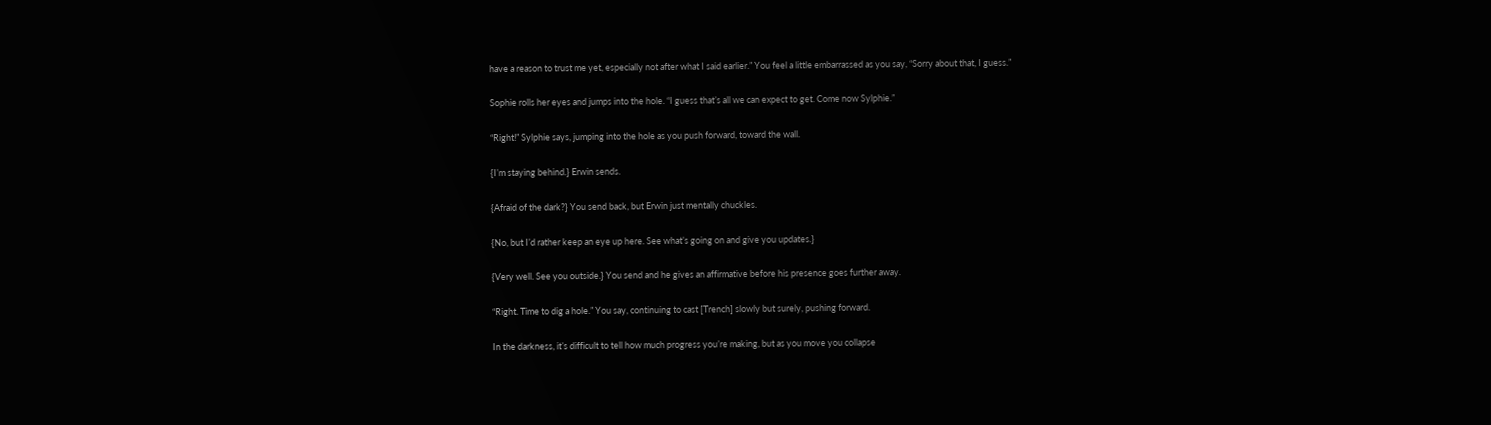have a reason to trust me yet, especially not after what I said earlier.” You feel a little embarrassed as you say, “Sorry about that, I guess.”

Sophie rolls her eyes and jumps into the hole. “I guess that’s all we can expect to get. Come now Sylphie.”

“Right!” Sylphie says, jumping into the hole as you push forward, toward the wall.

{I’m staying behind.} Erwin sends.

{Afraid of the dark?} You send back, but Erwin just mentally chuckles.

{No, but I’d rather keep an eye up here. See what’s going on and give you updates.}

{Very well. See you outside.} You send and he gives an affirmative before his presence goes further away.

“Right. Time to dig a hole.” You say, continuing to cast [Trench] slowly but surely, pushing forward.

In the darkness, it’s difficult to tell how much progress you’re making, but as you move you collapse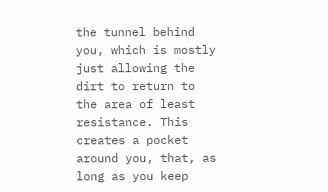the tunnel behind you, which is mostly just allowing the dirt to return to the area of least resistance. This creates a pocket around you, that, as long as you keep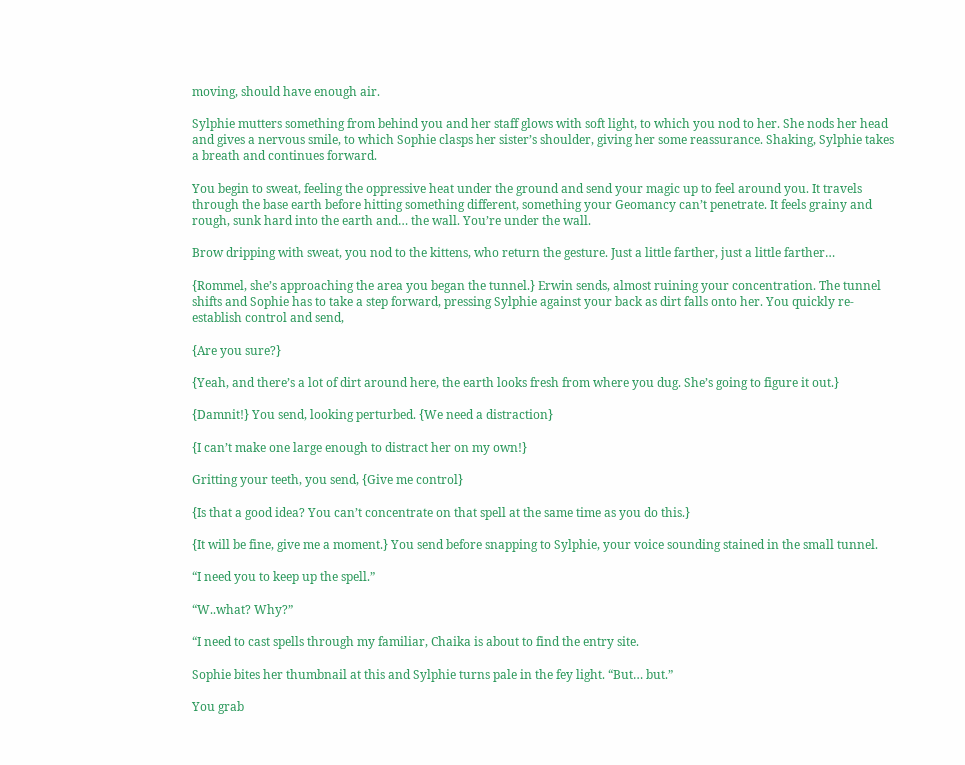moving, should have enough air.

Sylphie mutters something from behind you and her staff glows with soft light, to which you nod to her. She nods her head and gives a nervous smile, to which Sophie clasps her sister’s shoulder, giving her some reassurance. Shaking, Sylphie takes a breath and continues forward.

You begin to sweat, feeling the oppressive heat under the ground and send your magic up to feel around you. It travels through the base earth before hitting something different, something your Geomancy can’t penetrate. It feels grainy and rough, sunk hard into the earth and… the wall. You’re under the wall.

Brow dripping with sweat, you nod to the kittens, who return the gesture. Just a little farther, just a little farther…

{Rommel, she’s approaching the area you began the tunnel.} Erwin sends, almost ruining your concentration. The tunnel shifts and Sophie has to take a step forward, pressing Sylphie against your back as dirt falls onto her. You quickly re-establish control and send,

{Are you sure?}

{Yeah, and there’s a lot of dirt around here, the earth looks fresh from where you dug. She’s going to figure it out.}

{Damnit!} You send, looking perturbed. {We need a distraction}

{I can’t make one large enough to distract her on my own!}

Gritting your teeth, you send, {Give me control}

{Is that a good idea? You can’t concentrate on that spell at the same time as you do this.}

{It will be fine, give me a moment.} You send before snapping to Sylphie, your voice sounding stained in the small tunnel.

“I need you to keep up the spell.”

“W..what? Why?”

“I need to cast spells through my familiar, Chaika is about to find the entry site.

Sophie bites her thumbnail at this and Sylphie turns pale in the fey light. “But… but.”

You grab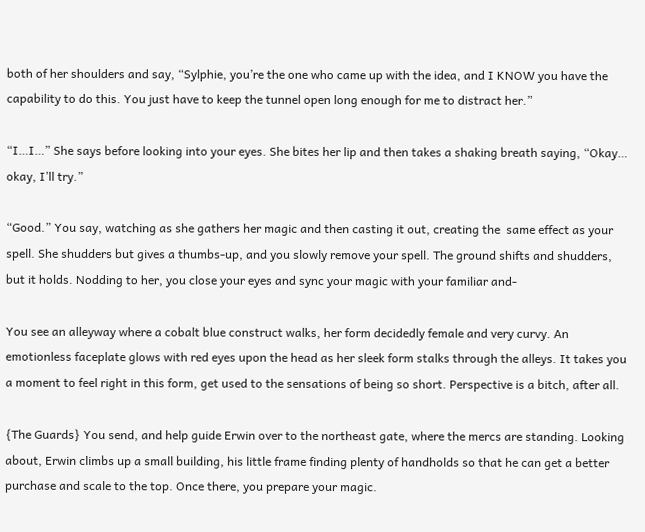both of her shoulders and say, “Sylphie, you’re the one who came up with the idea, and I KNOW you have the capability to do this. You just have to keep the tunnel open long enough for me to distract her.”

“I…I…” She says before looking into your eyes. She bites her lip and then takes a shaking breath saying, “Okay… okay, I’ll try.”

“Good.” You say, watching as she gathers her magic and then casting it out, creating the  same effect as your spell. She shudders but gives a thumbs-up, and you slowly remove your spell. The ground shifts and shudders, but it holds. Nodding to her, you close your eyes and sync your magic with your familiar and-

You see an alleyway where a cobalt blue construct walks, her form decidedly female and very curvy. An emotionless faceplate glows with red eyes upon the head as her sleek form stalks through the alleys. It takes you a moment to feel right in this form, get used to the sensations of being so short. Perspective is a bitch, after all.

{The Guards} You send, and help guide Erwin over to the northeast gate, where the mercs are standing. Looking about, Erwin climbs up a small building, his little frame finding plenty of handholds so that he can get a better purchase and scale to the top. Once there, you prepare your magic.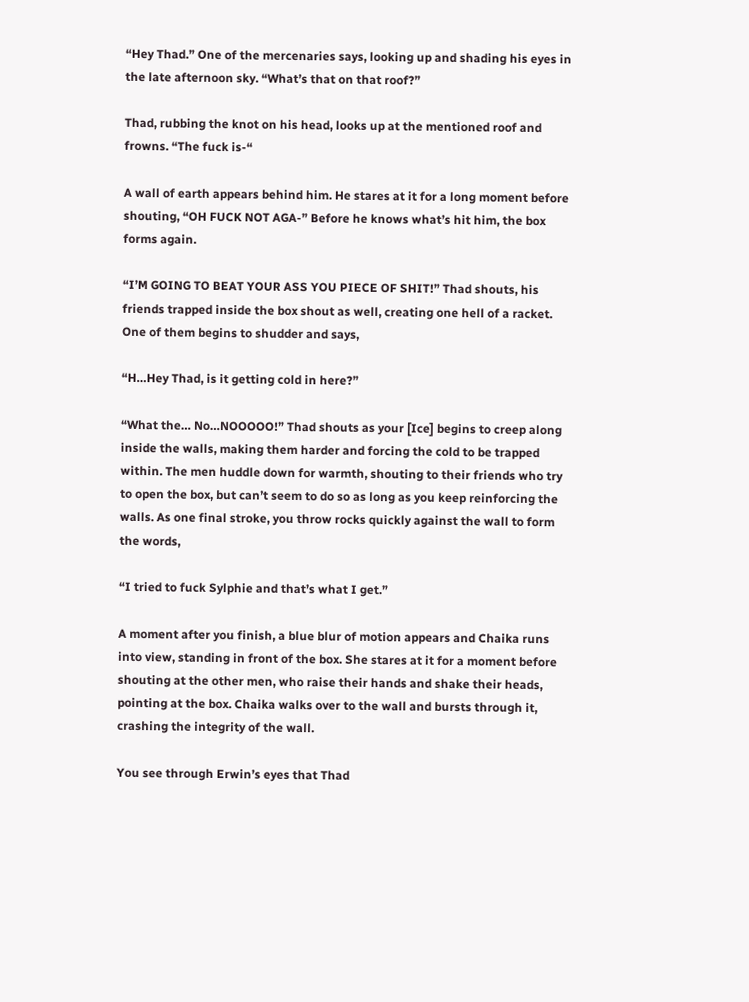“Hey Thad.” One of the mercenaries says, looking up and shading his eyes in the late afternoon sky. “What’s that on that roof?”

Thad, rubbing the knot on his head, looks up at the mentioned roof and frowns. “The fuck is-“

A wall of earth appears behind him. He stares at it for a long moment before shouting, “OH FUCK NOT AGA-” Before he knows what’s hit him, the box forms again.

“I’M GOING TO BEAT YOUR ASS YOU PIECE OF SHIT!” Thad shouts, his friends trapped inside the box shout as well, creating one hell of a racket. One of them begins to shudder and says,

“H…Hey Thad, is it getting cold in here?”

“What the… No…NOOOOO!” Thad shouts as your [Ice] begins to creep along inside the walls, making them harder and forcing the cold to be trapped within. The men huddle down for warmth, shouting to their friends who try to open the box, but can’t seem to do so as long as you keep reinforcing the walls. As one final stroke, you throw rocks quickly against the wall to form the words,

“I tried to fuck Sylphie and that’s what I get.”

A moment after you finish, a blue blur of motion appears and Chaika runs into view, standing in front of the box. She stares at it for a moment before shouting at the other men, who raise their hands and shake their heads, pointing at the box. Chaika walks over to the wall and bursts through it, crashing the integrity of the wall.

You see through Erwin’s eyes that Thad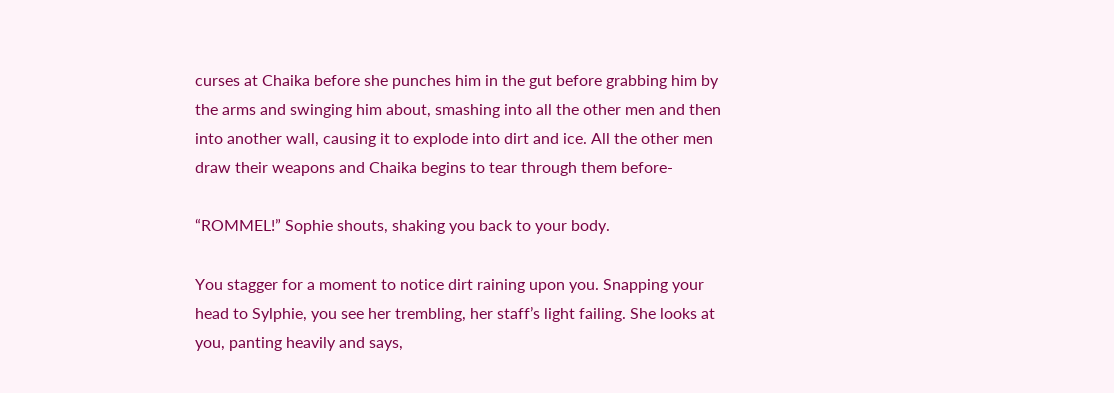curses at Chaika before she punches him in the gut before grabbing him by the arms and swinging him about, smashing into all the other men and then into another wall, causing it to explode into dirt and ice. All the other men draw their weapons and Chaika begins to tear through them before-

“ROMMEL!” Sophie shouts, shaking you back to your body.

You stagger for a moment to notice dirt raining upon you. Snapping your head to Sylphie, you see her trembling, her staff’s light failing. She looks at you, panting heavily and says,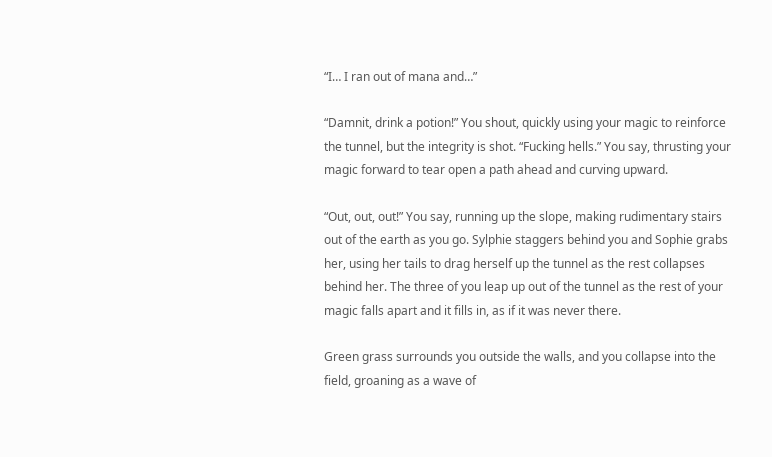“I… I ran out of mana and…”

“Damnit, drink a potion!” You shout, quickly using your magic to reinforce the tunnel, but the integrity is shot. “Fucking hells.” You say, thrusting your magic forward to tear open a path ahead and curving upward.

“Out, out, out!” You say, running up the slope, making rudimentary stairs out of the earth as you go. Sylphie staggers behind you and Sophie grabs her, using her tails to drag herself up the tunnel as the rest collapses behind her. The three of you leap up out of the tunnel as the rest of your magic falls apart and it fills in, as if it was never there.

Green grass surrounds you outside the walls, and you collapse into the field, groaning as a wave of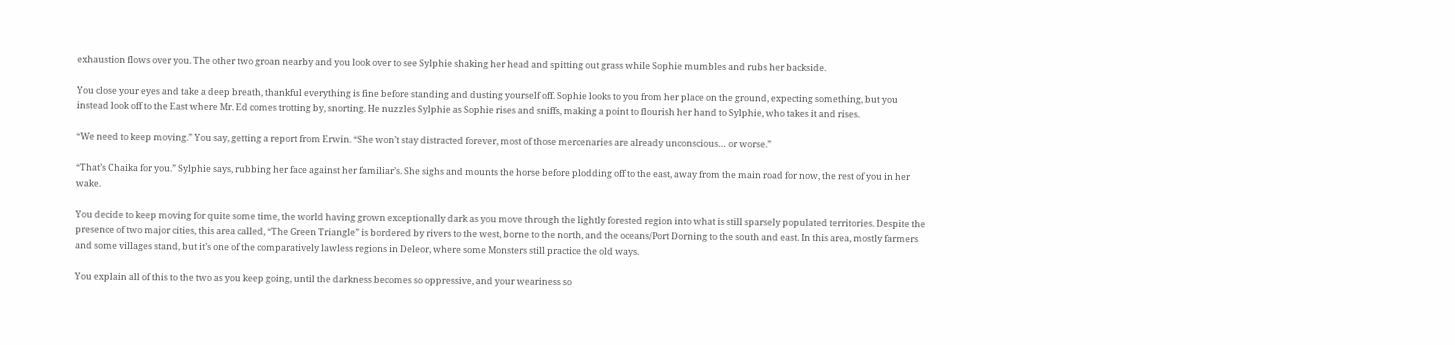exhaustion flows over you. The other two groan nearby and you look over to see Sylphie shaking her head and spitting out grass while Sophie mumbles and rubs her backside.

You close your eyes and take a deep breath, thankful everything is fine before standing and dusting yourself off. Sophie looks to you from her place on the ground, expecting something, but you instead look off to the East where Mr. Ed comes trotting by, snorting. He nuzzles Sylphie as Sophie rises and sniffs, making a point to flourish her hand to Sylphie, who takes it and rises.

“We need to keep moving.” You say, getting a report from Erwin. “She won’t stay distracted forever, most of those mercenaries are already unconscious… or worse.”

“That’s Chaika for you.” Sylphie says, rubbing her face against her familiar’s. She sighs and mounts the horse before plodding off to the east, away from the main road for now, the rest of you in her wake.

You decide to keep moving for quite some time, the world having grown exceptionally dark as you move through the lightly forested region into what is still sparsely populated territories. Despite the presence of two major cities, this area called, “The Green Triangle” is bordered by rivers to the west, borne to the north, and the oceans/Port Dorning to the south and east. In this area, mostly farmers and some villages stand, but it’s one of the comparatively lawless regions in Deleor, where some Monsters still practice the old ways.

You explain all of this to the two as you keep going, until the darkness becomes so oppressive, and your weariness so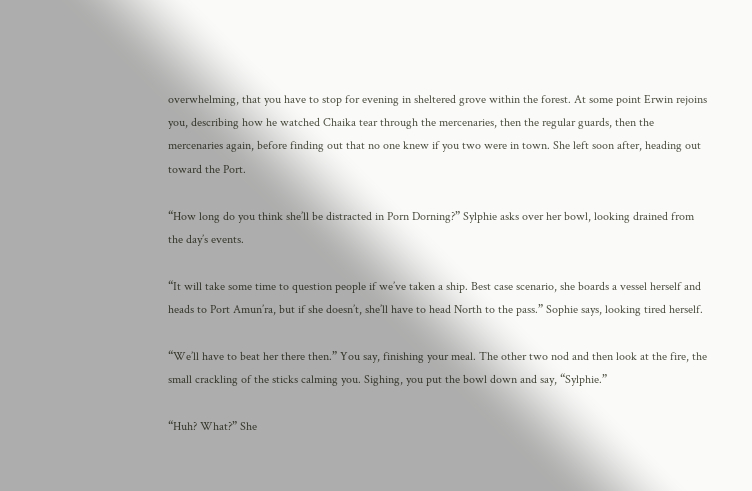overwhelming, that you have to stop for evening in sheltered grove within the forest. At some point Erwin rejoins you, describing how he watched Chaika tear through the mercenaries, then the regular guards, then the mercenaries again, before finding out that no one knew if you two were in town. She left soon after, heading out toward the Port.

“How long do you think she’ll be distracted in Porn Dorning?” Sylphie asks over her bowl, looking drained from the day’s events.

“It will take some time to question people if we’ve taken a ship. Best case scenario, she boards a vessel herself and heads to Port Amun’ra, but if she doesn’t, she’ll have to head North to the pass.” Sophie says, looking tired herself.

“We’ll have to beat her there then.” You say, finishing your meal. The other two nod and then look at the fire, the small crackling of the sticks calming you. Sighing, you put the bowl down and say, “Sylphie.”

“Huh? What?” She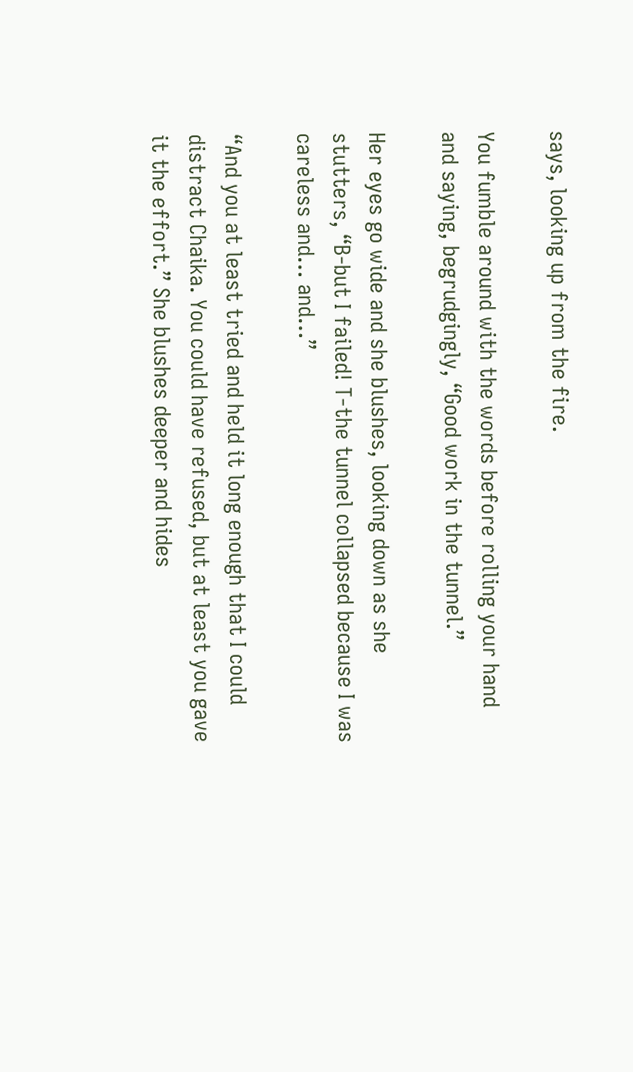says, looking up from the fire.

You fumble around with the words before rolling your hand and saying, begrudgingly, “Good work in the tunnel.”

Her eyes go wide and she blushes, looking down as she stutters, “B-but I failed! T-the tunnel collapsed because I was careless and… and…”

“And you at least tried and held it long enough that I could distract Chaika. You could have refused, but at least you gave it the effort.” She blushes deeper and hides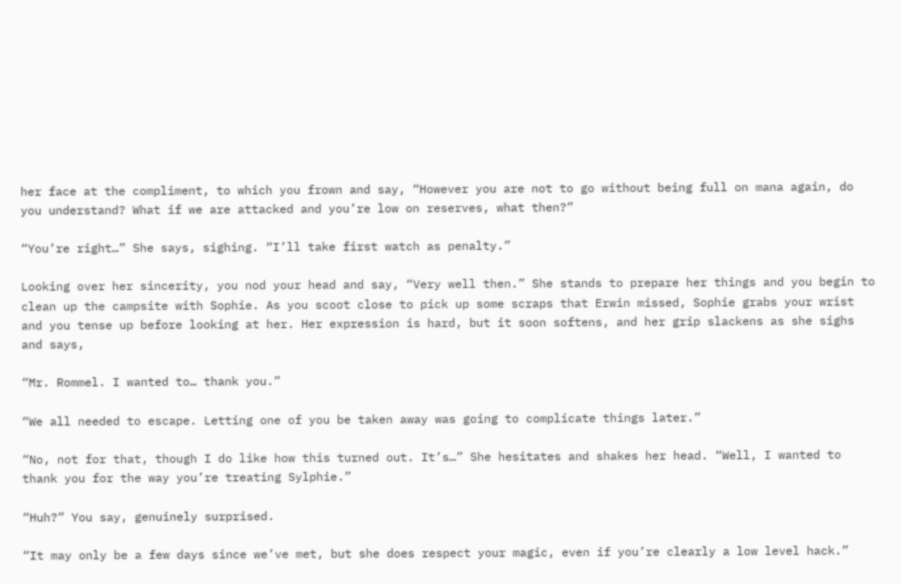her face at the compliment, to which you frown and say, “However you are not to go without being full on mana again, do you understand? What if we are attacked and you’re low on reserves, what then?”

“You’re right…” She says, sighing. “I’ll take first watch as penalty.”

Looking over her sincerity, you nod your head and say, “Very well then.” She stands to prepare her things and you begin to clean up the campsite with Sophie. As you scoot close to pick up some scraps that Erwin missed, Sophie grabs your wrist and you tense up before looking at her. Her expression is hard, but it soon softens, and her grip slackens as she sighs and says,

“Mr. Rommel. I wanted to… thank you.”

“We all needed to escape. Letting one of you be taken away was going to complicate things later.”

“No, not for that, though I do like how this turned out. It’s…” She hesitates and shakes her head. “Well, I wanted to thank you for the way you’re treating Sylphie.”

“Huh?” You say, genuinely surprised.

“It may only be a few days since we’ve met, but she does respect your magic, even if you’re clearly a low level hack.”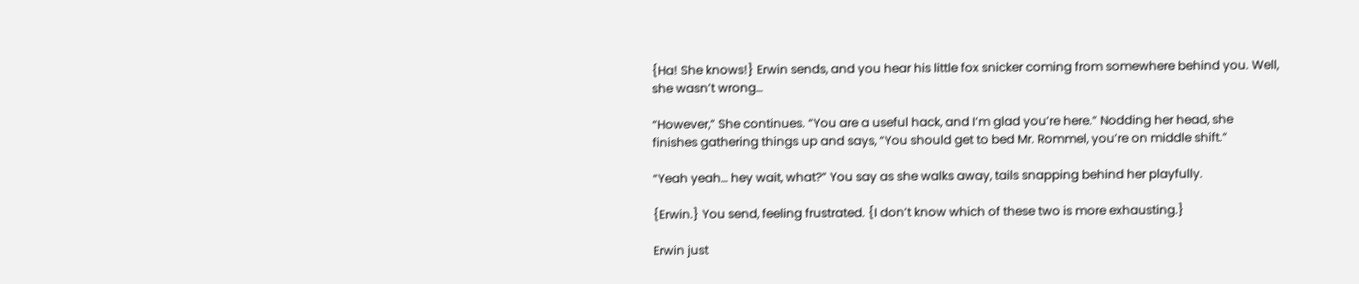{Ha! She knows!} Erwin sends, and you hear his little fox snicker coming from somewhere behind you. Well, she wasn’t wrong…

“However,” She continues. “You are a useful hack, and I’m glad you’re here.” Nodding her head, she finishes gathering things up and says, “You should get to bed Mr. Rommel, you’re on middle shift.”

“Yeah yeah… hey wait, what?” You say as she walks away, tails snapping behind her playfully.

{Erwin.} You send, feeling frustrated. {I don’t know which of these two is more exhausting.}

Erwin just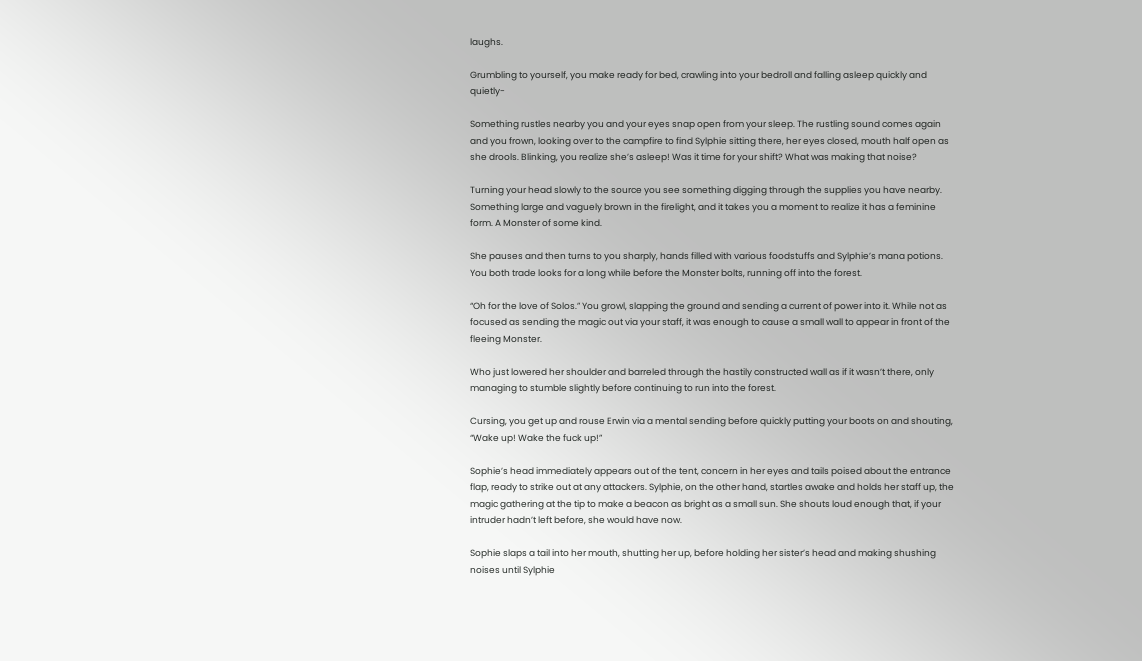laughs.

Grumbling to yourself, you make ready for bed, crawling into your bedroll and falling asleep quickly and quietly-

Something rustles nearby you and your eyes snap open from your sleep. The rustling sound comes again and you frown, looking over to the campfire to find Sylphie sitting there, her eyes closed, mouth half open as she drools. Blinking, you realize she’s asleep! Was it time for your shift? What was making that noise?

Turning your head slowly to the source you see something digging through the supplies you have nearby. Something large and vaguely brown in the firelight, and it takes you a moment to realize it has a feminine form. A Monster of some kind.

She pauses and then turns to you sharply, hands filled with various foodstuffs and Sylphie’s mana potions. You both trade looks for a long while before the Monster bolts, running off into the forest.

“Oh for the love of Solos.” You growl, slapping the ground and sending a current of power into it. While not as focused as sending the magic out via your staff, it was enough to cause a small wall to appear in front of the fleeing Monster.

Who just lowered her shoulder and barreled through the hastily constructed wall as if it wasn’t there, only managing to stumble slightly before continuing to run into the forest.

Cursing, you get up and rouse Erwin via a mental sending before quickly putting your boots on and shouting, “Wake up! Wake the fuck up!”

Sophie’s head immediately appears out of the tent, concern in her eyes and tails poised about the entrance flap, ready to strike out at any attackers. Sylphie, on the other hand, startles awake and holds her staff up, the magic gathering at the tip to make a beacon as bright as a small sun. She shouts loud enough that, if your intruder hadn’t left before, she would have now.

Sophie slaps a tail into her mouth, shutting her up, before holding her sister’s head and making shushing noises until Sylphie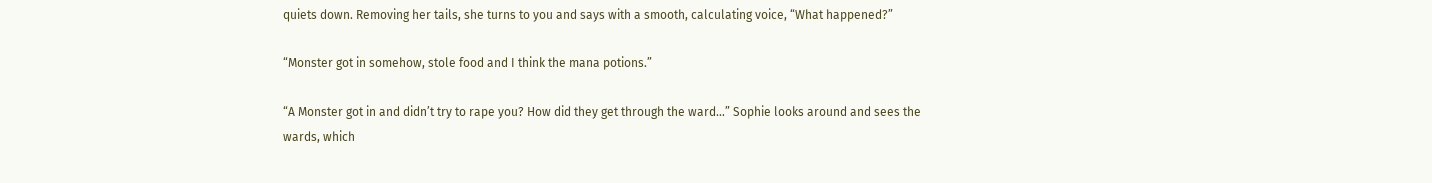quiets down. Removing her tails, she turns to you and says with a smooth, calculating voice, “What happened?”

“Monster got in somehow, stole food and I think the mana potions.”

“A Monster got in and didn’t try to rape you? How did they get through the ward…” Sophie looks around and sees the wards, which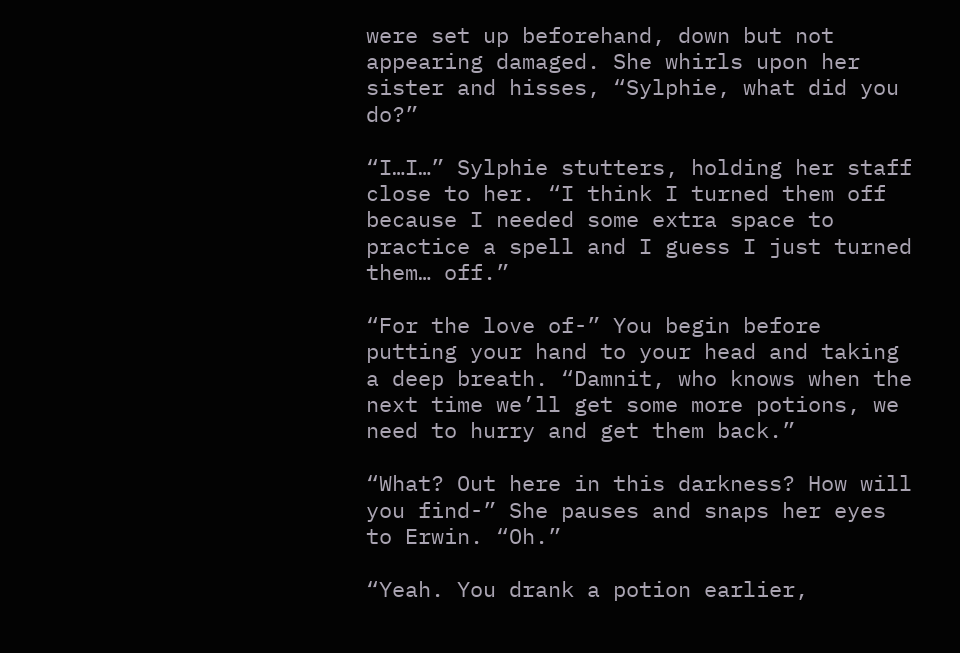were set up beforehand, down but not appearing damaged. She whirls upon her sister and hisses, “Sylphie, what did you do?”

“I…I…” Sylphie stutters, holding her staff close to her. “I think I turned them off because I needed some extra space to practice a spell and I guess I just turned them… off.”

“For the love of-” You begin before putting your hand to your head and taking a deep breath. “Damnit, who knows when the next time we’ll get some more potions, we need to hurry and get them back.”

“What? Out here in this darkness? How will you find-” She pauses and snaps her eyes to Erwin. “Oh.”

“Yeah. You drank a potion earlier,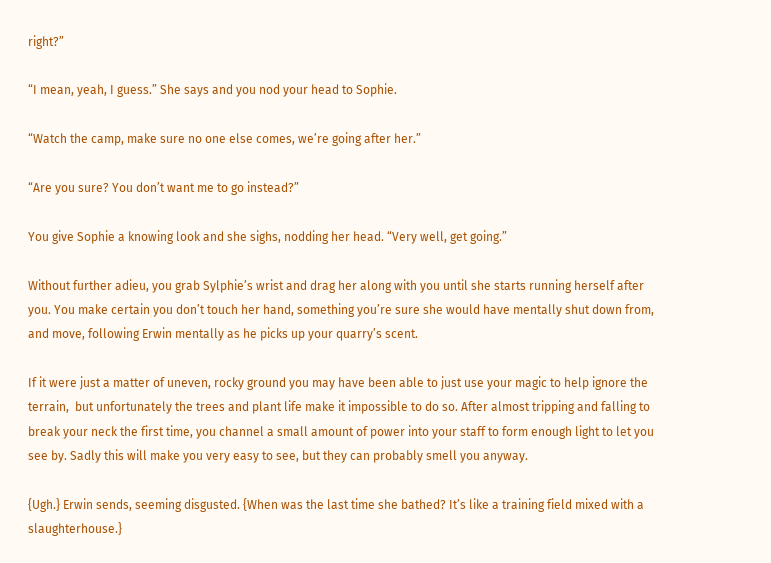right?”

“I mean, yeah, I guess.” She says and you nod your head to Sophie.

“Watch the camp, make sure no one else comes, we’re going after her.”

“Are you sure? You don’t want me to go instead?”

You give Sophie a knowing look and she sighs, nodding her head. “Very well, get going.”

Without further adieu, you grab Sylphie’s wrist and drag her along with you until she starts running herself after you. You make certain you don’t touch her hand, something you’re sure she would have mentally shut down from, and move, following Erwin mentally as he picks up your quarry’s scent.

If it were just a matter of uneven, rocky ground you may have been able to just use your magic to help ignore the terrain,  but unfortunately the trees and plant life make it impossible to do so. After almost tripping and falling to break your neck the first time, you channel a small amount of power into your staff to form enough light to let you see by. Sadly this will make you very easy to see, but they can probably smell you anyway.

{Ugh.} Erwin sends, seeming disgusted. {When was the last time she bathed? It’s like a training field mixed with a slaughterhouse.}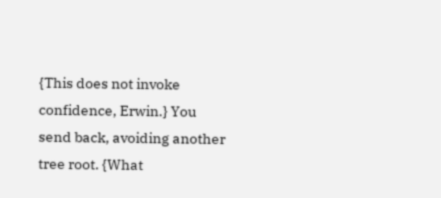{This does not invoke confidence, Erwin.} You send back, avoiding another tree root. {What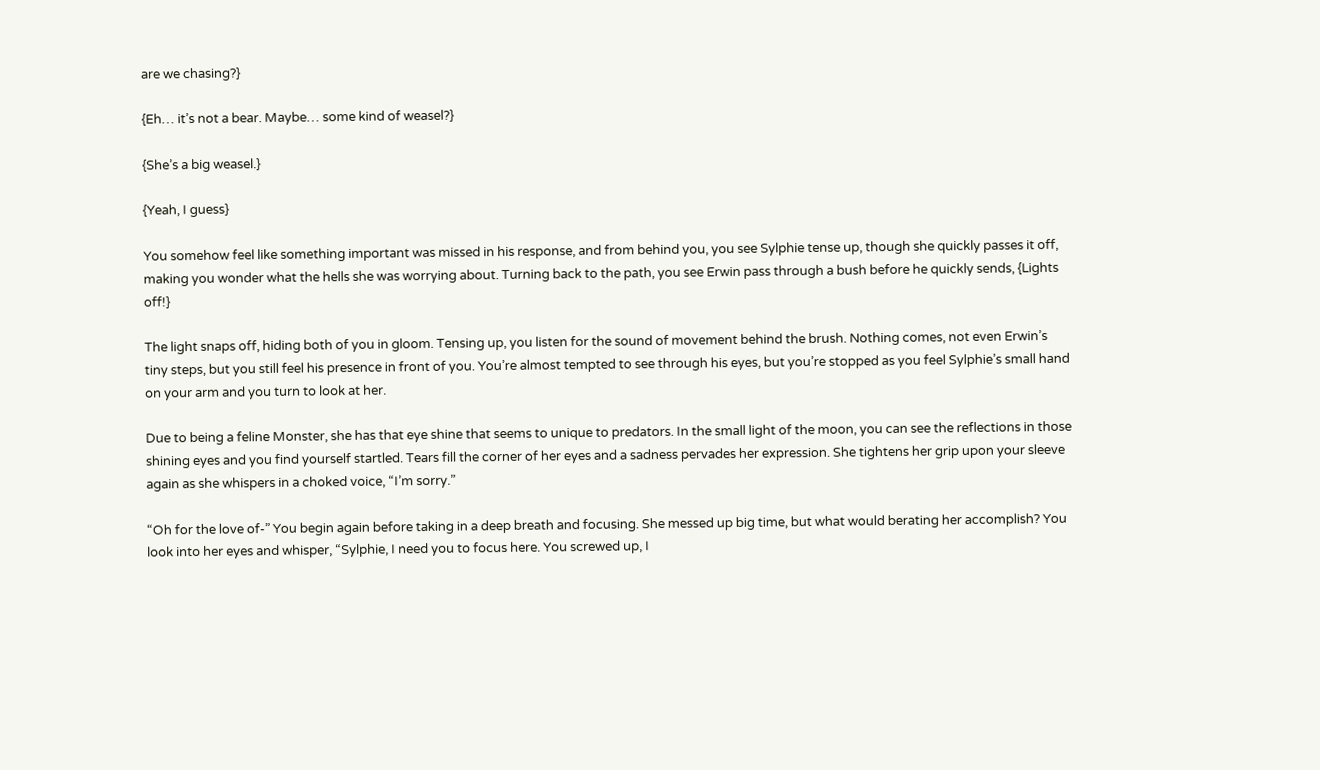are we chasing?}

{Eh… it’s not a bear. Maybe… some kind of weasel?}

{She’s a big weasel.}

{Yeah, I guess}

You somehow feel like something important was missed in his response, and from behind you, you see Sylphie tense up, though she quickly passes it off, making you wonder what the hells she was worrying about. Turning back to the path, you see Erwin pass through a bush before he quickly sends, {Lights off!}

The light snaps off, hiding both of you in gloom. Tensing up, you listen for the sound of movement behind the brush. Nothing comes, not even Erwin’s tiny steps, but you still feel his presence in front of you. You’re almost tempted to see through his eyes, but you’re stopped as you feel Sylphie’s small hand on your arm and you turn to look at her.

Due to being a feline Monster, she has that eye shine that seems to unique to predators. In the small light of the moon, you can see the reflections in those shining eyes and you find yourself startled. Tears fill the corner of her eyes and a sadness pervades her expression. She tightens her grip upon your sleeve again as she whispers in a choked voice, “I’m sorry.”

“Oh for the love of-” You begin again before taking in a deep breath and focusing. She messed up big time, but what would berating her accomplish? You look into her eyes and whisper, “Sylphie, I need you to focus here. You screwed up, I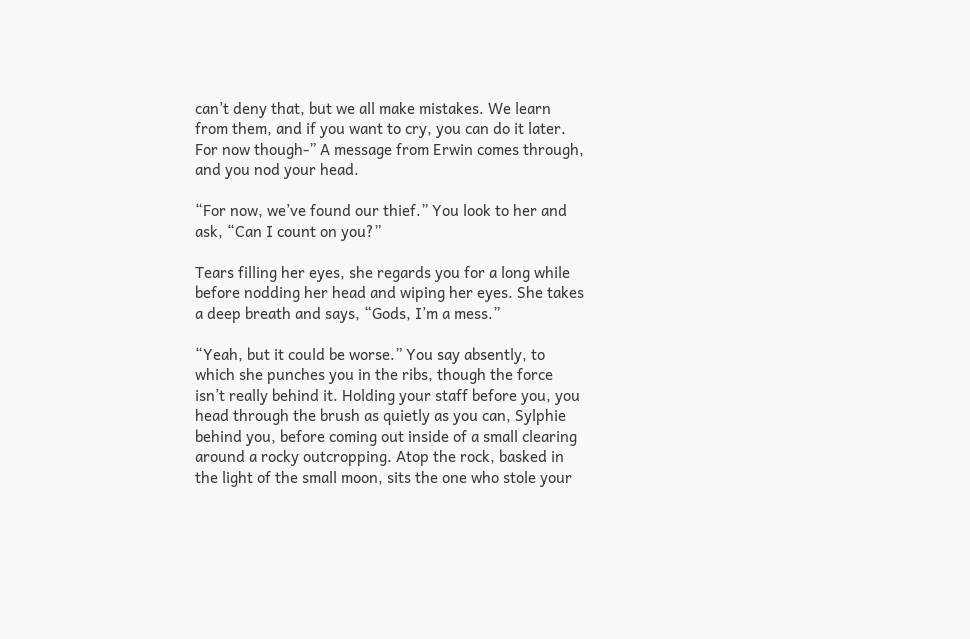can’t deny that, but we all make mistakes. We learn from them, and if you want to cry, you can do it later. For now though-” A message from Erwin comes through, and you nod your head.

“For now, we’ve found our thief.” You look to her and ask, “Can I count on you?”

Tears filling her eyes, she regards you for a long while before nodding her head and wiping her eyes. She takes a deep breath and says, “Gods, I’m a mess.”

“Yeah, but it could be worse.” You say absently, to which she punches you in the ribs, though the force isn’t really behind it. Holding your staff before you, you head through the brush as quietly as you can, Sylphie behind you, before coming out inside of a small clearing around a rocky outcropping. Atop the rock, basked in the light of the small moon, sits the one who stole your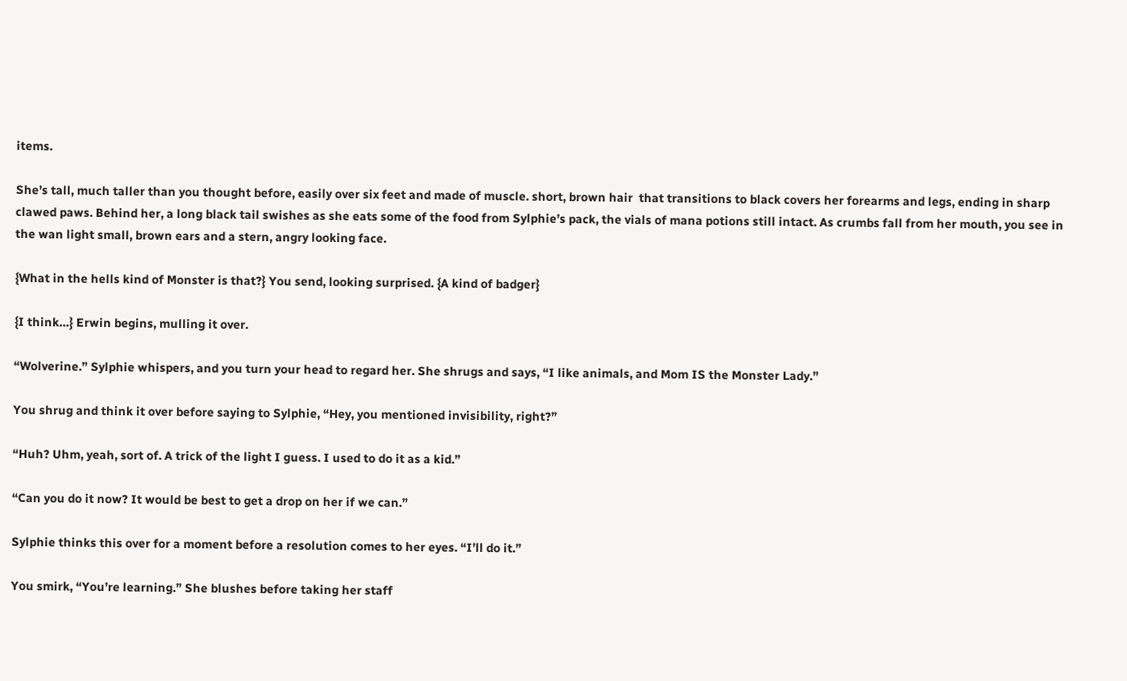items.

She’s tall, much taller than you thought before, easily over six feet and made of muscle. short, brown hair  that transitions to black covers her forearms and legs, ending in sharp clawed paws. Behind her, a long black tail swishes as she eats some of the food from Sylphie’s pack, the vials of mana potions still intact. As crumbs fall from her mouth, you see in the wan light small, brown ears and a stern, angry looking face.

{What in the hells kind of Monster is that?} You send, looking surprised. {A kind of badger}

{I think…} Erwin begins, mulling it over.

“Wolverine.” Sylphie whispers, and you turn your head to regard her. She shrugs and says, “I like animals, and Mom IS the Monster Lady.”

You shrug and think it over before saying to Sylphie, “Hey, you mentioned invisibility, right?”

“Huh? Uhm, yeah, sort of. A trick of the light I guess. I used to do it as a kid.”

“Can you do it now? It would be best to get a drop on her if we can.”

Sylphie thinks this over for a moment before a resolution comes to her eyes. “I’ll do it.”

You smirk, “You’re learning.” She blushes before taking her staff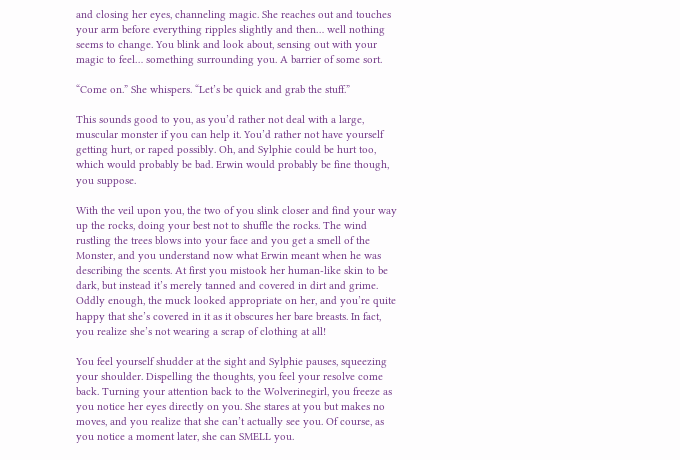and closing her eyes, channeling magic. She reaches out and touches your arm before everything ripples slightly and then… well nothing seems to change. You blink and look about, sensing out with your magic to feel… something surrounding you. A barrier of some sort.

“Come on.” She whispers. “Let’s be quick and grab the stuff.”

This sounds good to you, as you’d rather not deal with a large, muscular monster if you can help it. You’d rather not have yourself getting hurt, or raped possibly. Oh, and Sylphie could be hurt too, which would probably be bad. Erwin would probably be fine though, you suppose.

With the veil upon you, the two of you slink closer and find your way up the rocks, doing your best not to shuffle the rocks. The wind rustling the trees blows into your face and you get a smell of the Monster, and you understand now what Erwin meant when he was describing the scents. At first you mistook her human-like skin to be dark, but instead it’s merely tanned and covered in dirt and grime. Oddly enough, the muck looked appropriate on her, and you’re quite happy that she’s covered in it as it obscures her bare breasts. In fact, you realize she’s not wearing a scrap of clothing at all!

You feel yourself shudder at the sight and Sylphie pauses, squeezing your shoulder. Dispelling the thoughts, you feel your resolve come back. Turning your attention back to the Wolverinegirl, you freeze as you notice her eyes directly on you. She stares at you but makes no moves, and you realize that she can’t actually see you. Of course, as you notice a moment later, she can SMELL you.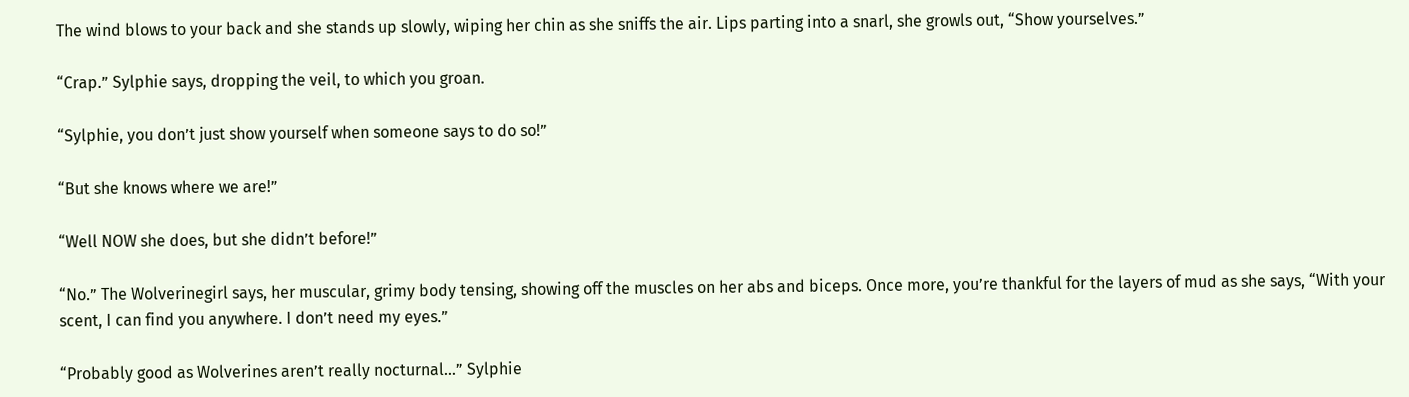The wind blows to your back and she stands up slowly, wiping her chin as she sniffs the air. Lips parting into a snarl, she growls out, “Show yourselves.”

“Crap.” Sylphie says, dropping the veil, to which you groan.

“Sylphie, you don’t just show yourself when someone says to do so!”

“But she knows where we are!”

“Well NOW she does, but she didn’t before!”

“No.” The Wolverinegirl says, her muscular, grimy body tensing, showing off the muscles on her abs and biceps. Once more, you’re thankful for the layers of mud as she says, “With your scent, I can find you anywhere. I don’t need my eyes.”

“Probably good as Wolverines aren’t really nocturnal…” Sylphie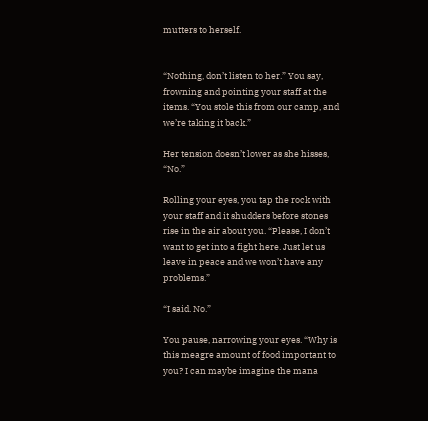mutters to herself.


“Nothing, don’t listen to her.” You say, frowning and pointing your staff at the items. “You stole this from our camp, and we’re taking it back.”

Her tension doesn’t lower as she hisses, “No.”

Rolling your eyes, you tap the rock with your staff and it shudders before stones rise in the air about you. “Please, I don’t want to get into a fight here. Just let us leave in peace and we won’t have any problems.”

“I said. No.”

You pause, narrowing your eyes. “Why is this meagre amount of food important to you? I can maybe imagine the mana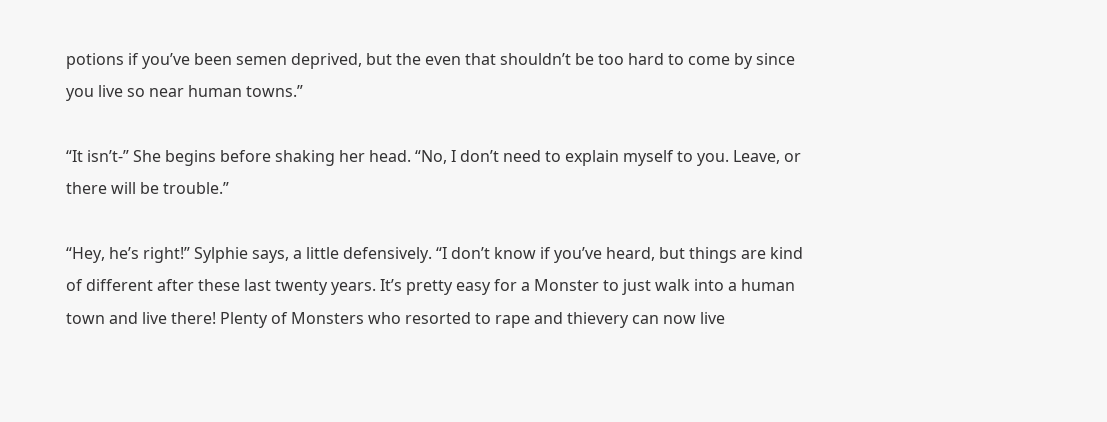potions if you’ve been semen deprived, but the even that shouldn’t be too hard to come by since you live so near human towns.”

“It isn’t-” She begins before shaking her head. “No, I don’t need to explain myself to you. Leave, or there will be trouble.”

“Hey, he’s right!” Sylphie says, a little defensively. “I don’t know if you’ve heard, but things are kind of different after these last twenty years. It’s pretty easy for a Monster to just walk into a human town and live there! Plenty of Monsters who resorted to rape and thievery can now live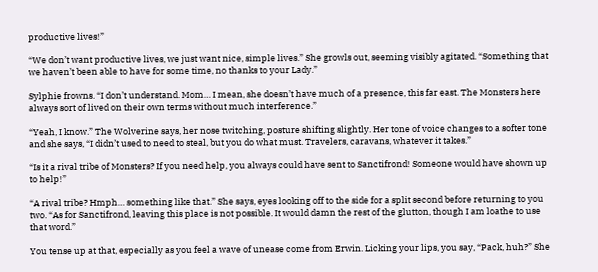productive lives!”

“We don’t want productive lives, we just want nice, simple lives.” She growls out, seeming visibly agitated. “Something that we haven’t been able to have for some time, no thanks to your Lady.”

Sylphie frowns. “I don’t understand. Mom… I mean, she doesn’t have much of a presence, this far east. The Monsters here always sort of lived on their own terms without much interference.”

“Yeah, I know.” The Wolverine says, her nose twitching, posture shifting slightly. Her tone of voice changes to a softer tone and she says, “I didn’t used to need to steal, but you do what must. Travelers, caravans, whatever it takes.”

“Is it a rival tribe of Monsters? If you need help, you always could have sent to Sanctifrond! Someone would have shown up to help!”

“A rival tribe? Hmph… something like that.” She says, eyes looking off to the side for a split second before returning to you two. “As for Sanctifrond, leaving this place is not possible. It would damn the rest of the glutton, though I am loathe to use that word.”

You tense up at that, especially as you feel a wave of unease come from Erwin. Licking your lips, you say, “Pack, huh?” She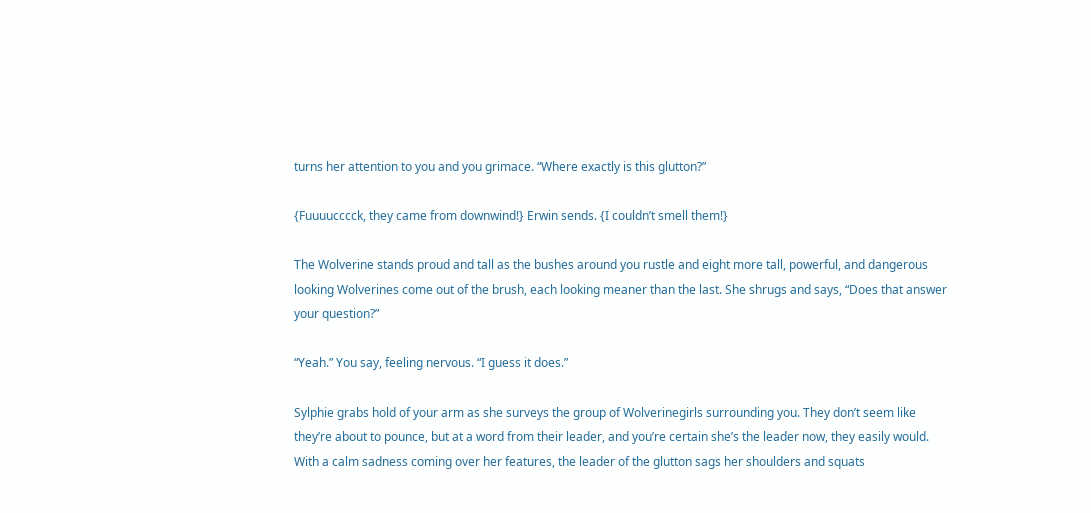turns her attention to you and you grimace. “Where exactly is this glutton?”

{Fuuuucccck, they came from downwind!} Erwin sends. {I couldn’t smell them!}

The Wolverine stands proud and tall as the bushes around you rustle and eight more tall, powerful, and dangerous looking Wolverines come out of the brush, each looking meaner than the last. She shrugs and says, “Does that answer your question?”

“Yeah.” You say, feeling nervous. “I guess it does.”

Sylphie grabs hold of your arm as she surveys the group of Wolverinegirls surrounding you. They don’t seem like they’re about to pounce, but at a word from their leader, and you’re certain she’s the leader now, they easily would. With a calm sadness coming over her features, the leader of the glutton sags her shoulders and squats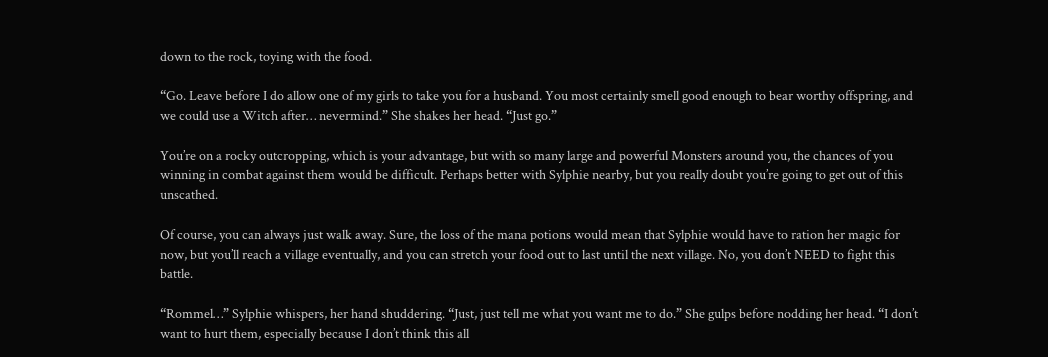down to the rock, toying with the food.

“Go. Leave before I do allow one of my girls to take you for a husband. You most certainly smell good enough to bear worthy offspring, and we could use a Witch after… nevermind.” She shakes her head. “Just go.”

You’re on a rocky outcropping, which is your advantage, but with so many large and powerful Monsters around you, the chances of you winning in combat against them would be difficult. Perhaps better with Sylphie nearby, but you really doubt you’re going to get out of this unscathed.

Of course, you can always just walk away. Sure, the loss of the mana potions would mean that Sylphie would have to ration her magic for now, but you’ll reach a village eventually, and you can stretch your food out to last until the next village. No, you don’t NEED to fight this battle.

“Rommel…” Sylphie whispers, her hand shuddering. “Just, just tell me what you want me to do.” She gulps before nodding her head. “I don’t want to hurt them, especially because I don’t think this all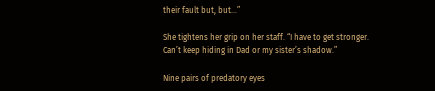their fault but, but…”

She tightens her grip on her staff. “I have to get stronger. Can’t keep hiding in Dad or my sister’s shadow.”

Nine pairs of predatory eyes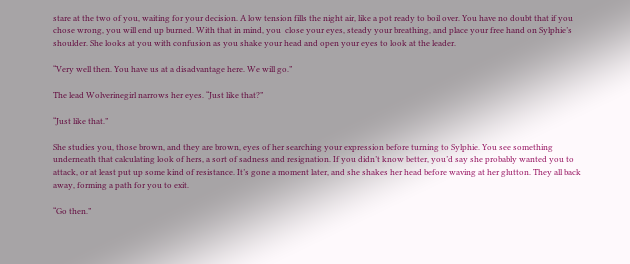stare at the two of you, waiting for your decision. A low tension fills the night air, like a pot ready to boil over. You have no doubt that if you chose wrong, you will end up burned. With that in mind, you  close your eyes, steady your breathing, and place your free hand on Sylphie’s shoulder. She looks at you with confusion as you shake your head and open your eyes to look at the leader.

“Very well then. You have us at a disadvantage here. We will go.”

The lead Wolverinegirl narrows her eyes. “Just like that?”

“Just like that.”

She studies you, those brown, and they are brown, eyes of her searching your expression before turning to Sylphie. You see something underneath that calculating look of hers, a sort of sadness and resignation. If you didn’t know better, you’d say she probably wanted you to attack, or at least put up some kind of resistance. It’s gone a moment later, and she shakes her head before waving at her glutton. They all back away, forming a path for you to exit.

“Go then.”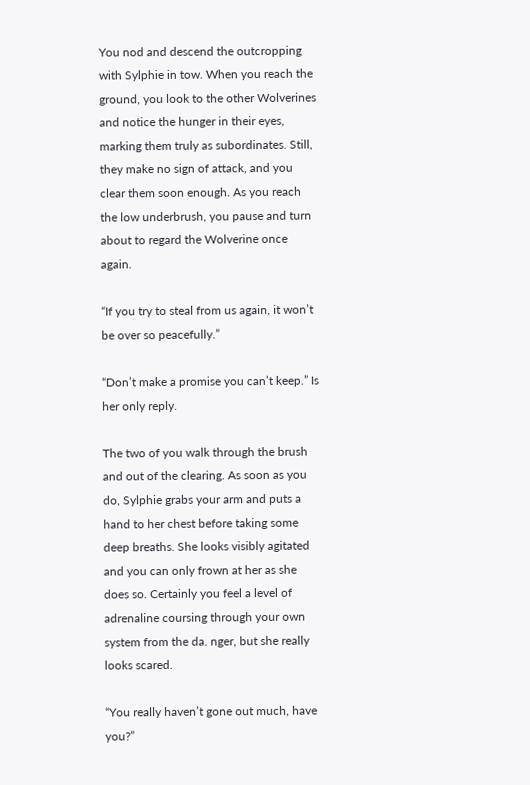You nod and descend the outcropping with Sylphie in tow. When you reach the ground, you look to the other Wolverines and notice the hunger in their eyes, marking them truly as subordinates. Still, they make no sign of attack, and you clear them soon enough. As you reach the low underbrush, you pause and turn about to regard the Wolverine once again.

“If you try to steal from us again, it won’t be over so peacefully.”

“Don’t make a promise you can’t keep.” Is her only reply.

The two of you walk through the brush and out of the clearing. As soon as you do, Sylphie grabs your arm and puts a hand to her chest before taking some deep breaths. She looks visibly agitated and you can only frown at her as she does so. Certainly you feel a level of adrenaline coursing through your own system from the da. nger, but she really looks scared.

“You really haven’t gone out much, have you?”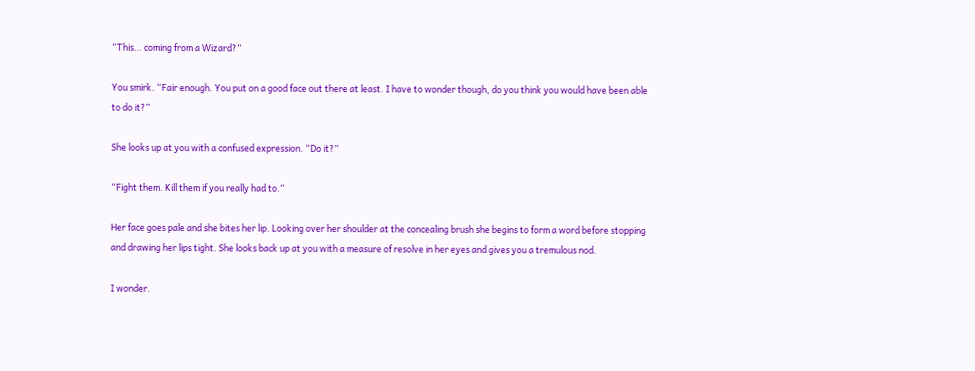“This… coming from a Wizard?”

You smirk. “Fair enough. You put on a good face out there at least. I have to wonder though, do you think you would have been able to do it?”

She looks up at you with a confused expression. “Do it?”

“Fight them. Kill them if you really had to.”

Her face goes pale and she bites her lip. Looking over her shoulder at the concealing brush she begins to form a word before stopping and drawing her lips tight. She looks back up at you with a measure of resolve in her eyes and gives you a tremulous nod.

I wonder.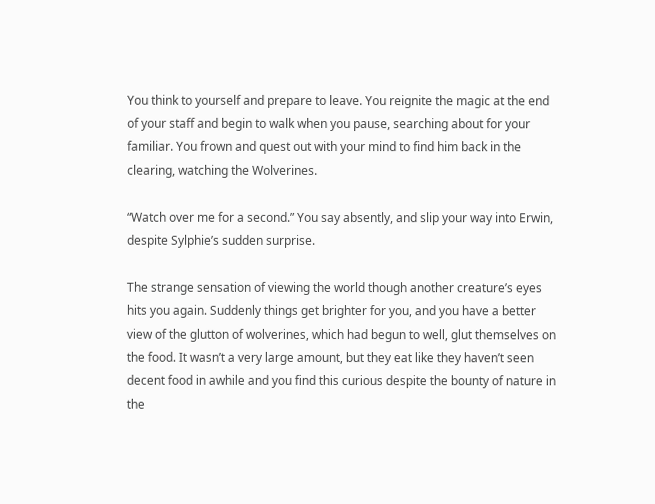You think to yourself and prepare to leave. You reignite the magic at the end of your staff and begin to walk when you pause, searching about for your familiar. You frown and quest out with your mind to find him back in the clearing, watching the Wolverines.

“Watch over me for a second.” You say absently, and slip your way into Erwin, despite Sylphie’s sudden surprise.

The strange sensation of viewing the world though another creature’s eyes hits you again. Suddenly things get brighter for you, and you have a better view of the glutton of wolverines, which had begun to well, glut themselves on the food. It wasn’t a very large amount, but they eat like they haven’t seen decent food in awhile and you find this curious despite the bounty of nature in the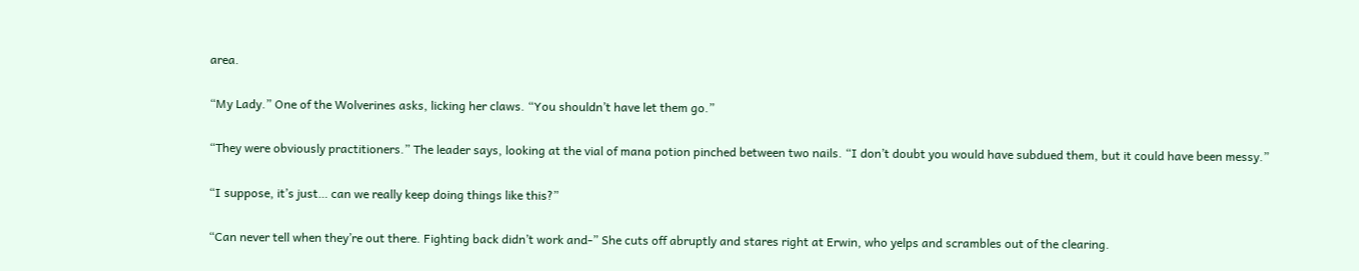area.

“My Lady.” One of the Wolverines asks, licking her claws. “You shouldn’t have let them go.”

“They were obviously practitioners.” The leader says, looking at the vial of mana potion pinched between two nails. “I don’t doubt you would have subdued them, but it could have been messy.”

“I suppose, it’s just… can we really keep doing things like this?”

“Can never tell when they’re out there. Fighting back didn’t work and-” She cuts off abruptly and stares right at Erwin, who yelps and scrambles out of the clearing.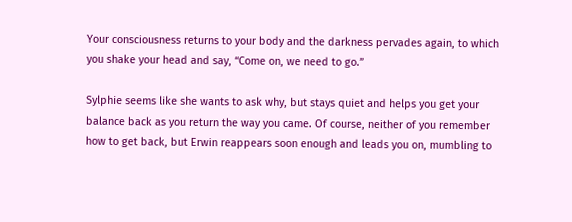Your consciousness returns to your body and the darkness pervades again, to which you shake your head and say, “Come on, we need to go.”

Sylphie seems like she wants to ask why, but stays quiet and helps you get your balance back as you return the way you came. Of course, neither of you remember how to get back, but Erwin reappears soon enough and leads you on, mumbling to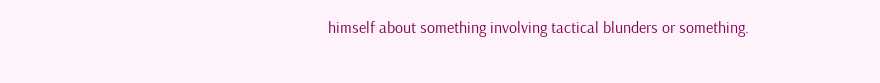himself about something involving tactical blunders or something.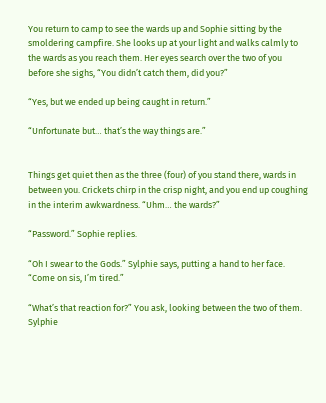You return to camp to see the wards up and Sophie sitting by the smoldering campfire. She looks up at your light and walks calmly to the wards as you reach them. Her eyes search over the two of you before she sighs, “You didn’t catch them, did you?”

“Yes, but we ended up being caught in return.”

“Unfortunate but… that’s the way things are.”


Things get quiet then as the three (four) of you stand there, wards in between you. Crickets chirp in the crisp night, and you end up coughing in the interim awkwardness. “Uhm… the wards?”

“Password.” Sophie replies.

“Oh I swear to the Gods.” Sylphie says, putting a hand to her face. “Come on sis, I’m tired.”

“What’s that reaction for?” You ask, looking between the two of them. Sylphie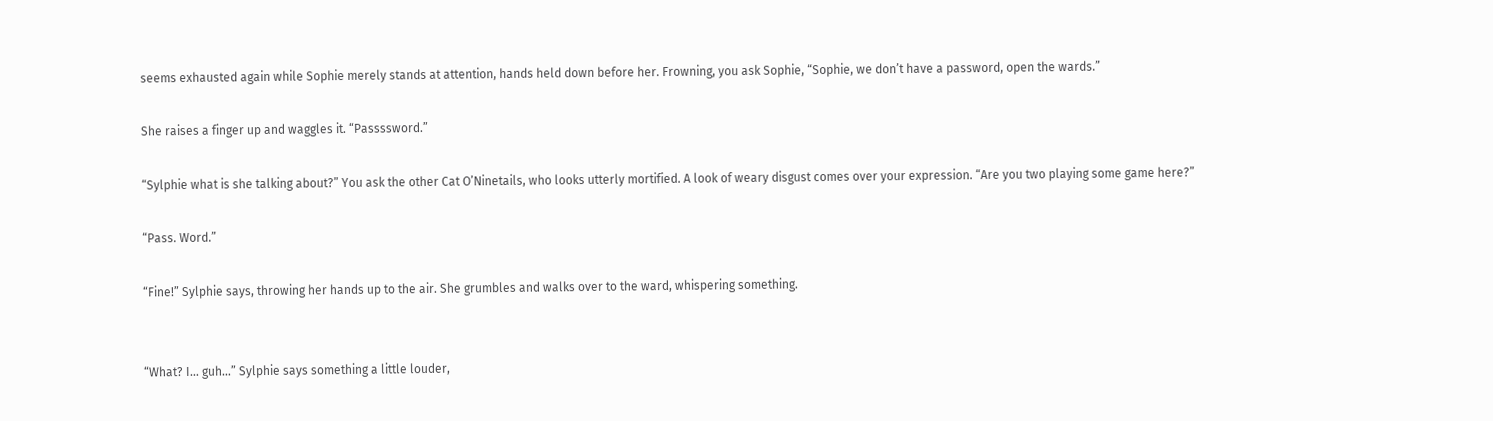seems exhausted again while Sophie merely stands at attention, hands held down before her. Frowning, you ask Sophie, “Sophie, we don’t have a password, open the wards.”

She raises a finger up and waggles it. “Passssword.”

“Sylphie what is she talking about?” You ask the other Cat O’Ninetails, who looks utterly mortified. A look of weary disgust comes over your expression. “Are you two playing some game here?”

“Pass. Word.”

“Fine!” Sylphie says, throwing her hands up to the air. She grumbles and walks over to the ward, whispering something.


“What? I… guh…” Sylphie says something a little louder,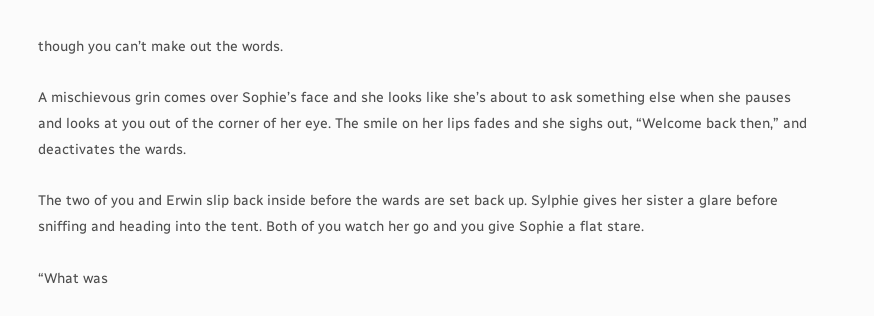though you can’t make out the words.

A mischievous grin comes over Sophie’s face and she looks like she’s about to ask something else when she pauses and looks at you out of the corner of her eye. The smile on her lips fades and she sighs out, “Welcome back then,” and deactivates the wards.

The two of you and Erwin slip back inside before the wards are set back up. Sylphie gives her sister a glare before sniffing and heading into the tent. Both of you watch her go and you give Sophie a flat stare.

“What was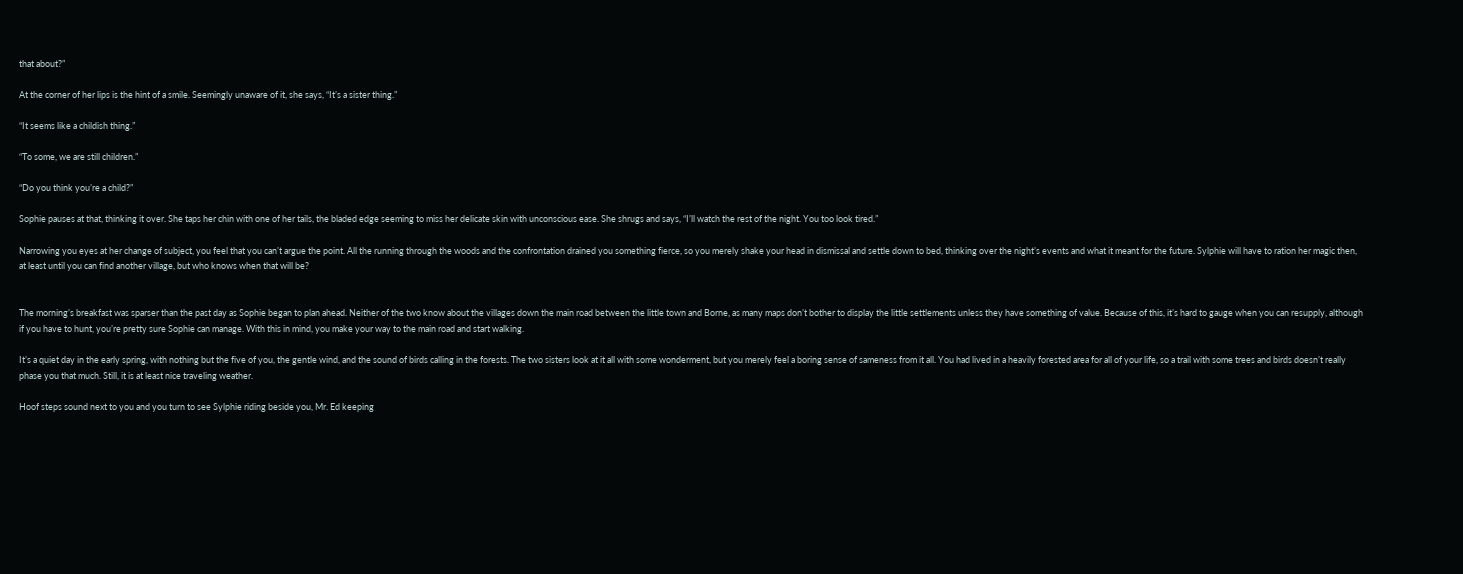that about?”

At the corner of her lips is the hint of a smile. Seemingly unaware of it, she says, “It’s a sister thing.”

“It seems like a childish thing.”

“To some, we are still children.”

“Do you think you’re a child?”

Sophie pauses at that, thinking it over. She taps her chin with one of her tails, the bladed edge seeming to miss her delicate skin with unconscious ease. She shrugs and says, “I’ll watch the rest of the night. You too look tired.”

Narrowing you eyes at her change of subject, you feel that you can’t argue the point. All the running through the woods and the confrontation drained you something fierce, so you merely shake your head in dismissal and settle down to bed, thinking over the night’s events and what it meant for the future. Sylphie will have to ration her magic then, at least until you can find another village, but who knows when that will be?


The morning’s breakfast was sparser than the past day as Sophie began to plan ahead. Neither of the two know about the villages down the main road between the little town and Borne, as many maps don’t bother to display the little settlements unless they have something of value. Because of this, it’s hard to gauge when you can resupply, although if you have to hunt, you’re pretty sure Sophie can manage. With this in mind, you make your way to the main road and start walking.

It’s a quiet day in the early spring, with nothing but the five of you, the gentle wind, and the sound of birds calling in the forests. The two sisters look at it all with some wonderment, but you merely feel a boring sense of sameness from it all. You had lived in a heavily forested area for all of your life, so a trail with some trees and birds doesn’t really phase you that much. Still, it is at least nice traveling weather.

Hoof steps sound next to you and you turn to see Sylphie riding beside you, Mr. Ed keeping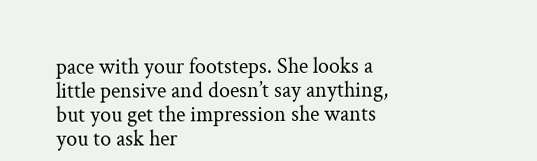pace with your footsteps. She looks a little pensive and doesn’t say anything, but you get the impression she wants you to ask her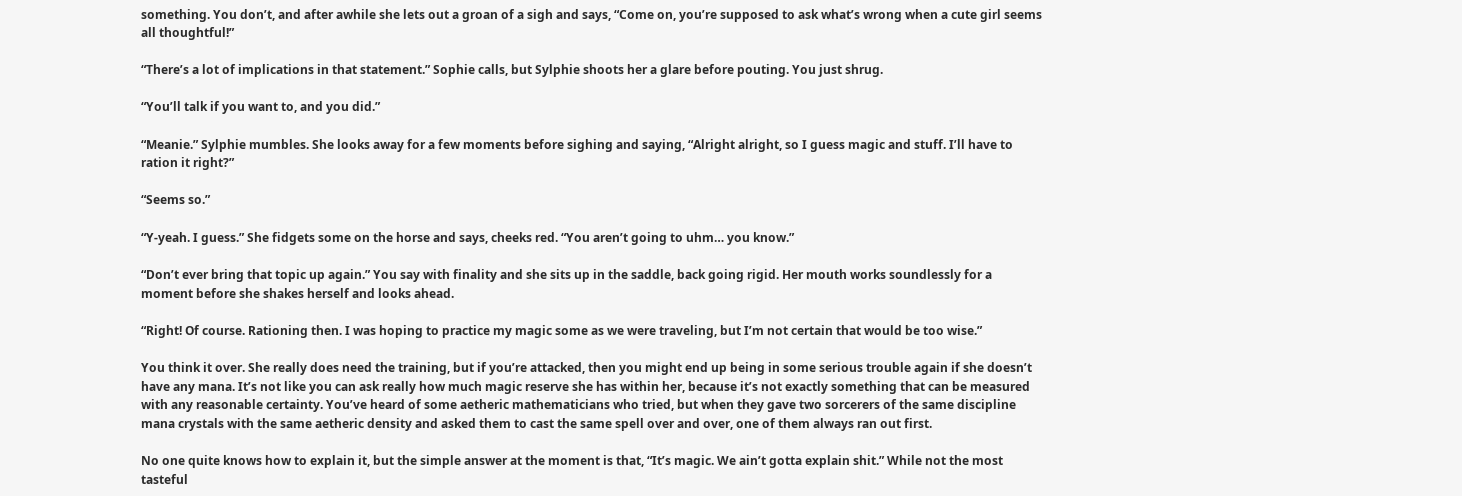something. You don’t, and after awhile she lets out a groan of a sigh and says, “Come on, you’re supposed to ask what’s wrong when a cute girl seems all thoughtful!”

“There’s a lot of implications in that statement.” Sophie calls, but Sylphie shoots her a glare before pouting. You just shrug.

“You’ll talk if you want to, and you did.”

“Meanie.” Sylphie mumbles. She looks away for a few moments before sighing and saying, “Alright alright, so I guess magic and stuff. I’ll have to ration it right?”

“Seems so.”

“Y-yeah. I guess.” She fidgets some on the horse and says, cheeks red. “You aren’t going to uhm… you know.”

“Don’t ever bring that topic up again.” You say with finality and she sits up in the saddle, back going rigid. Her mouth works soundlessly for a moment before she shakes herself and looks ahead.

“Right! Of course. Rationing then. I was hoping to practice my magic some as we were traveling, but I’m not certain that would be too wise.”

You think it over. She really does need the training, but if you’re attacked, then you might end up being in some serious trouble again if she doesn’t have any mana. It’s not like you can ask really how much magic reserve she has within her, because it’s not exactly something that can be measured with any reasonable certainty. You’ve heard of some aetheric mathematicians who tried, but when they gave two sorcerers of the same discipline mana crystals with the same aetheric density and asked them to cast the same spell over and over, one of them always ran out first.

No one quite knows how to explain it, but the simple answer at the moment is that, “It’s magic. We ain’t gotta explain shit.” While not the most tasteful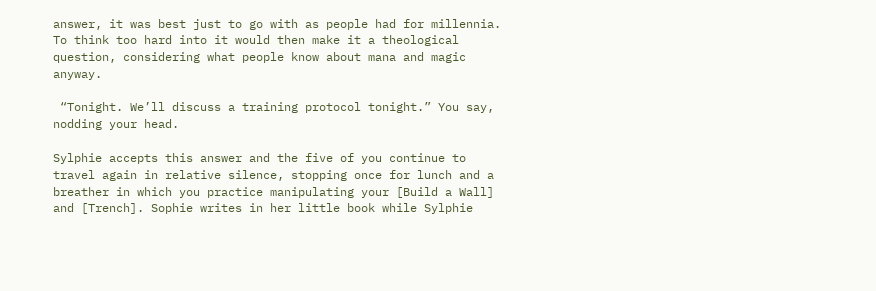answer, it was best just to go with as people had for millennia. To think too hard into it would then make it a theological question, considering what people know about mana and magic anyway.

 “Tonight. We’ll discuss a training protocol tonight.” You say, nodding your head.

Sylphie accepts this answer and the five of you continue to travel again in relative silence, stopping once for lunch and a breather in which you practice manipulating your [Build a Wall] and [Trench]. Sophie writes in her little book while Sylphie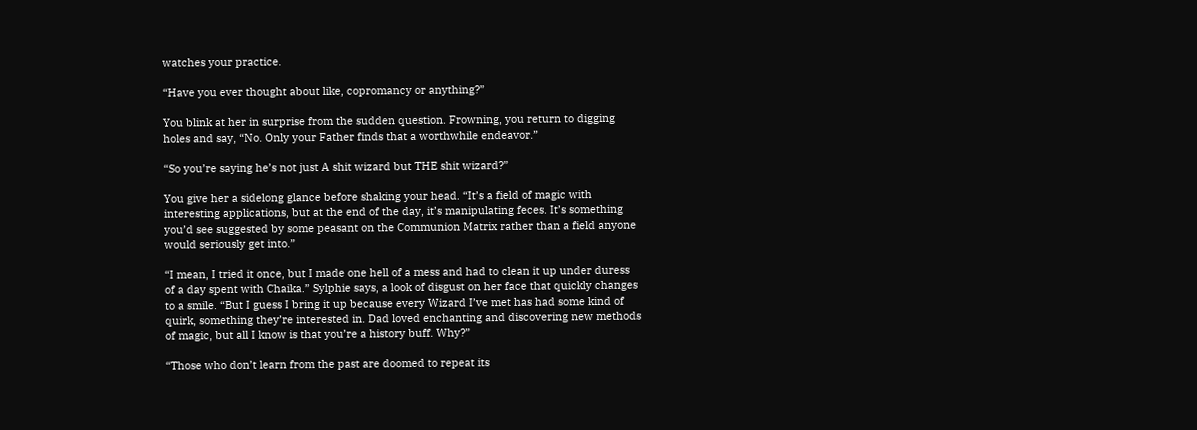watches your practice.

“Have you ever thought about like, copromancy or anything?”

You blink at her in surprise from the sudden question. Frowning, you return to digging holes and say, “No. Only your Father finds that a worthwhile endeavor.”

“So you’re saying he’s not just A shit wizard but THE shit wizard?”

You give her a sidelong glance before shaking your head. “It’s a field of magic with interesting applications, but at the end of the day, it’s manipulating feces. It’s something you’d see suggested by some peasant on the Communion Matrix rather than a field anyone would seriously get into.”

“I mean, I tried it once, but I made one hell of a mess and had to clean it up under duress of a day spent with Chaika.” Sylphie says, a look of disgust on her face that quickly changes to a smile. “But I guess I bring it up because every Wizard I’ve met has had some kind of quirk, something they’re interested in. Dad loved enchanting and discovering new methods of magic, but all I know is that you’re a history buff. Why?”

“Those who don’t learn from the past are doomed to repeat its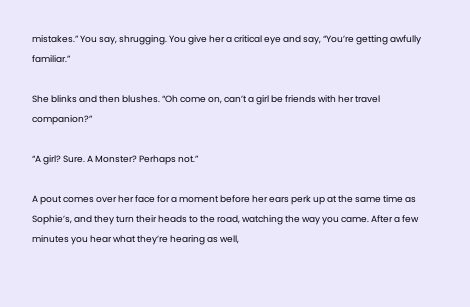mistakes.” You say, shrugging. You give her a critical eye and say, “You’re getting awfully familiar.”

She blinks and then blushes. “Oh come on, can’t a girl be friends with her travel companion?”

“A girl? Sure. A Monster? Perhaps not.”

A pout comes over her face for a moment before her ears perk up at the same time as Sophie’s, and they turn their heads to the road, watching the way you came. After a few minutes you hear what they’re hearing as well,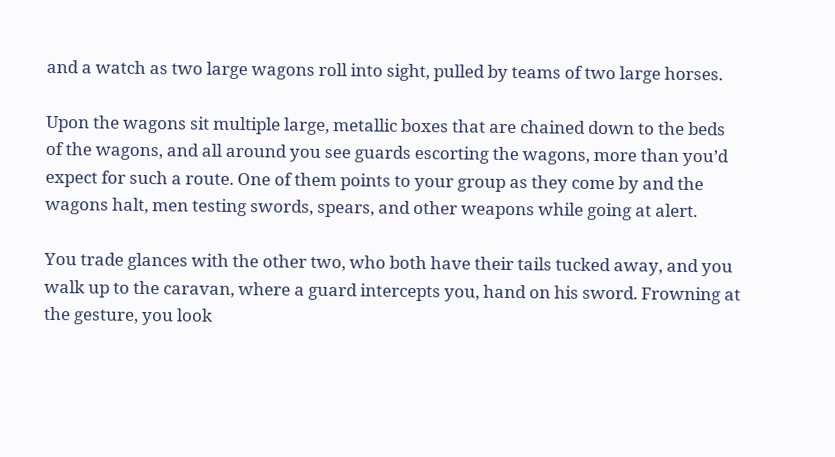and a watch as two large wagons roll into sight, pulled by teams of two large horses.

Upon the wagons sit multiple large, metallic boxes that are chained down to the beds of the wagons, and all around you see guards escorting the wagons, more than you’d expect for such a route. One of them points to your group as they come by and the wagons halt, men testing swords, spears, and other weapons while going at alert.

You trade glances with the other two, who both have their tails tucked away, and you walk up to the caravan, where a guard intercepts you, hand on his sword. Frowning at the gesture, you look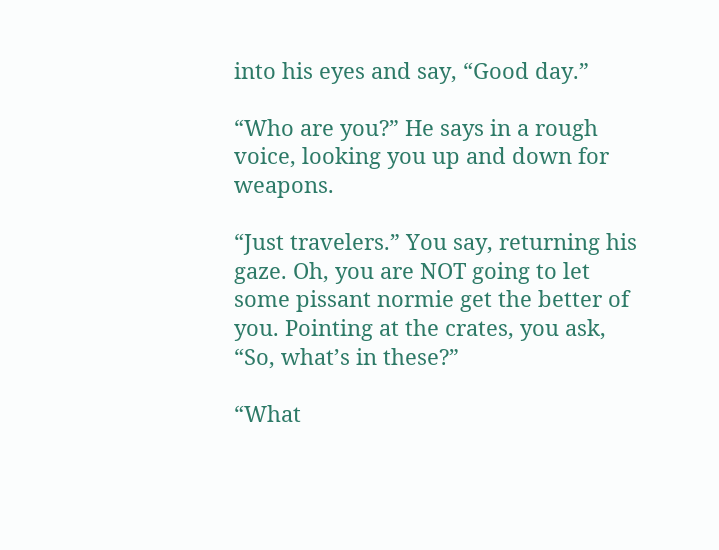into his eyes and say, “Good day.”

“Who are you?” He says in a rough voice, looking you up and down for weapons.

“Just travelers.” You say, returning his gaze. Oh, you are NOT going to let some pissant normie get the better of you. Pointing at the crates, you ask, “So, what’s in these?”

“What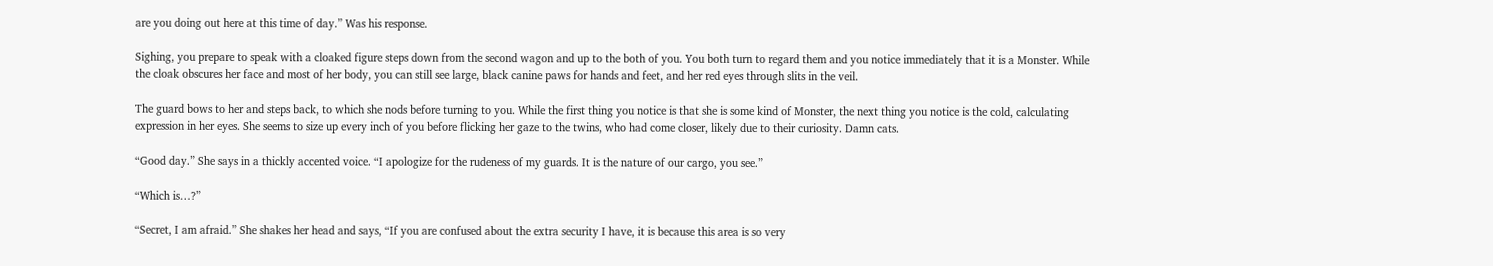are you doing out here at this time of day.” Was his response.

Sighing, you prepare to speak with a cloaked figure steps down from the second wagon and up to the both of you. You both turn to regard them and you notice immediately that it is a Monster. While the cloak obscures her face and most of her body, you can still see large, black canine paws for hands and feet, and her red eyes through slits in the veil.

The guard bows to her and steps back, to which she nods before turning to you. While the first thing you notice is that she is some kind of Monster, the next thing you notice is the cold, calculating expression in her eyes. She seems to size up every inch of you before flicking her gaze to the twins, who had come closer, likely due to their curiosity. Damn cats.

“Good day.” She says in a thickly accented voice. “I apologize for the rudeness of my guards. It is the nature of our cargo, you see.”

“Which is…?”

“Secret, I am afraid.” She shakes her head and says, “If you are confused about the extra security I have, it is because this area is so very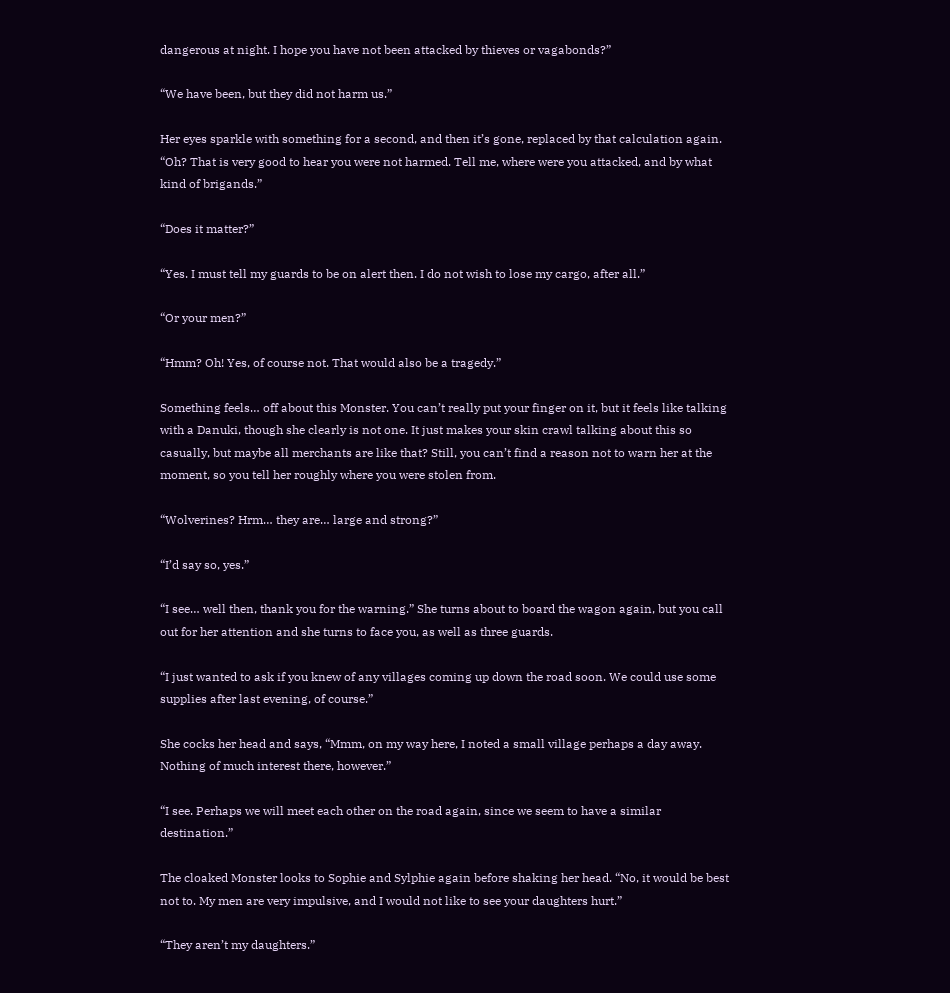dangerous at night. I hope you have not been attacked by thieves or vagabonds?”

“We have been, but they did not harm us.”

Her eyes sparkle with something for a second, and then it’s gone, replaced by that calculation again. “Oh? That is very good to hear you were not harmed. Tell me, where were you attacked, and by what kind of brigands.”

“Does it matter?”

“Yes. I must tell my guards to be on alert then. I do not wish to lose my cargo, after all.”

“Or your men?”

“Hmm? Oh! Yes, of course not. That would also be a tragedy.”

Something feels… off about this Monster. You can’t really put your finger on it, but it feels like talking with a Danuki, though she clearly is not one. It just makes your skin crawl talking about this so casually, but maybe all merchants are like that? Still, you can’t find a reason not to warn her at the moment, so you tell her roughly where you were stolen from.

“Wolverines? Hrm… they are… large and strong?”

“I’d say so, yes.”

“I see… well then, thank you for the warning.” She turns about to board the wagon again, but you call out for her attention and she turns to face you, as well as three guards.

“I just wanted to ask if you knew of any villages coming up down the road soon. We could use some supplies after last evening, of course.”

She cocks her head and says, “Mmm, on my way here, I noted a small village perhaps a day away. Nothing of much interest there, however.”

“I see. Perhaps we will meet each other on the road again, since we seem to have a similar destination.”

The cloaked Monster looks to Sophie and Sylphie again before shaking her head. “No, it would be best not to. My men are very impulsive, and I would not like to see your daughters hurt.”

“They aren’t my daughters.”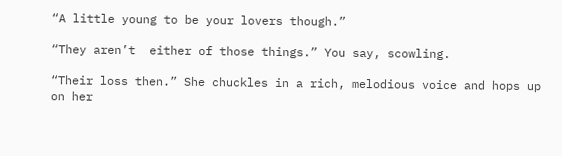“A little young to be your lovers though.”

“They aren’t  either of those things.” You say, scowling.

“Their loss then.” She chuckles in a rich, melodious voice and hops up on her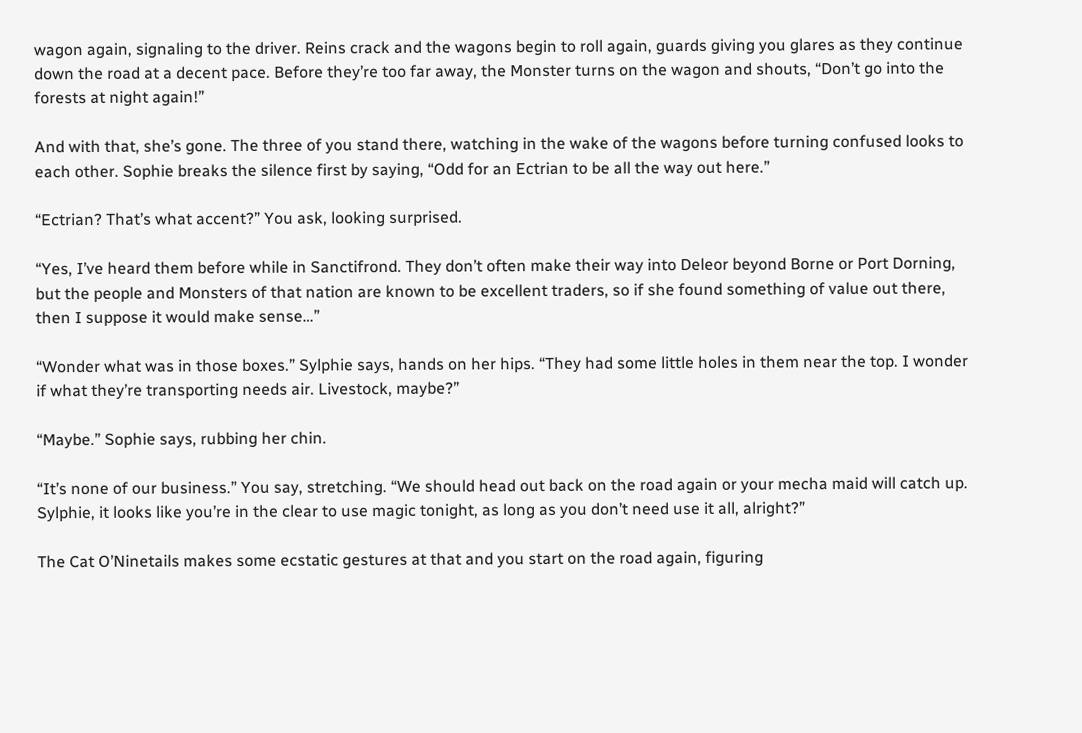wagon again, signaling to the driver. Reins crack and the wagons begin to roll again, guards giving you glares as they continue down the road at a decent pace. Before they’re too far away, the Monster turns on the wagon and shouts, “Don’t go into the forests at night again!”

And with that, she’s gone. The three of you stand there, watching in the wake of the wagons before turning confused looks to each other. Sophie breaks the silence first by saying, “Odd for an Ectrian to be all the way out here.”

“Ectrian? That’s what accent?” You ask, looking surprised.

“Yes, I’ve heard them before while in Sanctifrond. They don’t often make their way into Deleor beyond Borne or Port Dorning, but the people and Monsters of that nation are known to be excellent traders, so if she found something of value out there, then I suppose it would make sense…”

“Wonder what was in those boxes.” Sylphie says, hands on her hips. “They had some little holes in them near the top. I wonder if what they’re transporting needs air. Livestock, maybe?”

“Maybe.” Sophie says, rubbing her chin.

“It’s none of our business.” You say, stretching. “We should head out back on the road again or your mecha maid will catch up. Sylphie, it looks like you’re in the clear to use magic tonight, as long as you don’t need use it all, alright?”

The Cat O’Ninetails makes some ecstatic gestures at that and you start on the road again, figuring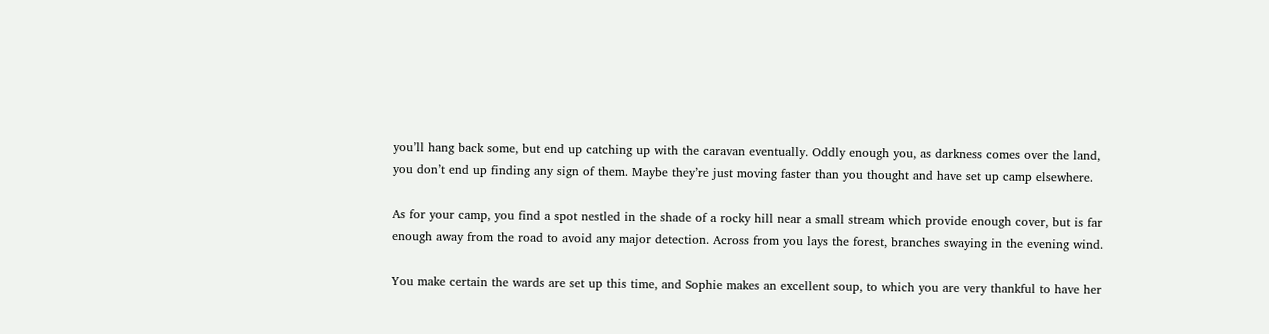you’ll hang back some, but end up catching up with the caravan eventually. Oddly enough you, as darkness comes over the land, you don’t end up finding any sign of them. Maybe they’re just moving faster than you thought and have set up camp elsewhere.

As for your camp, you find a spot nestled in the shade of a rocky hill near a small stream which provide enough cover, but is far enough away from the road to avoid any major detection. Across from you lays the forest, branches swaying in the evening wind.

You make certain the wards are set up this time, and Sophie makes an excellent soup, to which you are very thankful to have her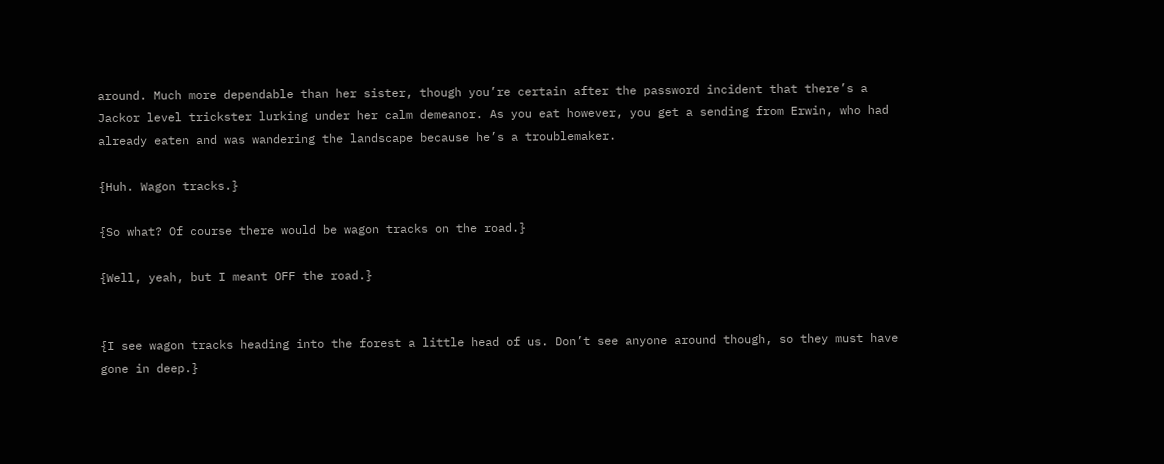around. Much more dependable than her sister, though you’re certain after the password incident that there’s a Jackor level trickster lurking under her calm demeanor. As you eat however, you get a sending from Erwin, who had already eaten and was wandering the landscape because he’s a troublemaker.

{Huh. Wagon tracks.}

{So what? Of course there would be wagon tracks on the road.}

{Well, yeah, but I meant OFF the road.}


{I see wagon tracks heading into the forest a little head of us. Don’t see anyone around though, so they must have gone in deep.}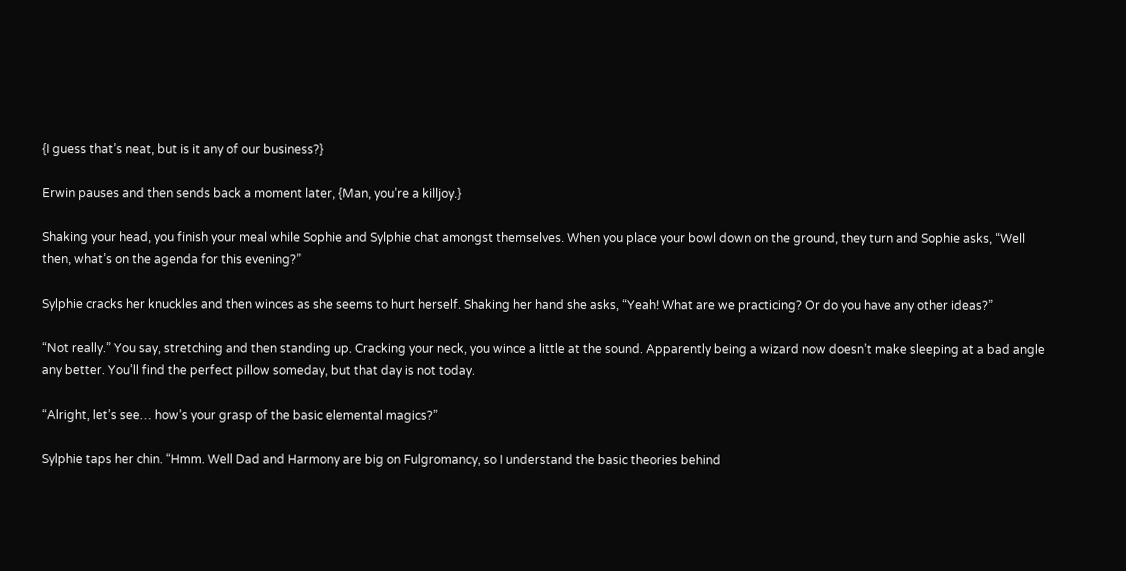{I guess that’s neat, but is it any of our business?}

Erwin pauses and then sends back a moment later, {Man, you’re a killjoy.}

Shaking your head, you finish your meal while Sophie and Sylphie chat amongst themselves. When you place your bowl down on the ground, they turn and Sophie asks, “Well then, what’s on the agenda for this evening?”

Sylphie cracks her knuckles and then winces as she seems to hurt herself. Shaking her hand she asks, “Yeah! What are we practicing? Or do you have any other ideas?”

“Not really.” You say, stretching and then standing up. Cracking your neck, you wince a little at the sound. Apparently being a wizard now doesn’t make sleeping at a bad angle any better. You’ll find the perfect pillow someday, but that day is not today.

“Alright, let’s see… how’s your grasp of the basic elemental magics?”

Sylphie taps her chin. “Hmm. Well Dad and Harmony are big on Fulgromancy, so I understand the basic theories behind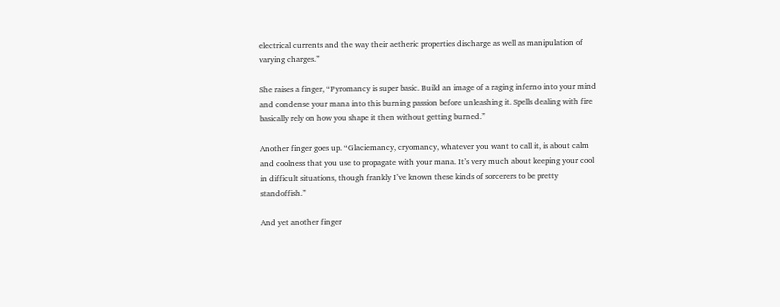electrical currents and the way their aetheric properties discharge as well as manipulation of varying charges.”

She raises a finger, “Pyromancy is super basic. Build an image of a raging inferno into your mind and condense your mana into this burning passion before unleashing it. Spells dealing with fire basically rely on how you shape it then without getting burned.”

Another finger goes up. “Glaciemancy, cryomancy, whatever you want to call it, is about calm and coolness that you use to propagate with your mana. It’s very much about keeping your cool in difficult situations, though frankly I’ve known these kinds of sorcerers to be pretty standoffish.”

And yet another finger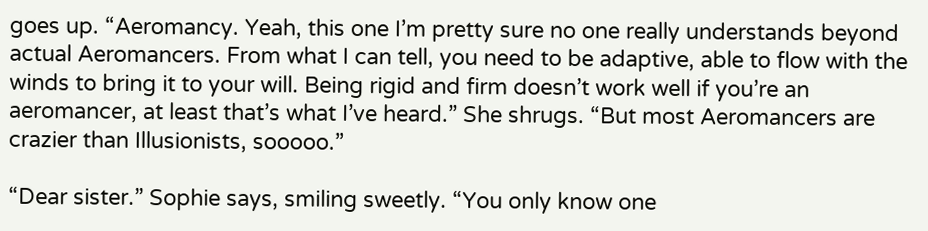goes up. “Aeromancy. Yeah, this one I’m pretty sure no one really understands beyond actual Aeromancers. From what I can tell, you need to be adaptive, able to flow with the winds to bring it to your will. Being rigid and firm doesn’t work well if you’re an aeromancer, at least that’s what I’ve heard.” She shrugs. “But most Aeromancers are crazier than Illusionists, sooooo.”

“Dear sister.” Sophie says, smiling sweetly. “You only know one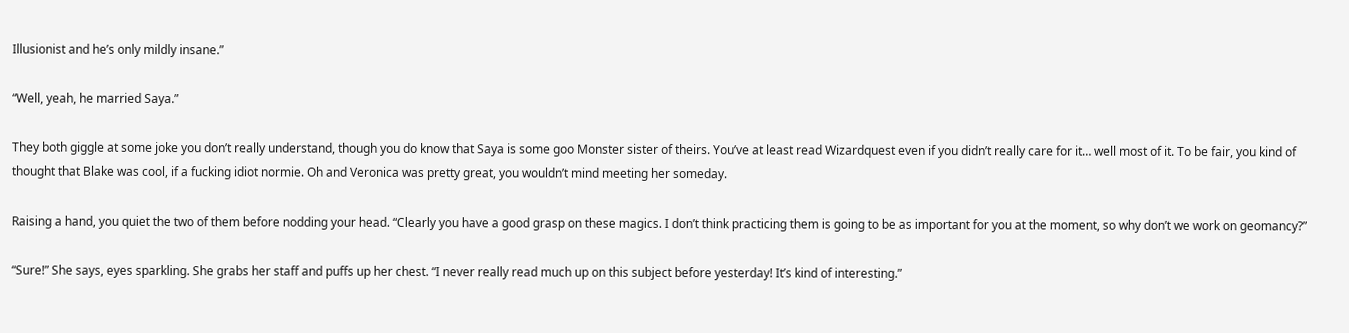Illusionist and he’s only mildly insane.”

“Well, yeah, he married Saya.”

They both giggle at some joke you don’t really understand, though you do know that Saya is some goo Monster sister of theirs. You’ve at least read Wizardquest even if you didn’t really care for it… well most of it. To be fair, you kind of thought that Blake was cool, if a fucking idiot normie. Oh and Veronica was pretty great, you wouldn’t mind meeting her someday.

Raising a hand, you quiet the two of them before nodding your head. “Clearly you have a good grasp on these magics. I don’t think practicing them is going to be as important for you at the moment, so why don’t we work on geomancy?”

“Sure!” She says, eyes sparkling. She grabs her staff and puffs up her chest. “I never really read much up on this subject before yesterday! It’s kind of interesting.”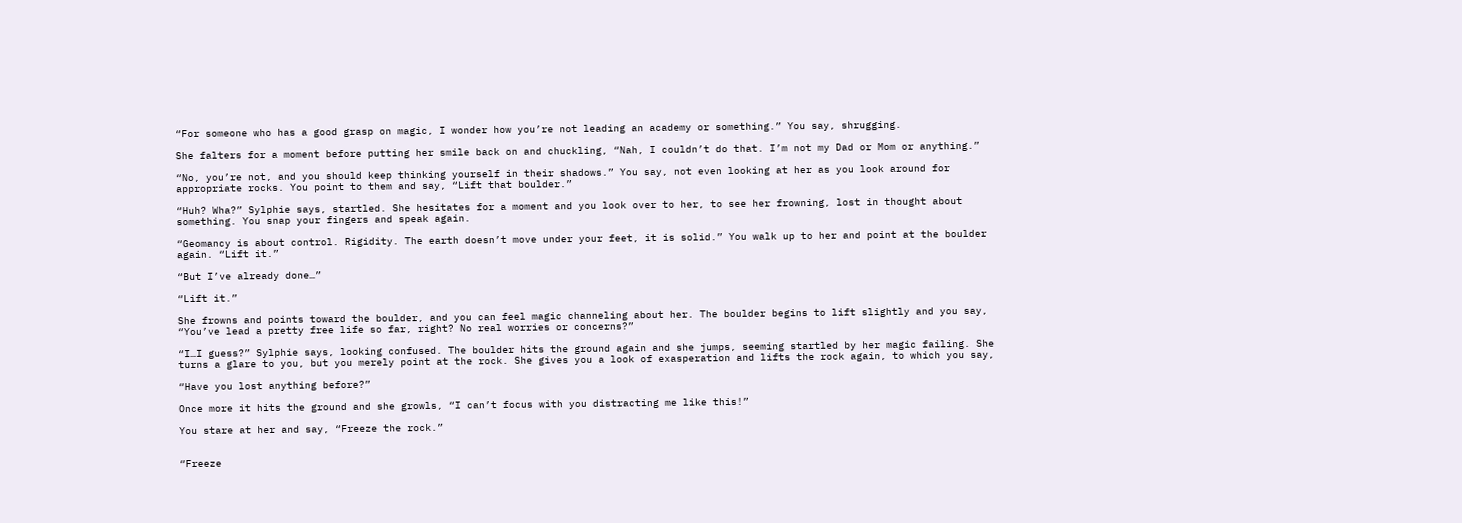“For someone who has a good grasp on magic, I wonder how you’re not leading an academy or something.” You say, shrugging.

She falters for a moment before putting her smile back on and chuckling, “Nah, I couldn’t do that. I’m not my Dad or Mom or anything.”

“No, you’re not, and you should keep thinking yourself in their shadows.” You say, not even looking at her as you look around for appropriate rocks. You point to them and say, “Lift that boulder.”

“Huh? Wha?” Sylphie says, startled. She hesitates for a moment and you look over to her, to see her frowning, lost in thought about something. You snap your fingers and speak again.

“Geomancy is about control. Rigidity. The earth doesn’t move under your feet, it is solid.” You walk up to her and point at the boulder again. “Lift it.”

“But I’ve already done…”

“Lift it.”

She frowns and points toward the boulder, and you can feel magic channeling about her. The boulder begins to lift slightly and you say, “You’ve lead a pretty free life so far, right? No real worries or concerns?”

“I…I guess?” Sylphie says, looking confused. The boulder hits the ground again and she jumps, seeming startled by her magic failing. She turns a glare to you, but you merely point at the rock. She gives you a look of exasperation and lifts the rock again, to which you say,

“Have you lost anything before?”

Once more it hits the ground and she growls, “I can’t focus with you distracting me like this!”

You stare at her and say, “Freeze the rock.”


“Freeze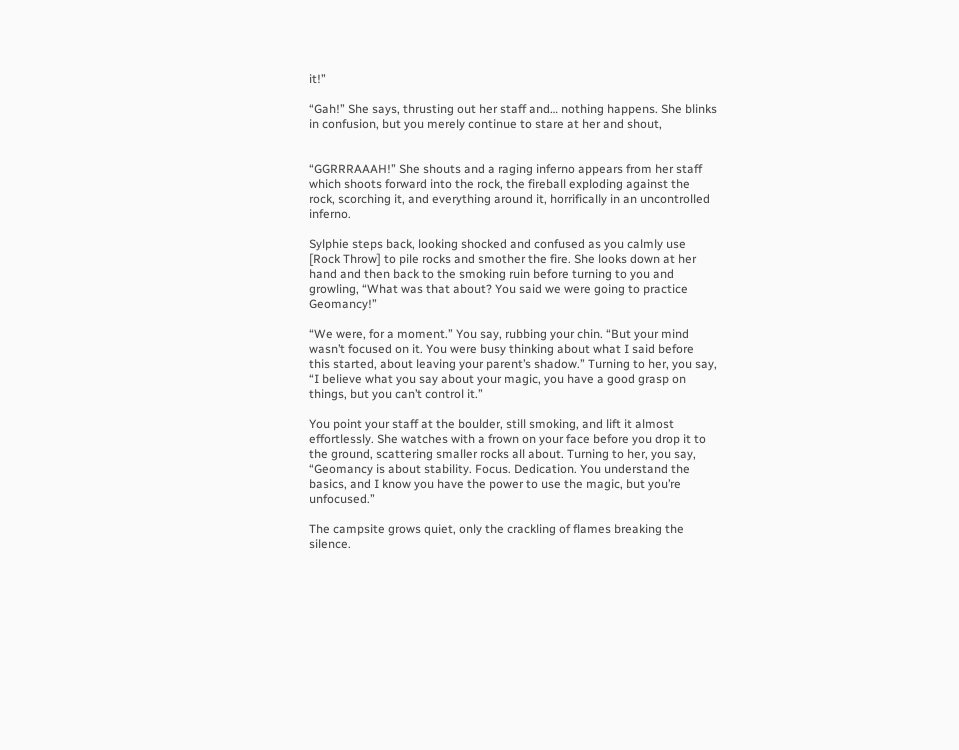it!”

“Gah!” She says, thrusting out her staff and… nothing happens. She blinks in confusion, but you merely continue to stare at her and shout,


“GGRRRAAAH!” She shouts and a raging inferno appears from her staff which shoots forward into the rock, the fireball exploding against the rock, scorching it, and everything around it, horrifically in an uncontrolled inferno.

Sylphie steps back, looking shocked and confused as you calmly use [Rock Throw] to pile rocks and smother the fire. She looks down at her hand and then back to the smoking ruin before turning to you and growling, “What was that about? You said we were going to practice Geomancy!”

“We were, for a moment.” You say, rubbing your chin. “But your mind wasn’t focused on it. You were busy thinking about what I said before this started, about leaving your parent’s shadow.” Turning to her, you say, “I believe what you say about your magic, you have a good grasp on things, but you can’t control it.”

You point your staff at the boulder, still smoking, and lift it almost effortlessly. She watches with a frown on your face before you drop it to the ground, scattering smaller rocks all about. Turning to her, you say, “Geomancy is about stability. Focus. Dedication. You understand the basics, and I know you have the power to use the magic, but you’re unfocused.”

The campsite grows quiet, only the crackling of flames breaking the silence.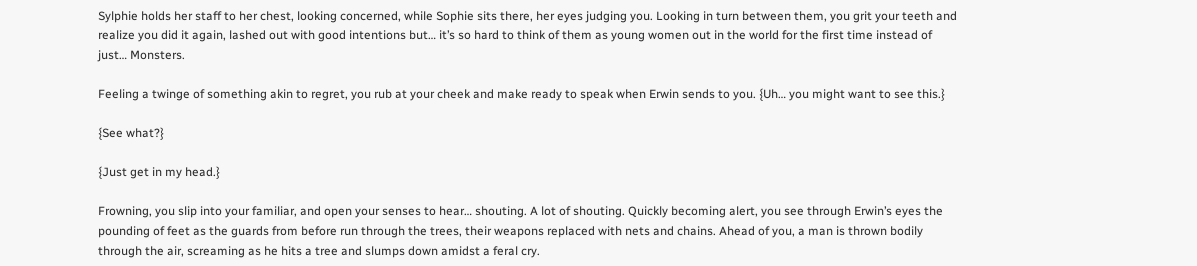Sylphie holds her staff to her chest, looking concerned, while Sophie sits there, her eyes judging you. Looking in turn between them, you grit your teeth and realize you did it again, lashed out with good intentions but… it’s so hard to think of them as young women out in the world for the first time instead of just… Monsters.

Feeling a twinge of something akin to regret, you rub at your cheek and make ready to speak when Erwin sends to you. {Uh… you might want to see this.}

{See what?}

{Just get in my head.}

Frowning, you slip into your familiar, and open your senses to hear… shouting. A lot of shouting. Quickly becoming alert, you see through Erwin’s eyes the pounding of feet as the guards from before run through the trees, their weapons replaced with nets and chains. Ahead of you, a man is thrown bodily through the air, screaming as he hits a tree and slumps down amidst a feral cry.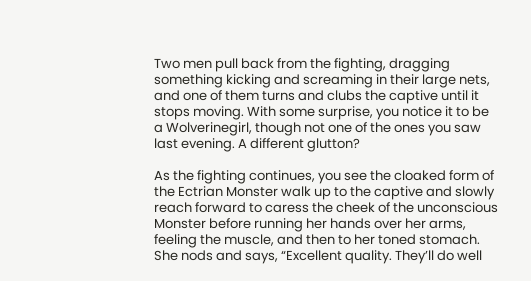Two men pull back from the fighting, dragging something kicking and screaming in their large nets, and one of them turns and clubs the captive until it stops moving. With some surprise, you notice it to be a Wolverinegirl, though not one of the ones you saw last evening. A different glutton?

As the fighting continues, you see the cloaked form of the Ectrian Monster walk up to the captive and slowly reach forward to caress the cheek of the unconscious Monster before running her hands over her arms, feeling the muscle, and then to her toned stomach. She nods and says, “Excellent quality. They’ll do well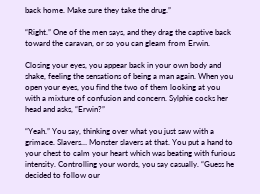back home. Make sure they take the drug.”

“Right.” One of the men says, and they drag the captive back toward the caravan, or so you can gleam from Erwin.

Closing your eyes, you appear back in your own body and shake, feeling the sensations of being a man again. When you open your eyes, you find the two of them looking at you with a mixture of confusion and concern. Sylphie cocks her head and asks, “Erwin?”

“Yeah.” You say, thinking over what you just saw with a grimace. Slavers… Monster slavers at that. You put a hand to your chest to calm your heart which was beating with furious intensity. Controlling your words, you say casually. “Guess he decided to follow our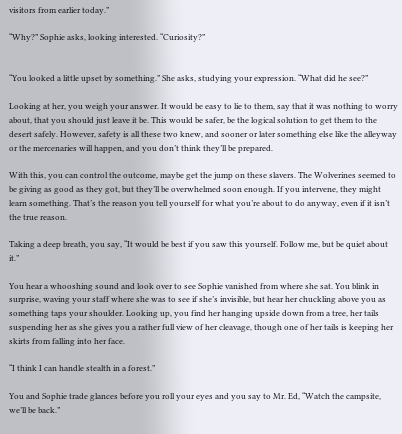visitors from earlier today.”

“Why?” Sophie asks, looking interested. “Curiosity?”


“You looked a little upset by something.” She asks, studying your expression. “What did he see?”

Looking at her, you weigh your answer. It would be easy to lie to them, say that it was nothing to worry about, that you should just leave it be. This would be safer, be the logical solution to get them to the desert safely. However, safety is all these two knew, and sooner or later something else like the alleyway or the mercenaries will happen, and you don’t think they’ll be prepared.

With this, you can control the outcome, maybe get the jump on these slavers. The Wolverines seemed to be giving as good as they got, but they’ll be overwhelmed soon enough. If you intervene, they might learn something. That’s the reason you tell yourself for what you’re about to do anyway, even if it isn’t the true reason.

Taking a deep breath, you say, “It would be best if you saw this yourself. Follow me, but be quiet about it.”

You hear a whooshing sound and look over to see Sophie vanished from where she sat. You blink in surprise, waving your staff where she was to see if she’s invisible, but hear her chuckling above you as something taps your shoulder. Looking up, you find her hanging upside down from a tree, her tails suspending her as she gives you a rather full view of her cleavage, though one of her tails is keeping her skirts from falling into her face.

“I think I can handle stealth in a forest.”

You and Sophie trade glances before you roll your eyes and you say to Mr. Ed, “Watch the campsite, we’ll be back.”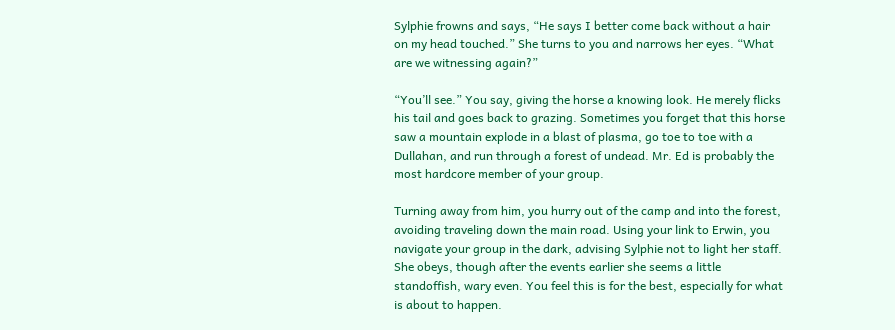Sylphie frowns and says, “He says I better come back without a hair on my head touched.” She turns to you and narrows her eyes. “What are we witnessing again?”

“You’ll see.” You say, giving the horse a knowing look. He merely flicks his tail and goes back to grazing. Sometimes you forget that this horse saw a mountain explode in a blast of plasma, go toe to toe with a Dullahan, and run through a forest of undead. Mr. Ed is probably the most hardcore member of your group.

Turning away from him, you hurry out of the camp and into the forest, avoiding traveling down the main road. Using your link to Erwin, you navigate your group in the dark, advising Sylphie not to light her staff. She obeys, though after the events earlier she seems a little standoffish, wary even. You feel this is for the best, especially for what is about to happen.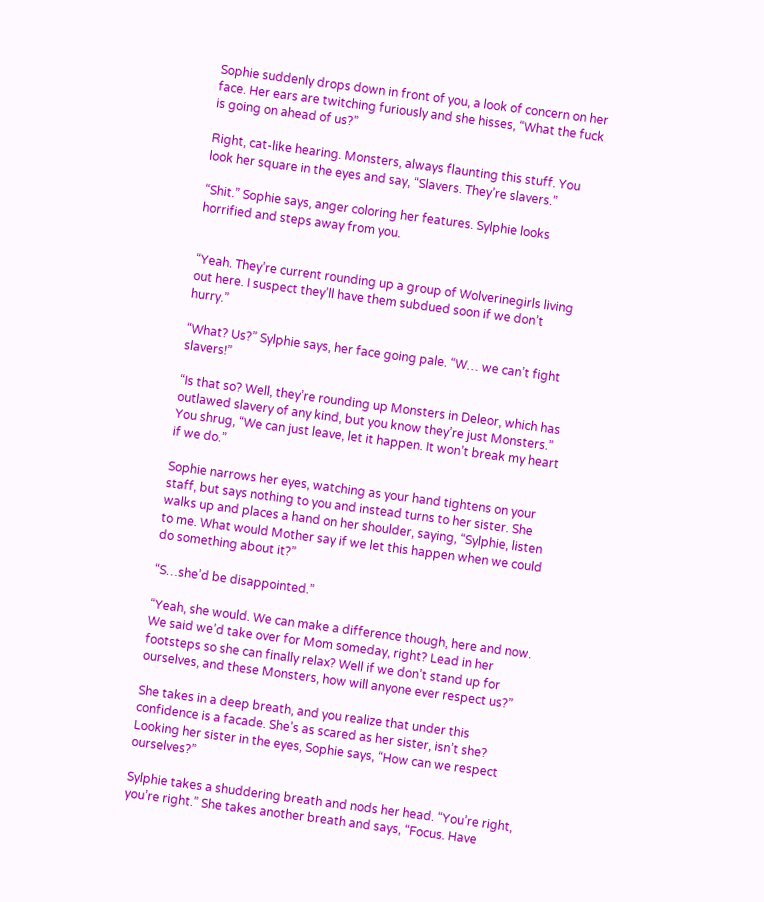Sophie suddenly drops down in front of you, a look of concern on her face. Her ears are twitching furiously and she hisses, “What the fuck is going on ahead of us?”

Right, cat-like hearing. Monsters, always flaunting this stuff. You look her square in the eyes and say, “Slavers. They’re slavers.”

“Shit.” Sophie says, anger coloring her features. Sylphie looks horrified and steps away from you.


“Yeah. They’re current rounding up a group of Wolverinegirls living out here. I suspect they’ll have them subdued soon if we don’t hurry.”

“What? Us?” Sylphie says, her face going pale. “W… we can’t fight slavers!”

“Is that so? Well, they’re rounding up Monsters in Deleor, which has outlawed slavery of any kind, but you know they’re just Monsters.” You shrug, “We can just leave, let it happen. It won’t break my heart if we do.”

Sophie narrows her eyes, watching as your hand tightens on your staff, but says nothing to you and instead turns to her sister. She walks up and places a hand on her shoulder, saying, “Sylphie, listen to me. What would Mother say if we let this happen when we could do something about it?”

“S…she’d be disappointed.”

“Yeah, she would. We can make a difference though, here and now. We said we’d take over for Mom someday, right? Lead in her footsteps so she can finally relax? Well if we don’t stand up for ourselves, and these Monsters, how will anyone ever respect us?”

She takes in a deep breath, and you realize that under this confidence is a facade. She’s as scared as her sister, isn’t she? Looking her sister in the eyes, Sophie says, “How can we respect ourselves?”

Sylphie takes a shuddering breath and nods her head. “You’re right, you’re right.” She takes another breath and says, “Focus. Have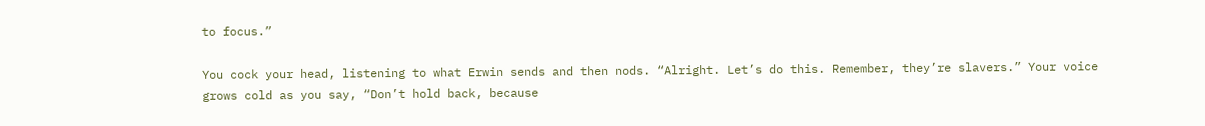to focus.”

You cock your head, listening to what Erwin sends and then nods. “Alright. Let’s do this. Remember, they’re slavers.” Your voice grows cold as you say, “Don’t hold back, because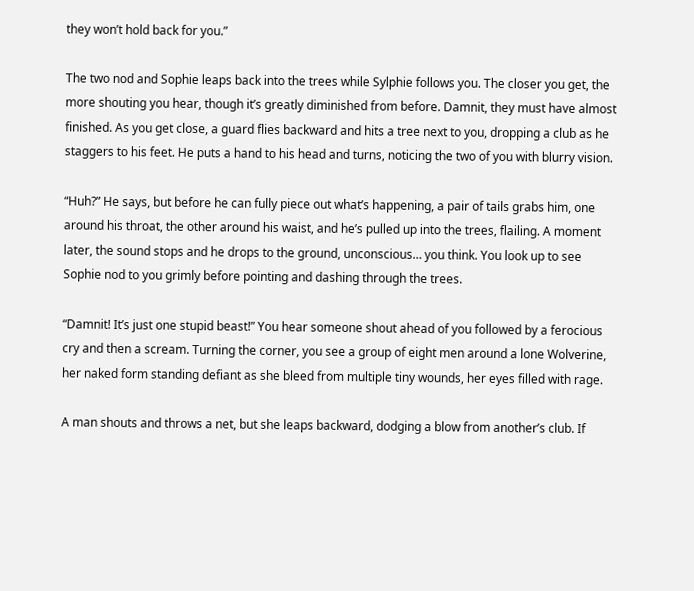they won’t hold back for you.”

The two nod and Sophie leaps back into the trees while Sylphie follows you. The closer you get, the more shouting you hear, though it’s greatly diminished from before. Damnit, they must have almost finished. As you get close, a guard flies backward and hits a tree next to you, dropping a club as he staggers to his feet. He puts a hand to his head and turns, noticing the two of you with blurry vision.

“Huh?” He says, but before he can fully piece out what’s happening, a pair of tails grabs him, one around his throat, the other around his waist, and he’s pulled up into the trees, flailing. A moment later, the sound stops and he drops to the ground, unconscious… you think. You look up to see Sophie nod to you grimly before pointing and dashing through the trees.

“Damnit! It’s just one stupid beast!” You hear someone shout ahead of you followed by a ferocious cry and then a scream. Turning the corner, you see a group of eight men around a lone Wolverine, her naked form standing defiant as she bleed from multiple tiny wounds, her eyes filled with rage.

A man shouts and throws a net, but she leaps backward, dodging a blow from another’s club. If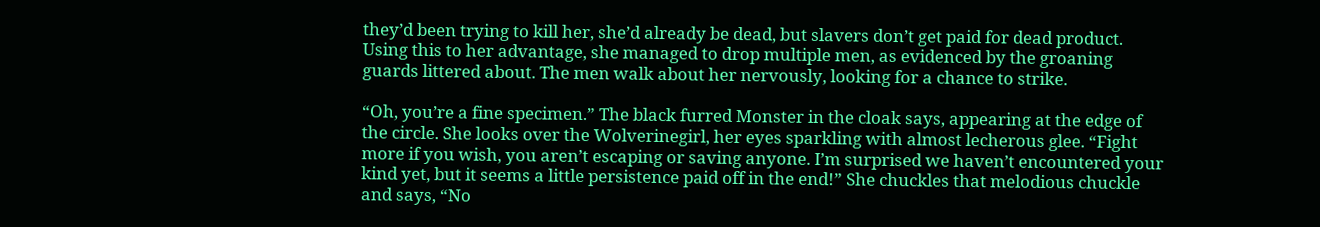they’d been trying to kill her, she’d already be dead, but slavers don’t get paid for dead product. Using this to her advantage, she managed to drop multiple men, as evidenced by the groaning guards littered about. The men walk about her nervously, looking for a chance to strike.

“Oh, you’re a fine specimen.” The black furred Monster in the cloak says, appearing at the edge of the circle. She looks over the Wolverinegirl, her eyes sparkling with almost lecherous glee. “Fight more if you wish, you aren’t escaping or saving anyone. I’m surprised we haven’t encountered your kind yet, but it seems a little persistence paid off in the end!” She chuckles that melodious chuckle and says, “No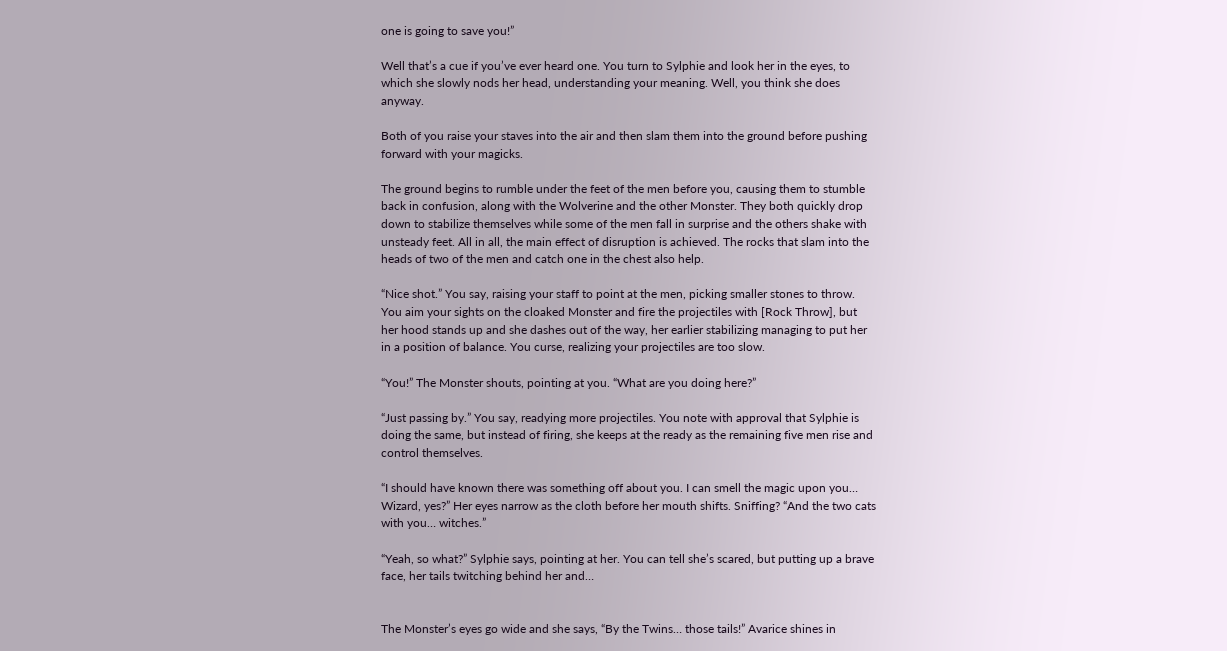one is going to save you!”

Well that’s a cue if you’ve ever heard one. You turn to Sylphie and look her in the eyes, to which she slowly nods her head, understanding your meaning. Well, you think she does anyway.

Both of you raise your staves into the air and then slam them into the ground before pushing forward with your magicks.

The ground begins to rumble under the feet of the men before you, causing them to stumble back in confusion, along with the Wolverine and the other Monster. They both quickly drop down to stabilize themselves while some of the men fall in surprise and the others shake with unsteady feet. All in all, the main effect of disruption is achieved. The rocks that slam into the heads of two of the men and catch one in the chest also help.

“Nice shot.” You say, raising your staff to point at the men, picking smaller stones to throw. You aim your sights on the cloaked Monster and fire the projectiles with [Rock Throw], but her hood stands up and she dashes out of the way, her earlier stabilizing managing to put her in a position of balance. You curse, realizing your projectiles are too slow.

“You!” The Monster shouts, pointing at you. “What are you doing here?”

“Just passing by.” You say, readying more projectiles. You note with approval that Sylphie is doing the same, but instead of firing, she keeps at the ready as the remaining five men rise and control themselves.

“I should have known there was something off about you. I can smell the magic upon you… Wizard, yes?” Her eyes narrow as the cloth before her mouth shifts. Sniffing? “And the two cats with you… witches.”

“Yeah, so what?” Sylphie says, pointing at her. You can tell she’s scared, but putting up a brave face, her tails twitching behind her and…


The Monster’s eyes go wide and she says, “By the Twins… those tails!” Avarice shines in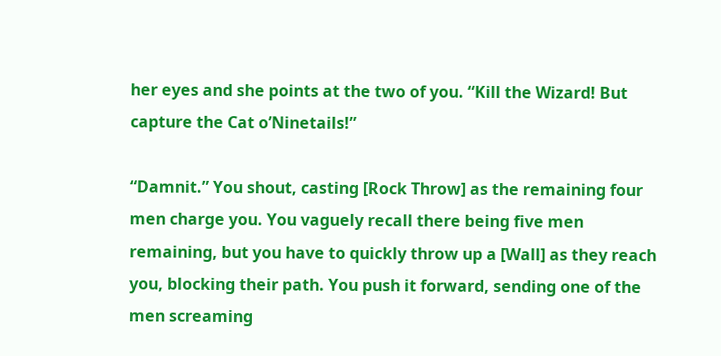her eyes and she points at the two of you. “Kill the Wizard! But capture the Cat o’Ninetails!”

“Damnit.” You shout, casting [Rock Throw] as the remaining four men charge you. You vaguely recall there being five men remaining, but you have to quickly throw up a [Wall] as they reach you, blocking their path. You push it forward, sending one of the men screaming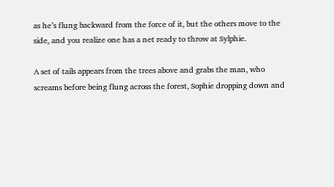as he’s flung backward from the force of it, but the others move to the side, and you realize one has a net ready to throw at Sylphie.

A set of tails appears from the trees above and grabs the man, who screams before being flung across the forest, Sophie dropping down and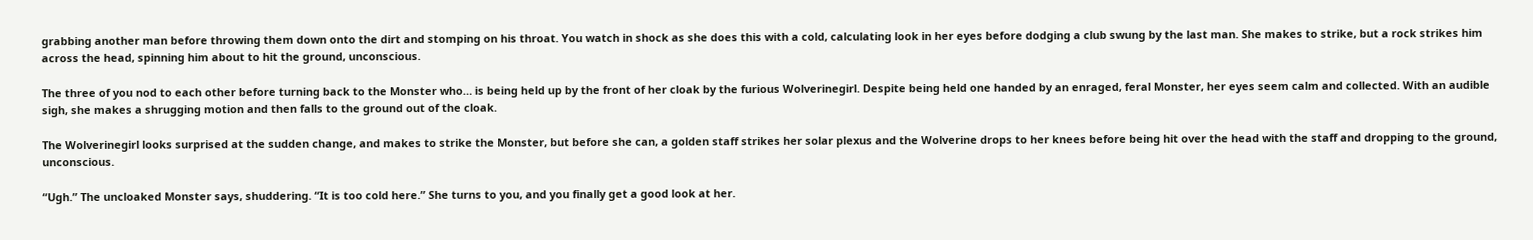grabbing another man before throwing them down onto the dirt and stomping on his throat. You watch in shock as she does this with a cold, calculating look in her eyes before dodging a club swung by the last man. She makes to strike, but a rock strikes him across the head, spinning him about to hit the ground, unconscious.

The three of you nod to each other before turning back to the Monster who… is being held up by the front of her cloak by the furious Wolverinegirl. Despite being held one handed by an enraged, feral Monster, her eyes seem calm and collected. With an audible sigh, she makes a shrugging motion and then falls to the ground out of the cloak.

The Wolverinegirl looks surprised at the sudden change, and makes to strike the Monster, but before she can, a golden staff strikes her solar plexus and the Wolverine drops to her knees before being hit over the head with the staff and dropping to the ground, unconscious.

“Ugh.” The uncloaked Monster says, shuddering. “It is too cold here.” She turns to you, and you finally get a good look at her.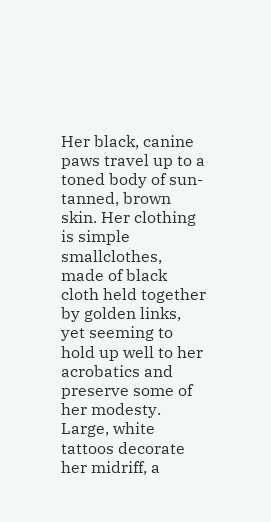Her black, canine paws travel up to a toned body of sun-tanned, brown skin. Her clothing is simple smallclothes, made of black cloth held together by golden links, yet seeming to hold up well to her acrobatics and preserve some of her modesty. Large, white tattoos decorate her midriff, a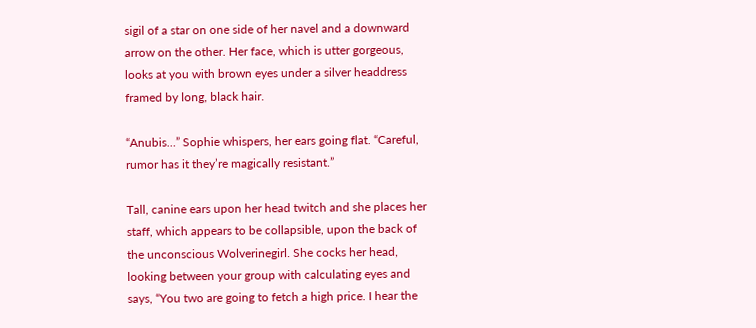sigil of a star on one side of her navel and a downward arrow on the other. Her face, which is utter gorgeous, looks at you with brown eyes under a silver headdress framed by long, black hair.

“Anubis…” Sophie whispers, her ears going flat. “Careful, rumor has it they’re magically resistant.”

Tall, canine ears upon her head twitch and she places her staff, which appears to be collapsible, upon the back of the unconscious Wolverinegirl. She cocks her head, looking between your group with calculating eyes and says, “You two are going to fetch a high price. I hear the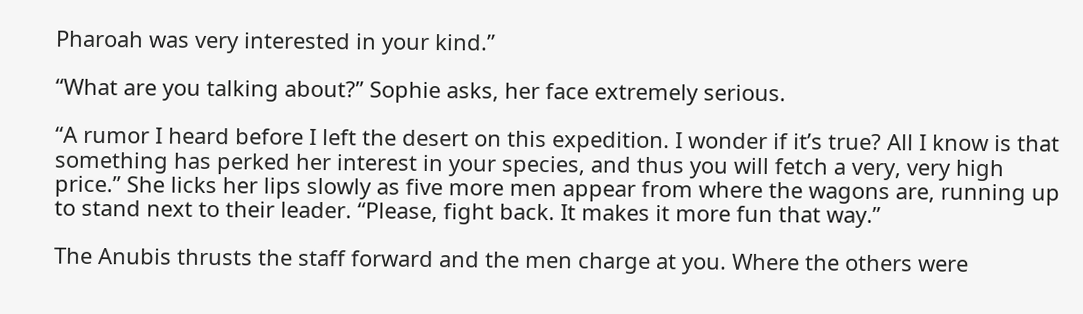Pharoah was very interested in your kind.”

“What are you talking about?” Sophie asks, her face extremely serious.

“A rumor I heard before I left the desert on this expedition. I wonder if it’s true? All I know is that something has perked her interest in your species, and thus you will fetch a very, very high price.” She licks her lips slowly as five more men appear from where the wagons are, running up to stand next to their leader. “Please, fight back. It makes it more fun that way.”

The Anubis thrusts the staff forward and the men charge at you. Where the others were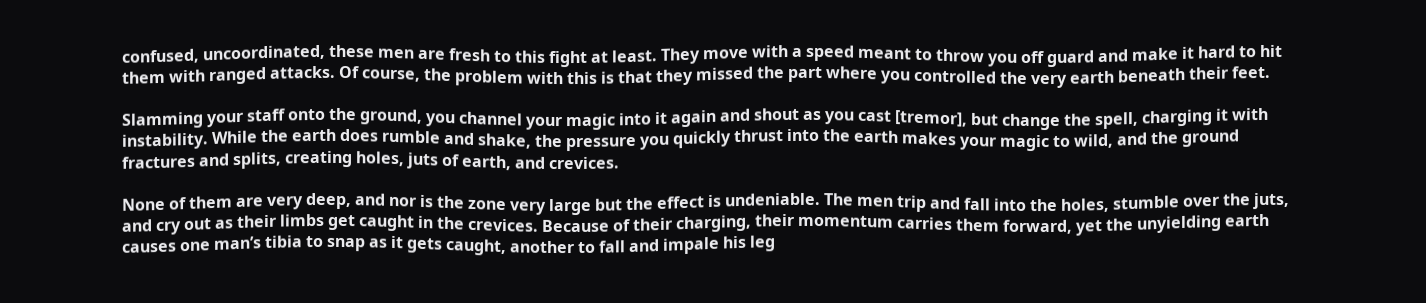confused, uncoordinated, these men are fresh to this fight at least. They move with a speed meant to throw you off guard and make it hard to hit them with ranged attacks. Of course, the problem with this is that they missed the part where you controlled the very earth beneath their feet.

Slamming your staff onto the ground, you channel your magic into it again and shout as you cast [tremor], but change the spell, charging it with instability. While the earth does rumble and shake, the pressure you quickly thrust into the earth makes your magic to wild, and the ground fractures and splits, creating holes, juts of earth, and crevices.

None of them are very deep, and nor is the zone very large but the effect is undeniable. The men trip and fall into the holes, stumble over the juts, and cry out as their limbs get caught in the crevices. Because of their charging, their momentum carries them forward, yet the unyielding earth causes one man’s tibia to snap as it gets caught, another to fall and impale his leg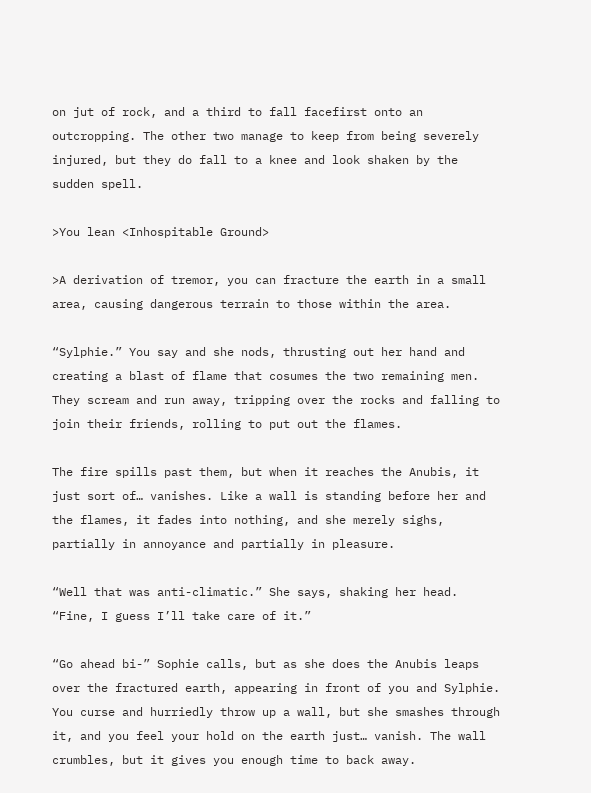on jut of rock, and a third to fall facefirst onto an outcropping. The other two manage to keep from being severely injured, but they do fall to a knee and look shaken by the sudden spell.

>You lean <Inhospitable Ground>

>A derivation of tremor, you can fracture the earth in a small area, causing dangerous terrain to those within the area.

“Sylphie.” You say and she nods, thrusting out her hand and creating a blast of flame that cosumes the two remaining men. They scream and run away, tripping over the rocks and falling to join their friends, rolling to put out the flames.

The fire spills past them, but when it reaches the Anubis, it just sort of… vanishes. Like a wall is standing before her and the flames, it fades into nothing, and she merely sighs, partially in annoyance and partially in pleasure.

“Well that was anti-climatic.” She says, shaking her head. “Fine, I guess I’ll take care of it.”

“Go ahead bi-” Sophie calls, but as she does the Anubis leaps over the fractured earth, appearing in front of you and Sylphie. You curse and hurriedly throw up a wall, but she smashes through it, and you feel your hold on the earth just… vanish. The wall crumbles, but it gives you enough time to back away.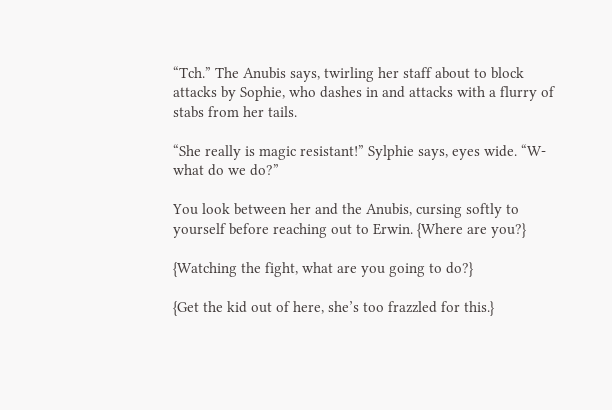“Tch.” The Anubis says, twirling her staff about to block attacks by Sophie, who dashes in and attacks with a flurry of stabs from her tails.

“She really is magic resistant!” Sylphie says, eyes wide. “W-what do we do?”

You look between her and the Anubis, cursing softly to yourself before reaching out to Erwin. {Where are you?}

{Watching the fight, what are you going to do?}

{Get the kid out of here, she’s too frazzled for this.}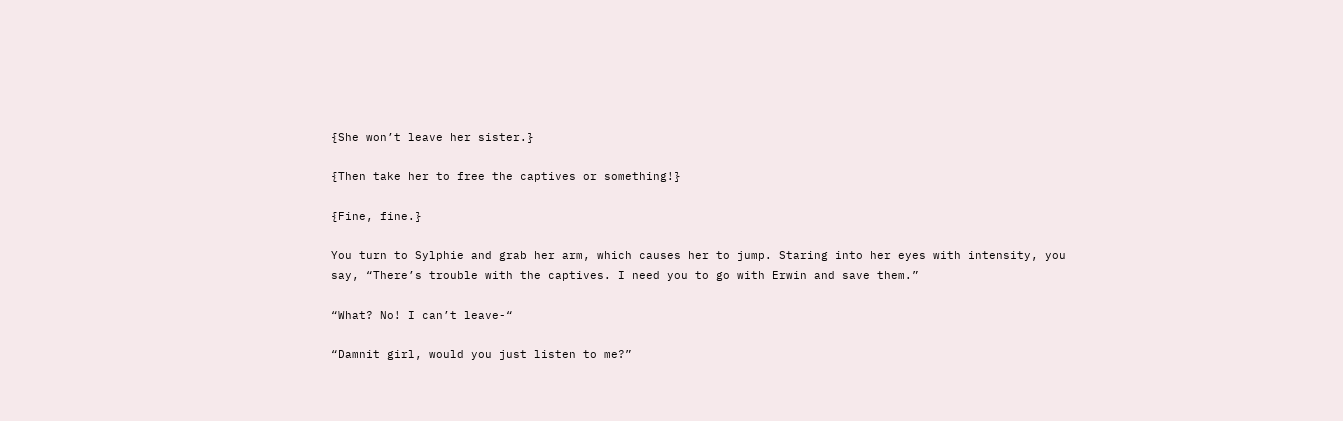{She won’t leave her sister.}

{Then take her to free the captives or something!}

{Fine, fine.}

You turn to Sylphie and grab her arm, which causes her to jump. Staring into her eyes with intensity, you say, “There’s trouble with the captives. I need you to go with Erwin and save them.”

“What? No! I can’t leave-“

“Damnit girl, would you just listen to me?”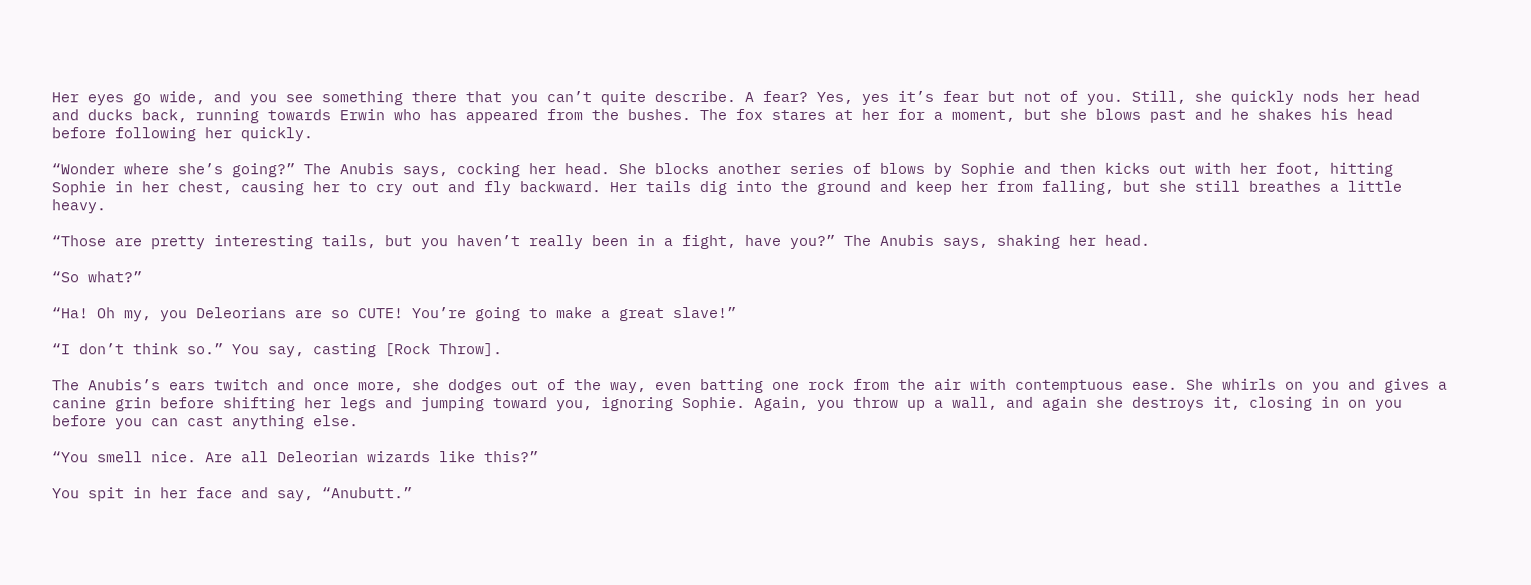Her eyes go wide, and you see something there that you can’t quite describe. A fear? Yes, yes it’s fear but not of you. Still, she quickly nods her head and ducks back, running towards Erwin who has appeared from the bushes. The fox stares at her for a moment, but she blows past and he shakes his head before following her quickly.

“Wonder where she’s going?” The Anubis says, cocking her head. She blocks another series of blows by Sophie and then kicks out with her foot, hitting Sophie in her chest, causing her to cry out and fly backward. Her tails dig into the ground and keep her from falling, but she still breathes a little heavy.

“Those are pretty interesting tails, but you haven’t really been in a fight, have you?” The Anubis says, shaking her head.

“So what?”

“Ha! Oh my, you Deleorians are so CUTE! You’re going to make a great slave!”

“I don’t think so.” You say, casting [Rock Throw].

The Anubis’s ears twitch and once more, she dodges out of the way, even batting one rock from the air with contemptuous ease. She whirls on you and gives a canine grin before shifting her legs and jumping toward you, ignoring Sophie. Again, you throw up a wall, and again she destroys it, closing in on you before you can cast anything else.

“You smell nice. Are all Deleorian wizards like this?”

You spit in her face and say, “Anubutt.”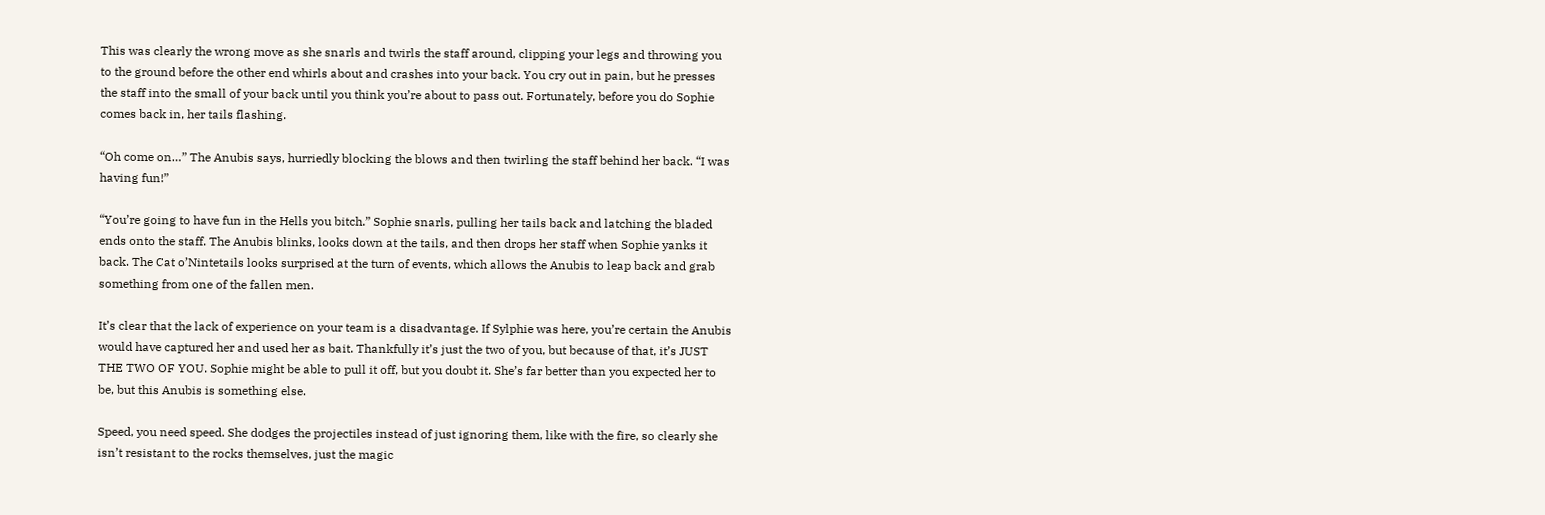This was clearly the wrong move as she snarls and twirls the staff around, clipping your legs and throwing you to the ground before the other end whirls about and crashes into your back. You cry out in pain, but he presses the staff into the small of your back until you think you’re about to pass out. Fortunately, before you do Sophie comes back in, her tails flashing.

“Oh come on…” The Anubis says, hurriedly blocking the blows and then twirling the staff behind her back. “I was having fun!”

“You’re going to have fun in the Hells you bitch.” Sophie snarls, pulling her tails back and latching the bladed ends onto the staff. The Anubis blinks, looks down at the tails, and then drops her staff when Sophie yanks it back. The Cat o’Nintetails looks surprised at the turn of events, which allows the Anubis to leap back and grab something from one of the fallen men.

It’s clear that the lack of experience on your team is a disadvantage. If Sylphie was here, you’re certain the Anubis would have captured her and used her as bait. Thankfully it’s just the two of you, but because of that, it’s JUST THE TWO OF YOU. Sophie might be able to pull it off, but you doubt it. She’s far better than you expected her to be, but this Anubis is something else.

Speed, you need speed. She dodges the projectiles instead of just ignoring them, like with the fire, so clearly she isn’t resistant to the rocks themselves, just the magic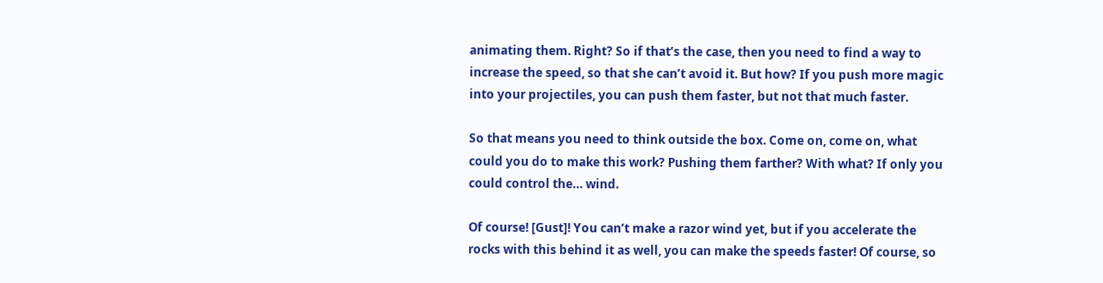animating them. Right? So if that’s the case, then you need to find a way to increase the speed, so that she can’t avoid it. But how? If you push more magic into your projectiles, you can push them faster, but not that much faster.

So that means you need to think outside the box. Come on, come on, what could you do to make this work? Pushing them farther? With what? If only you could control the… wind.

Of course! [Gust]! You can’t make a razor wind yet, but if you accelerate the rocks with this behind it as well, you can make the speeds faster! Of course, so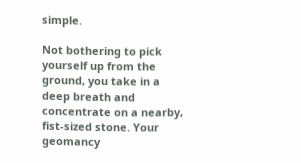simple.

Not bothering to pick yourself up from the ground, you take in a deep breath and concentrate on a nearby, fist-sized stone. Your geomancy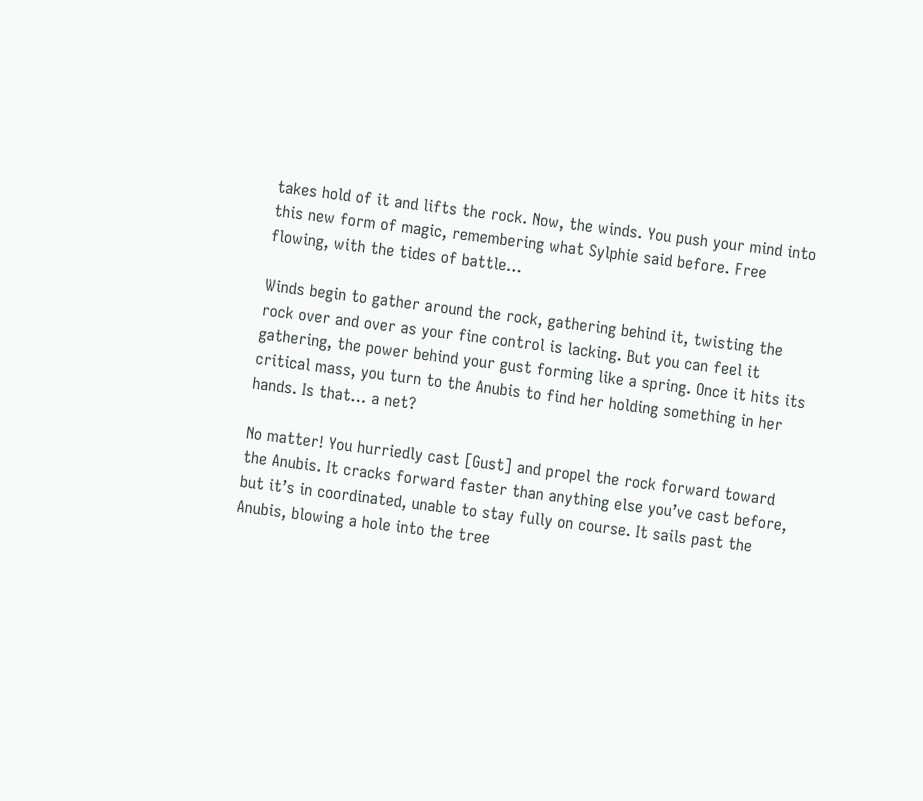takes hold of it and lifts the rock. Now, the winds. You push your mind into this new form of magic, remembering what Sylphie said before. Free flowing, with the tides of battle…

Winds begin to gather around the rock, gathering behind it, twisting the rock over and over as your fine control is lacking. But you can feel it gathering, the power behind your gust forming like a spring. Once it hits its critical mass, you turn to the Anubis to find her holding something in her hands. Is that… a net?

No matter! You hurriedly cast [Gust] and propel the rock forward toward the Anubis. It cracks forward faster than anything else you’ve cast before, but it’s in coordinated, unable to stay fully on course. It sails past the Anubis, blowing a hole into the tree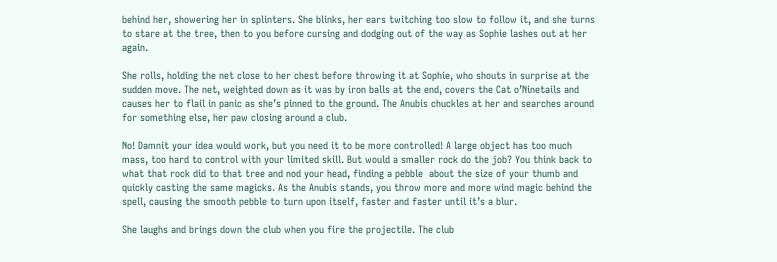behind her, showering her in splinters. She blinks, her ears twitching too slow to follow it, and she turns to stare at the tree, then to you before cursing and dodging out of the way as Sophie lashes out at her again.

She rolls, holding the net close to her chest before throwing it at Sophie, who shouts in surprise at the sudden move. The net, weighted down as it was by iron balls at the end, covers the Cat o’Ninetails and causes her to flail in panic as she’s pinned to the ground. The Anubis chuckles at her and searches around for something else, her paw closing around a club.

No! Damnit your idea would work, but you need it to be more controlled! A large object has too much mass, too hard to control with your limited skill. But would a smaller rock do the job? You think back to what that rock did to that tree and nod your head, finding a pebble  about the size of your thumb and quickly casting the same magicks. As the Anubis stands, you throw more and more wind magic behind the spell, causing the smooth pebble to turn upon itself, faster and faster until it’s a blur.

She laughs and brings down the club when you fire the projectile. The club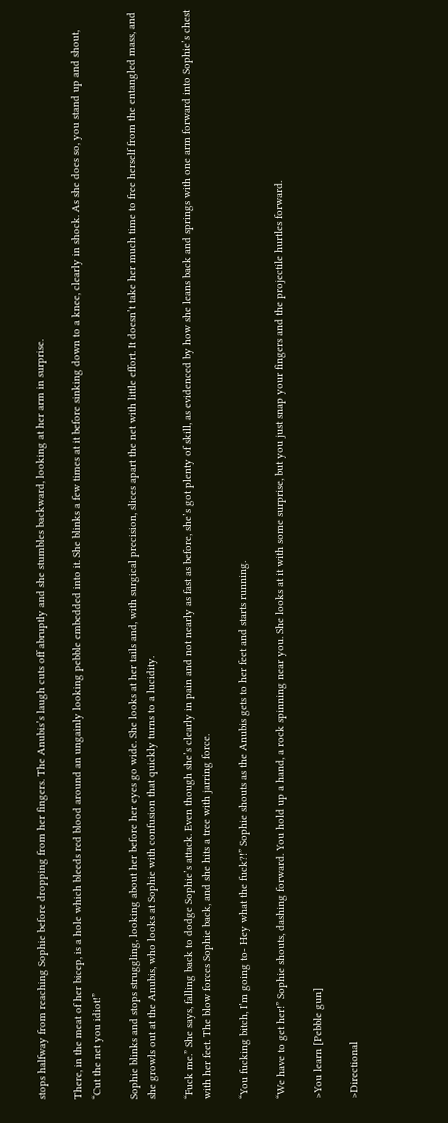stops halfway from reaching Sophie before dropping from her fingers. The Anubis’s laugh cuts off abruptly and she stumbles backward, looking at her arm in surprise.

There, in the meat of her bicep, is a hole which bleeds red blood around an ungainly looking pebble embedded into it. She blinks a few times at it before sinking down to a knee, clearly in shock. As she does so, you stand up and shout, “Cut the net you idiot!”

Sophie blinks and stops struggling, looking about her before her eyes go wide. She looks at her tails and, with surgical precision, slices apart the net with little effort. It doesn’t take her much time to free herself from the entangled mass, and she growls out at the Anubis, who looks at Sophie with confusion that quickly turns to a lucidity.

“Fuck me.” She says, falling back to dodge Sophie’s attack. Even though she’s clearly in pain and not nearly as fast as before, she’s got plenty of skill, as evidenced by how she leans back and springs with one arm forward into Sophie’s chest with her feet. The blow forces Sophie back, and she hits a tree with jarring force.

“You fucking bitch, I’m going to- Hey what the fuck?!” Sophie shouts as the Anubis gets to her feet and starts running.

“We have to get her!” Sophie shouts, dashing forward. You hold up a hand, a rock spinning near you. She looks at it with some surprise, but you just snap your fingers and the projectile hurtles forward.

>You learn [Pebble gun]

>Directional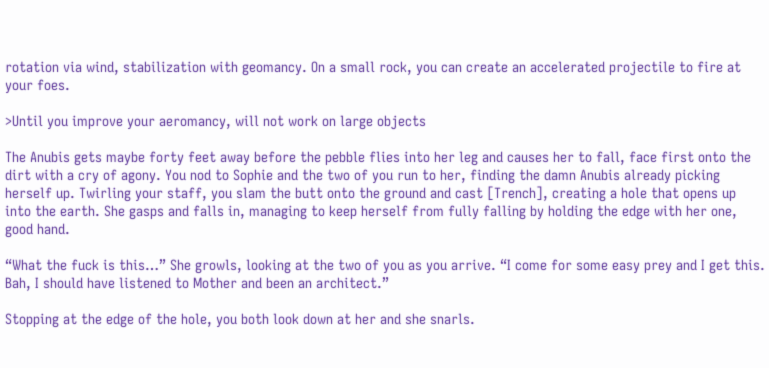rotation via wind, stabilization with geomancy. On a small rock, you can create an accelerated projectile to fire at your foes.

>Until you improve your aeromancy, will not work on large objects

The Anubis gets maybe forty feet away before the pebble flies into her leg and causes her to fall, face first onto the dirt with a cry of agony. You nod to Sophie and the two of you run to her, finding the damn Anubis already picking herself up. Twirling your staff, you slam the butt onto the ground and cast [Trench], creating a hole that opens up into the earth. She gasps and falls in, managing to keep herself from fully falling by holding the edge with her one, good hand.

“What the fuck is this…” She growls, looking at the two of you as you arrive. “I come for some easy prey and I get this. Bah, I should have listened to Mother and been an architect.”

Stopping at the edge of the hole, you both look down at her and she snarls.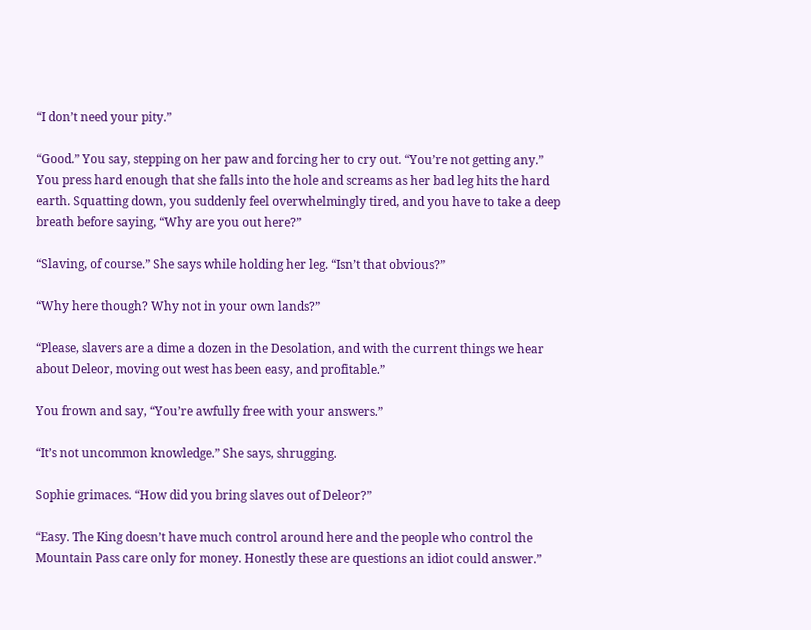“I don’t need your pity.”

“Good.” You say, stepping on her paw and forcing her to cry out. “You’re not getting any.” You press hard enough that she falls into the hole and screams as her bad leg hits the hard earth. Squatting down, you suddenly feel overwhelmingly tired, and you have to take a deep breath before saying, “Why are you out here?”

“Slaving, of course.” She says while holding her leg. “Isn’t that obvious?”

“Why here though? Why not in your own lands?”

“Please, slavers are a dime a dozen in the Desolation, and with the current things we hear about Deleor, moving out west has been easy, and profitable.”

You frown and say, “You’re awfully free with your answers.”

“It’s not uncommon knowledge.” She says, shrugging.

Sophie grimaces. “How did you bring slaves out of Deleor?”

“Easy. The King doesn’t have much control around here and the people who control the Mountain Pass care only for money. Honestly these are questions an idiot could answer.”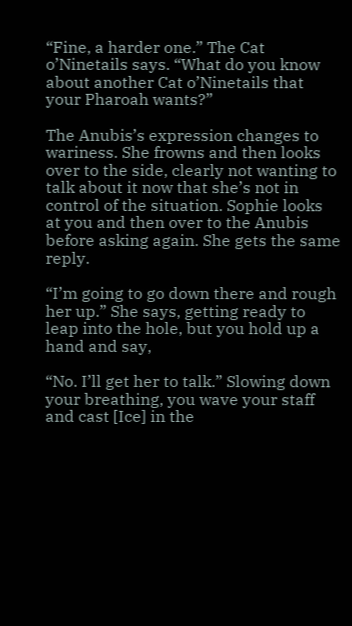“Fine, a harder one.” The Cat o’Ninetails says. “What do you know about another Cat o’Ninetails that your Pharoah wants?”

The Anubis’s expression changes to wariness. She frowns and then looks over to the side, clearly not wanting to talk about it now that she’s not in control of the situation. Sophie looks at you and then over to the Anubis before asking again. She gets the same reply.

“I’m going to go down there and rough her up.” She says, getting ready to leap into the hole, but you hold up a hand and say,

“No. I’ll get her to talk.” Slowing down your breathing, you wave your staff and cast [Ice] in the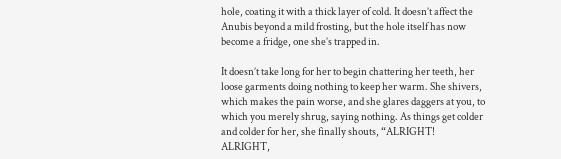hole, coating it with a thick layer of cold. It doesn’t affect the Anubis beyond a mild frosting, but the hole itself has now become a fridge, one she’s trapped in.

It doesn’t take long for her to begin chattering her teeth, her loose garments doing nothing to keep her warm. She shivers, which makes the pain worse, and she glares daggers at you, to which you merely shrug, saying nothing. As things get colder and colder for her, she finally shouts, “ALRIGHT! ALRIGHT,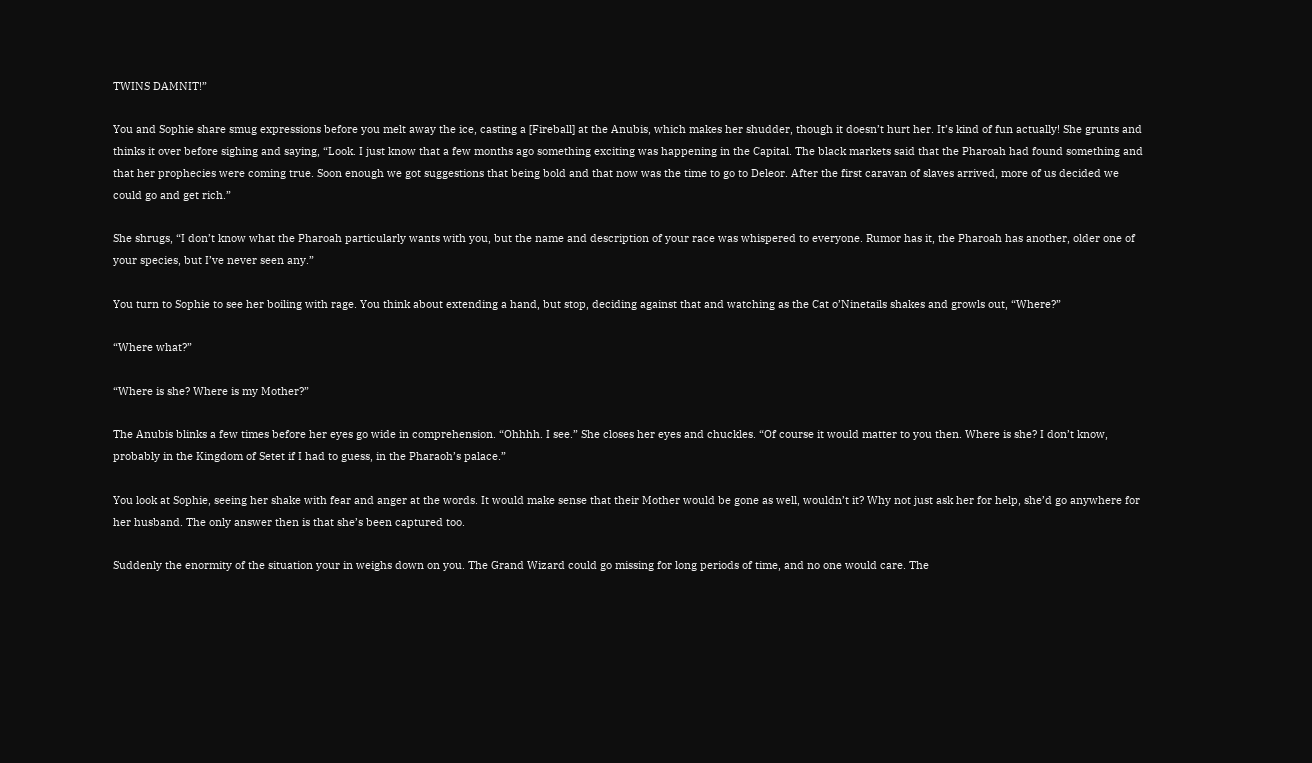TWINS DAMNIT!”

You and Sophie share smug expressions before you melt away the ice, casting a [Fireball] at the Anubis, which makes her shudder, though it doesn’t hurt her. It’s kind of fun actually! She grunts and thinks it over before sighing and saying, “Look. I just know that a few months ago something exciting was happening in the Capital. The black markets said that the Pharoah had found something and that her prophecies were coming true. Soon enough we got suggestions that being bold and that now was the time to go to Deleor. After the first caravan of slaves arrived, more of us decided we could go and get rich.”

She shrugs, “I don’t know what the Pharoah particularly wants with you, but the name and description of your race was whispered to everyone. Rumor has it, the Pharoah has another, older one of your species, but I’ve never seen any.”

You turn to Sophie to see her boiling with rage. You think about extending a hand, but stop, deciding against that and watching as the Cat o’Ninetails shakes and growls out, “Where?”

“Where what?”

“Where is she? Where is my Mother?”

The Anubis blinks a few times before her eyes go wide in comprehension. “Ohhhh. I see.” She closes her eyes and chuckles. “Of course it would matter to you then. Where is she? I don’t know, probably in the Kingdom of Setet if I had to guess, in the Pharaoh’s palace.”

You look at Sophie, seeing her shake with fear and anger at the words. It would make sense that their Mother would be gone as well, wouldn’t it? Why not just ask her for help, she’d go anywhere for her husband. The only answer then is that she’s been captured too.

Suddenly the enormity of the situation your in weighs down on you. The Grand Wizard could go missing for long periods of time, and no one would care. The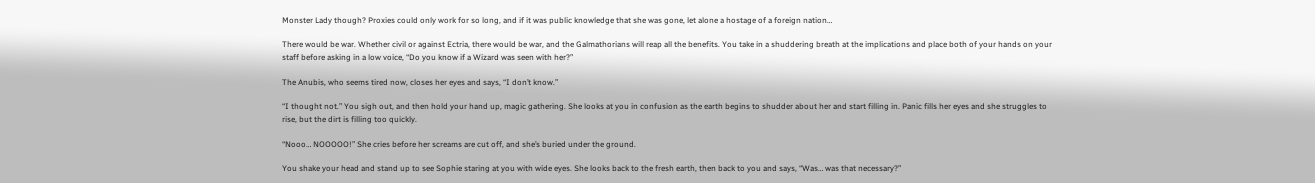Monster Lady though? Proxies could only work for so long, and if it was public knowledge that she was gone, let alone a hostage of a foreign nation…

There would be war. Whether civil or against Ectria, there would be war, and the Galmathorians will reap all the benefits. You take in a shuddering breath at the implications and place both of your hands on your staff before asking in a low voice, “Do you know if a Wizard was seen with her?”

The Anubis, who seems tired now, closes her eyes and says, “I don’t know.”

“I thought not.” You sigh out, and then hold your hand up, magic gathering. She looks at you in confusion as the earth begins to shudder about her and start filling in. Panic fills her eyes and she struggles to rise, but the dirt is filling too quickly.

“Nooo… NOOOOO!” She cries before her screams are cut off, and she’s buried under the ground.

You shake your head and stand up to see Sophie staring at you with wide eyes. She looks back to the fresh earth, then back to you and says, “Was… was that necessary?”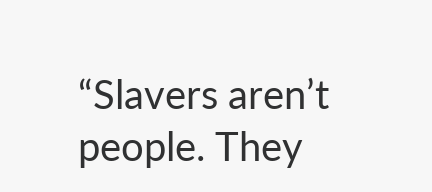“Slavers aren’t people. They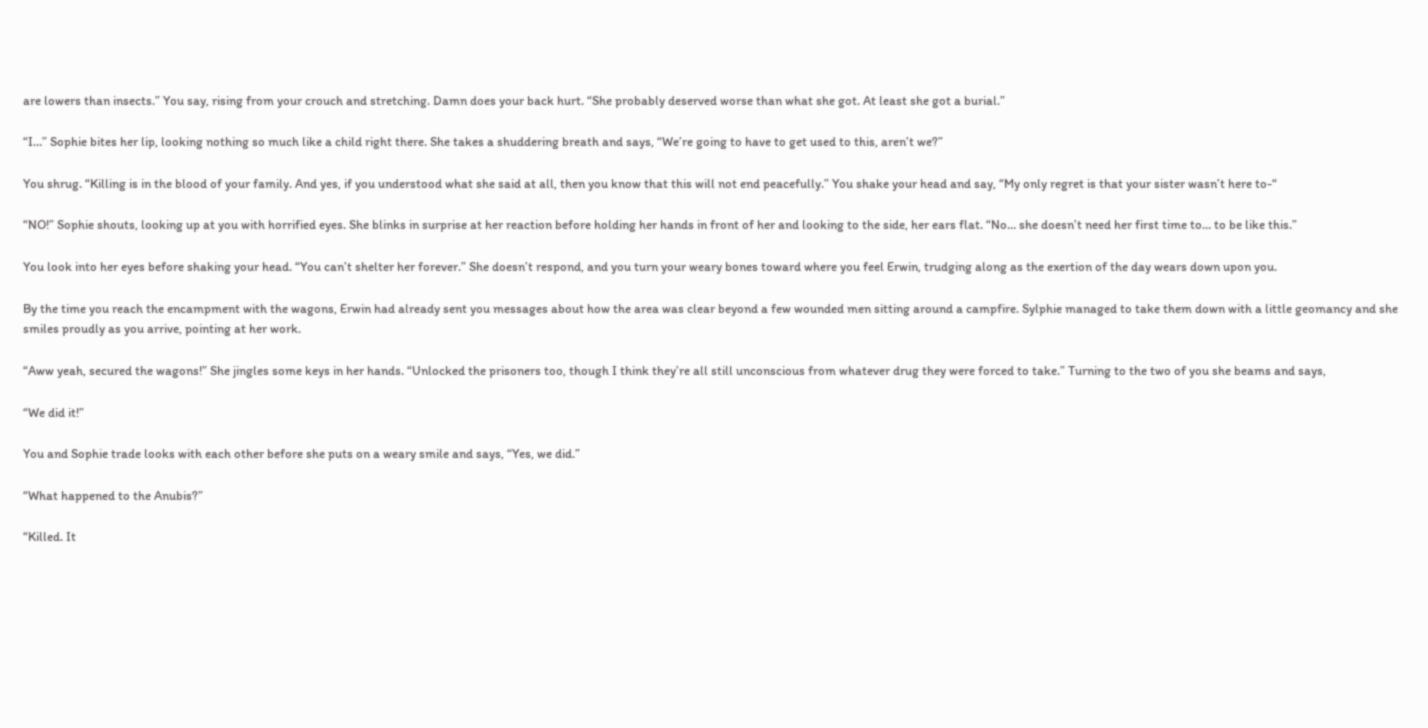are lowers than insects.” You say, rising from your crouch and stretching. Damn does your back hurt. “She probably deserved worse than what she got. At least she got a burial.”

“I…” Sophie bites her lip, looking nothing so much like a child right there. She takes a shuddering breath and says, “We’re going to have to get used to this, aren’t we?”

You shrug. “Killing is in the blood of your family. And yes, if you understood what she said at all, then you know that this will not end peacefully.” You shake your head and say, “My only regret is that your sister wasn’t here to-“

“NO!” Sophie shouts, looking up at you with horrified eyes. She blinks in surprise at her reaction before holding her hands in front of her and looking to the side, her ears flat. “No… she doesn’t need her first time to… to be like this.”

You look into her eyes before shaking your head. “You can’t shelter her forever.” She doesn’t respond, and you turn your weary bones toward where you feel Erwin, trudging along as the exertion of the day wears down upon you.

By the time you reach the encampment with the wagons, Erwin had already sent you messages about how the area was clear beyond a few wounded men sitting around a campfire. Sylphie managed to take them down with a little geomancy and she smiles proudly as you arrive, pointing at her work.

“Aww yeah, secured the wagons!” She jingles some keys in her hands. “Unlocked the prisoners too, though I think they’re all still unconscious from whatever drug they were forced to take.” Turning to the two of you she beams and says,

“We did it!”

You and Sophie trade looks with each other before she puts on a weary smile and says, “Yes, we did.”

“What happened to the Anubis?”

“Killed. It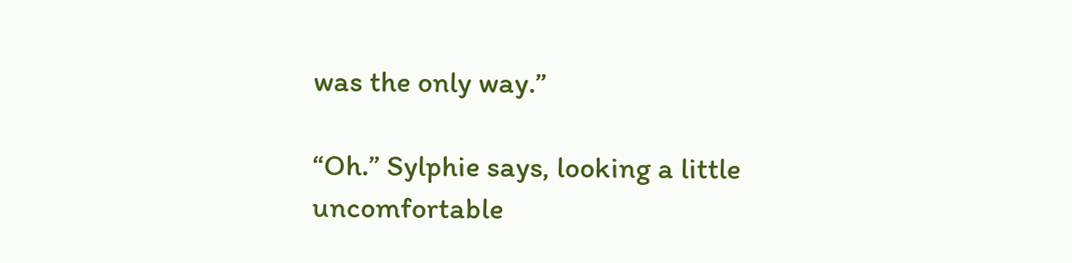was the only way.”

“Oh.” Sylphie says, looking a little uncomfortable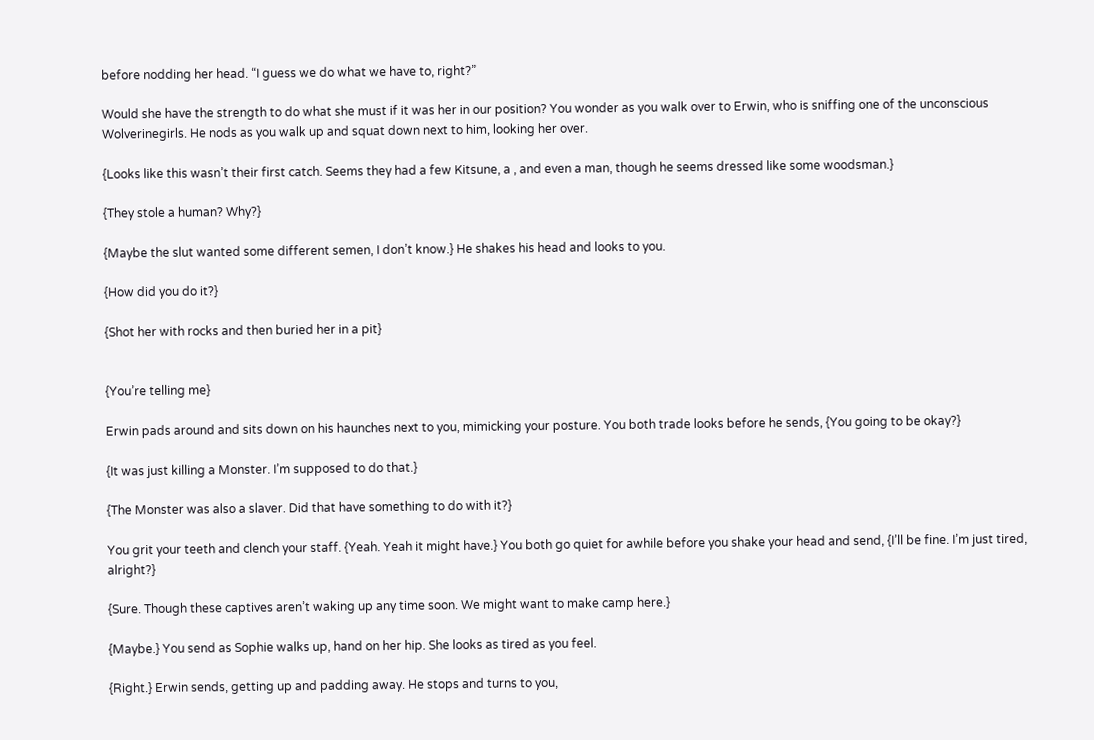before nodding her head. “I guess we do what we have to, right?”

Would she have the strength to do what she must if it was her in our position? You wonder as you walk over to Erwin, who is sniffing one of the unconscious Wolverinegirls. He nods as you walk up and squat down next to him, looking her over.

{Looks like this wasn’t their first catch. Seems they had a few Kitsune, a , and even a man, though he seems dressed like some woodsman.}

{They stole a human? Why?}

{Maybe the slut wanted some different semen, I don’t know.} He shakes his head and looks to you.

{How did you do it?}

{Shot her with rocks and then buried her in a pit}


{You’re telling me}

Erwin pads around and sits down on his haunches next to you, mimicking your posture. You both trade looks before he sends, {You going to be okay?}

{It was just killing a Monster. I’m supposed to do that.}

{The Monster was also a slaver. Did that have something to do with it?}

You grit your teeth and clench your staff. {Yeah. Yeah it might have.} You both go quiet for awhile before you shake your head and send, {I’ll be fine. I’m just tired, alright?}

{Sure. Though these captives aren’t waking up any time soon. We might want to make camp here.}

{Maybe.} You send as Sophie walks up, hand on her hip. She looks as tired as you feel.

{Right.} Erwin sends, getting up and padding away. He stops and turns to you,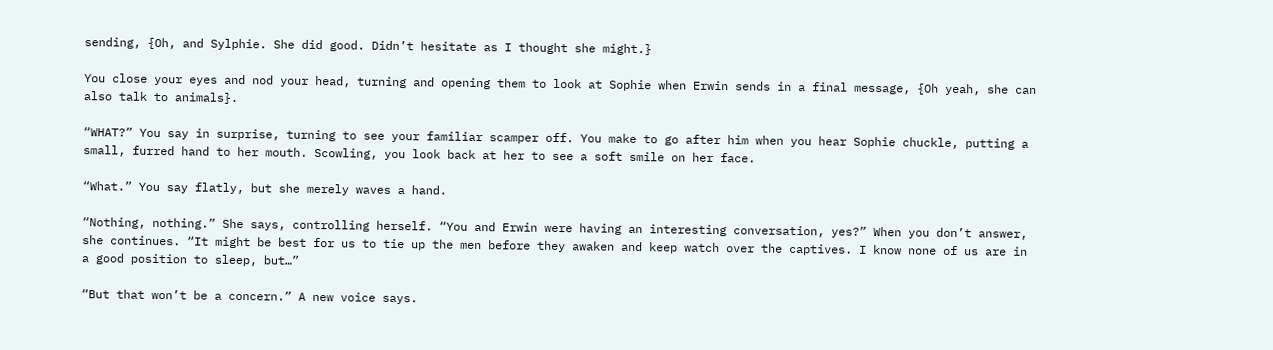sending, {Oh, and Sylphie. She did good. Didn’t hesitate as I thought she might.}

You close your eyes and nod your head, turning and opening them to look at Sophie when Erwin sends in a final message, {Oh yeah, she can also talk to animals}.

“WHAT?” You say in surprise, turning to see your familiar scamper off. You make to go after him when you hear Sophie chuckle, putting a small, furred hand to her mouth. Scowling, you look back at her to see a soft smile on her face.

“What.” You say flatly, but she merely waves a hand.

“Nothing, nothing.” She says, controlling herself. “You and Erwin were having an interesting conversation, yes?” When you don’t answer, she continues. “It might be best for us to tie up the men before they awaken and keep watch over the captives. I know none of us are in a good position to sleep, but…”

“But that won’t be a concern.” A new voice says.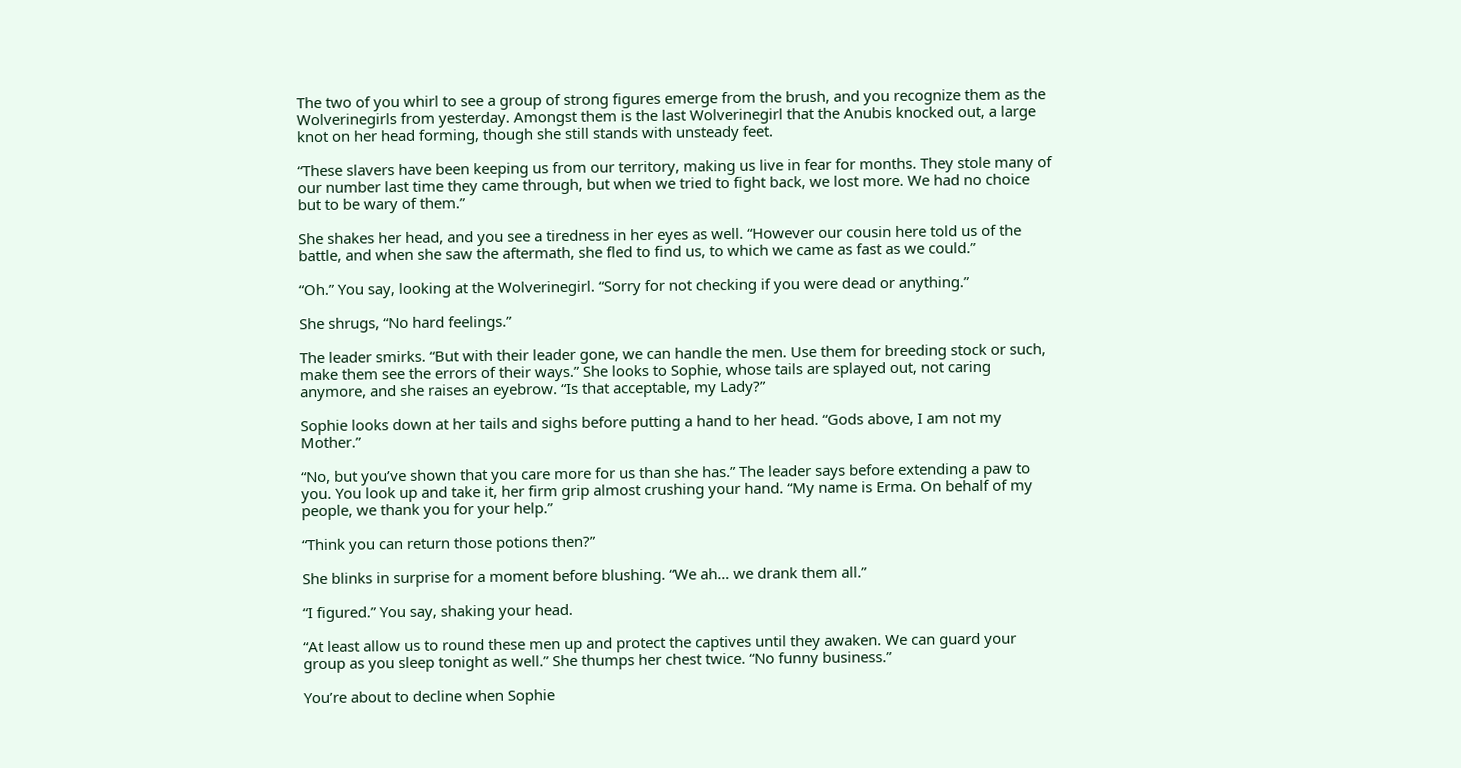The two of you whirl to see a group of strong figures emerge from the brush, and you recognize them as the Wolverinegirls from yesterday. Amongst them is the last Wolverinegirl that the Anubis knocked out, a large knot on her head forming, though she still stands with unsteady feet.

“These slavers have been keeping us from our territory, making us live in fear for months. They stole many of our number last time they came through, but when we tried to fight back, we lost more. We had no choice but to be wary of them.”

She shakes her head, and you see a tiredness in her eyes as well. “However our cousin here told us of the battle, and when she saw the aftermath, she fled to find us, to which we came as fast as we could.”

“Oh.” You say, looking at the Wolverinegirl. “Sorry for not checking if you were dead or anything.”

She shrugs, “No hard feelings.”

The leader smirks. “But with their leader gone, we can handle the men. Use them for breeding stock or such, make them see the errors of their ways.” She looks to Sophie, whose tails are splayed out, not caring anymore, and she raises an eyebrow. “Is that acceptable, my Lady?”

Sophie looks down at her tails and sighs before putting a hand to her head. “Gods above, I am not my Mother.”

“No, but you’ve shown that you care more for us than she has.” The leader says before extending a paw to you. You look up and take it, her firm grip almost crushing your hand. “My name is Erma. On behalf of my people, we thank you for your help.”

“Think you can return those potions then?”

She blinks in surprise for a moment before blushing. “We ah… we drank them all.”

“I figured.” You say, shaking your head.

“At least allow us to round these men up and protect the captives until they awaken. We can guard your group as you sleep tonight as well.” She thumps her chest twice. “No funny business.”

You’re about to decline when Sophie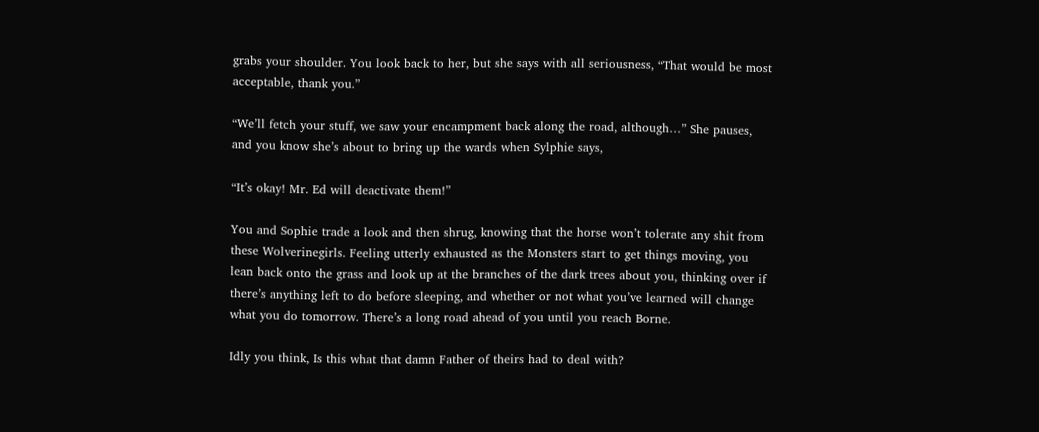grabs your shoulder. You look back to her, but she says with all seriousness, “That would be most acceptable, thank you.”

“We’ll fetch your stuff, we saw your encampment back along the road, although…” She pauses, and you know she’s about to bring up the wards when Sylphie says,

“It’s okay! Mr. Ed will deactivate them!”

You and Sophie trade a look and then shrug, knowing that the horse won’t tolerate any shit from these Wolverinegirls. Feeling utterly exhausted as the Monsters start to get things moving, you lean back onto the grass and look up at the branches of the dark trees about you, thinking over if there’s anything left to do before sleeping, and whether or not what you’ve learned will change what you do tomorrow. There’s a long road ahead of you until you reach Borne.

Idly you think, Is this what that damn Father of theirs had to deal with?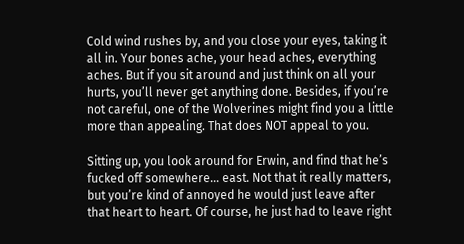Cold wind rushes by, and you close your eyes, taking it all in. Your bones ache, your head aches, everything aches. But if you sit around and just think on all your hurts, you’ll never get anything done. Besides, if you’re not careful, one of the Wolverines might find you a little more than appealing. That does NOT appeal to you.

Sitting up, you look around for Erwin, and find that he’s fucked off somewhere… east. Not that it really matters, but you’re kind of annoyed he would just leave after that heart to heart. Of course, he just had to leave right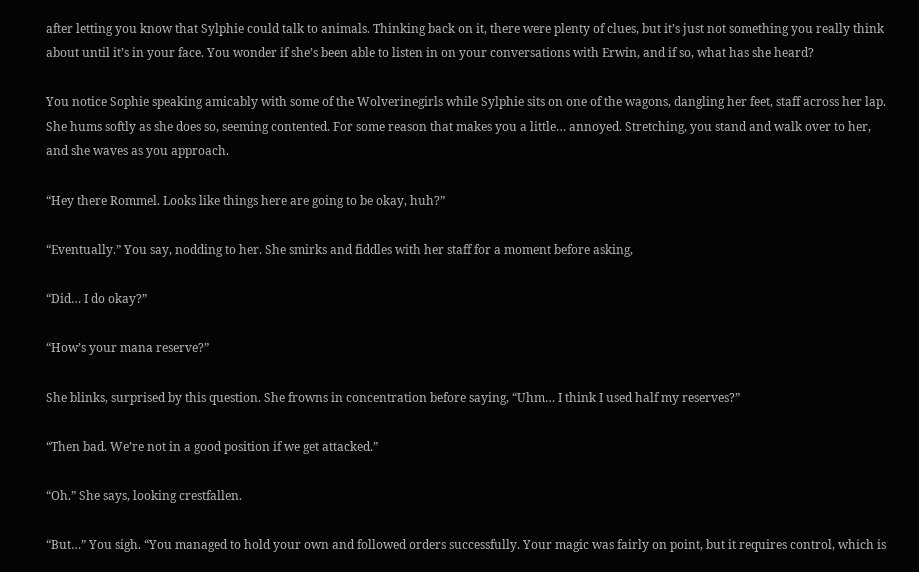after letting you know that Sylphie could talk to animals. Thinking back on it, there were plenty of clues, but it’s just not something you really think about until it’s in your face. You wonder if she’s been able to listen in on your conversations with Erwin, and if so, what has she heard?

You notice Sophie speaking amicably with some of the Wolverinegirls while Sylphie sits on one of the wagons, dangling her feet, staff across her lap. She hums softly as she does so, seeming contented. For some reason that makes you a little… annoyed. Stretching, you stand and walk over to her, and she waves as you approach.

“Hey there Rommel. Looks like things here are going to be okay, huh?”

“Eventually.” You say, nodding to her. She smirks and fiddles with her staff for a moment before asking,

“Did… I do okay?”

“How’s your mana reserve?”

She blinks, surprised by this question. She frowns in concentration before saying, “Uhm… I think I used half my reserves?”

“Then bad. We’re not in a good position if we get attacked.”

“Oh.” She says, looking crestfallen.

“But…” You sigh. “You managed to hold your own and followed orders successfully. Your magic was fairly on point, but it requires control, which is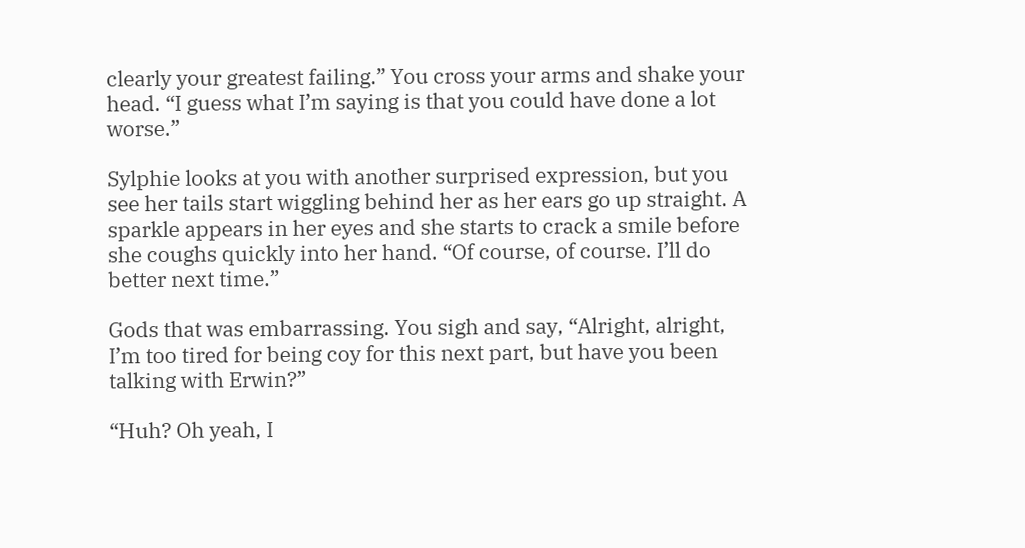clearly your greatest failing.” You cross your arms and shake your head. “I guess what I’m saying is that you could have done a lot worse.”

Sylphie looks at you with another surprised expression, but you see her tails start wiggling behind her as her ears go up straight. A sparkle appears in her eyes and she starts to crack a smile before she coughs quickly into her hand. “Of course, of course. I’ll do better next time.”

Gods that was embarrassing. You sigh and say, “Alright, alright, I’m too tired for being coy for this next part, but have you been talking with Erwin?”

“Huh? Oh yeah, I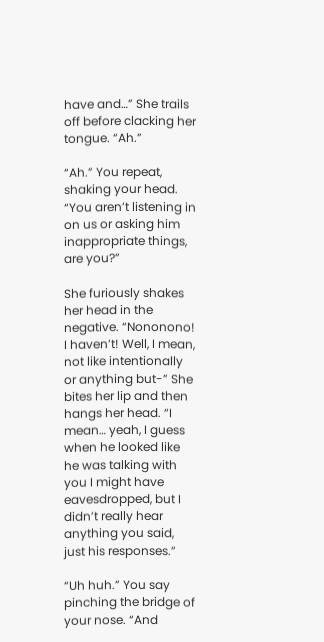have and…” She trails off before clacking her tongue. “Ah.”

“Ah.” You repeat, shaking your head. “You aren’t listening in on us or asking him inappropriate things, are you?”

She furiously shakes her head in the negative. “Nononono! I haven’t! Well, I mean, not like intentionally or anything but-” She bites her lip and then hangs her head. “I mean… yeah, I guess when he looked like he was talking with you I might have eavesdropped, but I didn’t really hear anything you said, just his responses.”

“Uh huh.” You say pinching the bridge of your nose. “And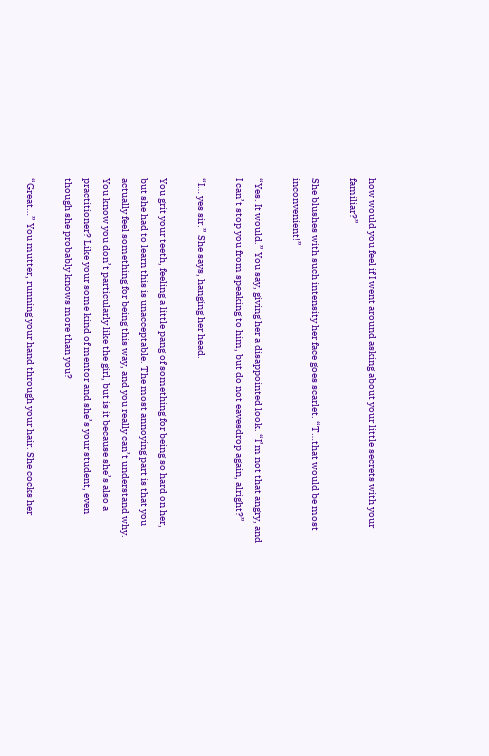how would you feel if I went around asking about your little secrets with your familiar?”

She blushes with such intensity her face goes scarlet. “T…that would be most inconvenient!”

“Yes. It would.” You say, giving her a disappointed look. “I’m not that angry, and I can’t stop you from speaking to him, but do not eavesdrop again, alright?”

“I… yes sir.” She says, hanging her head.

You grit your teeth, feeling a little pang of something for being so hard on her, but she had to learn this is unacceptable. The most annoying part is that you actually feel something for being this way, and you really can’t understand why. You know you don’t particularly like the girl, but is it because she’s also a practitioner? Like your some kind of mentor and she’s your student, even though she probably knows more than you?

“Great…” You mutter, running your hand through your hair. She cocks her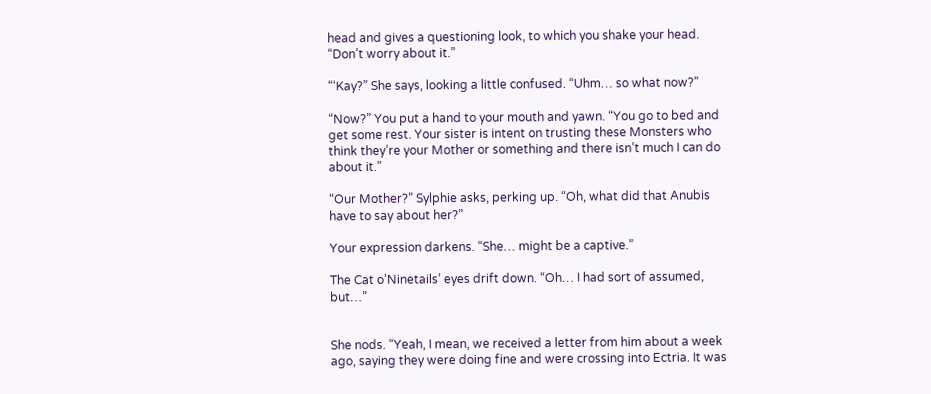head and gives a questioning look, to which you shake your head. “Don’t worry about it.”

“‘Kay?” She says, looking a little confused. “Uhm… so what now?”

“Now?” You put a hand to your mouth and yawn. “You go to bed and get some rest. Your sister is intent on trusting these Monsters who think they’re your Mother or something and there isn’t much I can do about it.”

“Our Mother?” Sylphie asks, perking up. “Oh, what did that Anubis have to say about her?”

Your expression darkens. “She… might be a captive.”

The Cat o’Ninetails’ eyes drift down. “Oh… I had sort of assumed, but…”


She nods. “Yeah, I mean, we received a letter from him about a week ago, saying they were doing fine and were crossing into Ectria. It was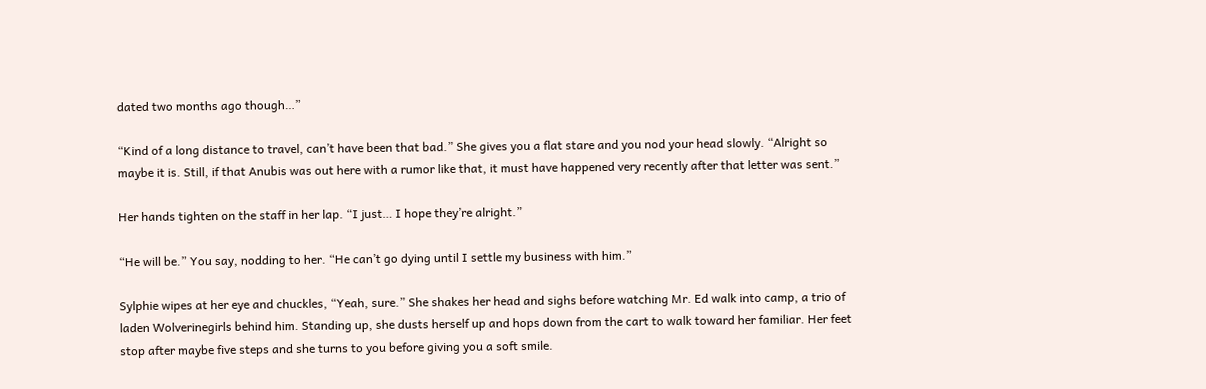dated two months ago though…”

“Kind of a long distance to travel, can’t have been that bad.” She gives you a flat stare and you nod your head slowly. “Alright so maybe it is. Still, if that Anubis was out here with a rumor like that, it must have happened very recently after that letter was sent.”

Her hands tighten on the staff in her lap. “I just… I hope they’re alright.”

“He will be.” You say, nodding to her. “He can’t go dying until I settle my business with him.”

Sylphie wipes at her eye and chuckles, “Yeah, sure.” She shakes her head and sighs before watching Mr. Ed walk into camp, a trio of laden Wolverinegirls behind him. Standing up, she dusts herself up and hops down from the cart to walk toward her familiar. Her feet stop after maybe five steps and she turns to you before giving you a soft smile.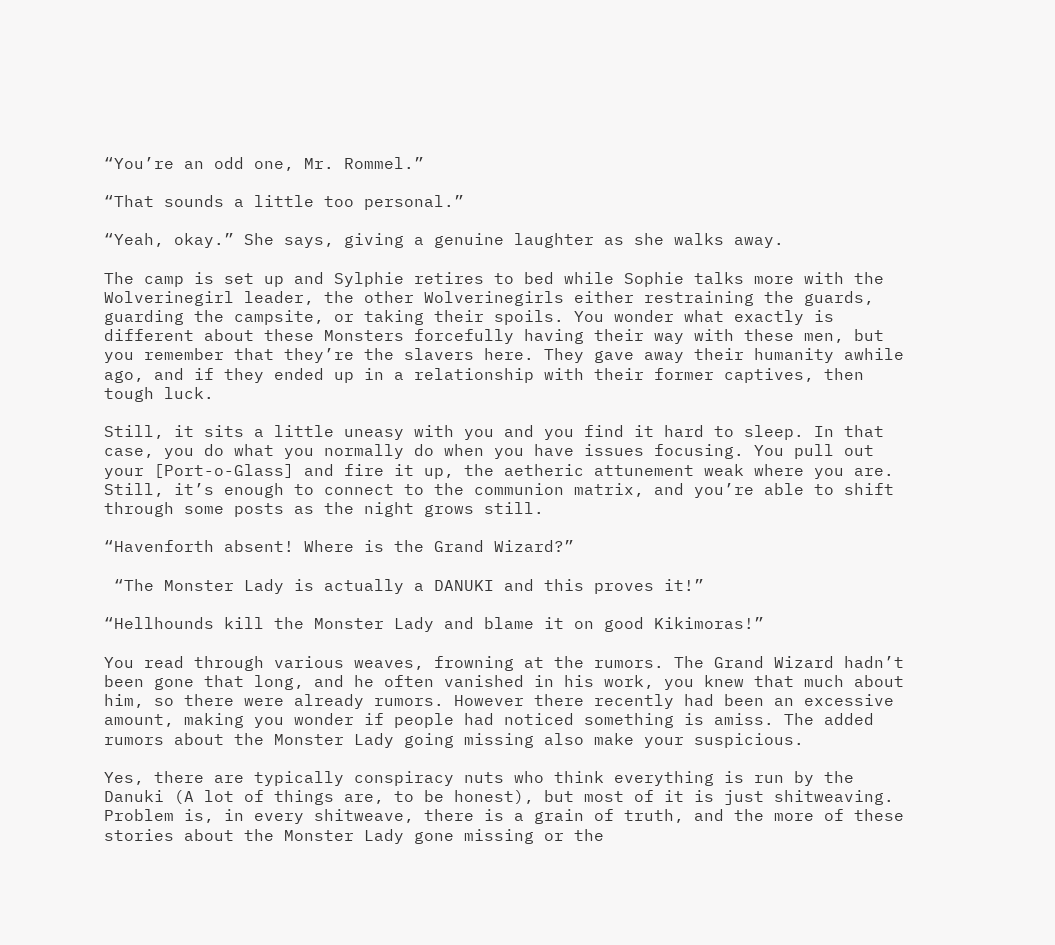“You’re an odd one, Mr. Rommel.”

“That sounds a little too personal.”

“Yeah, okay.” She says, giving a genuine laughter as she walks away.

The camp is set up and Sylphie retires to bed while Sophie talks more with the Wolverinegirl leader, the other Wolverinegirls either restraining the guards, guarding the campsite, or taking their spoils. You wonder what exactly is different about these Monsters forcefully having their way with these men, but you remember that they’re the slavers here. They gave away their humanity awhile ago, and if they ended up in a relationship with their former captives, then tough luck.

Still, it sits a little uneasy with you and you find it hard to sleep. In that case, you do what you normally do when you have issues focusing. You pull out your [Port-o-Glass] and fire it up, the aetheric attunement weak where you are. Still, it’s enough to connect to the communion matrix, and you’re able to shift through some posts as the night grows still.

“Havenforth absent! Where is the Grand Wizard?”

 “The Monster Lady is actually a DANUKI and this proves it!”

“Hellhounds kill the Monster Lady and blame it on good Kikimoras!”

You read through various weaves, frowning at the rumors. The Grand Wizard hadn’t been gone that long, and he often vanished in his work, you knew that much about him, so there were already rumors. However there recently had been an excessive amount, making you wonder if people had noticed something is amiss. The added rumors about the Monster Lady going missing also make your suspicious.

Yes, there are typically conspiracy nuts who think everything is run by the Danuki (A lot of things are, to be honest), but most of it is just shitweaving. Problem is, in every shitweave, there is a grain of truth, and the more of these stories about the Monster Lady gone missing or the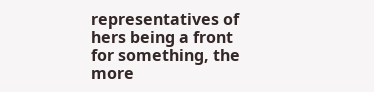representatives of hers being a front for something, the more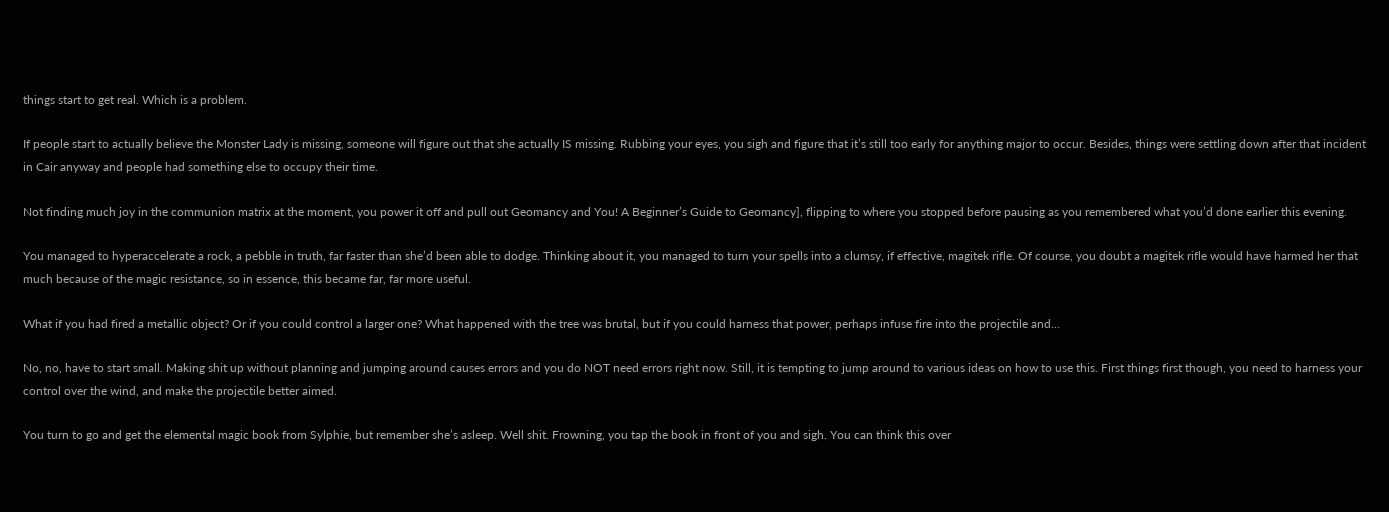things start to get real. Which is a problem.

If people start to actually believe the Monster Lady is missing, someone will figure out that she actually IS missing. Rubbing your eyes, you sigh and figure that it’s still too early for anything major to occur. Besides, things were settling down after that incident in Cair anyway and people had something else to occupy their time.

Not finding much joy in the communion matrix at the moment, you power it off and pull out Geomancy and You! A Beginner’s Guide to Geomancy], flipping to where you stopped before pausing as you remembered what you’d done earlier this evening.

You managed to hyperaccelerate a rock, a pebble in truth, far faster than she’d been able to dodge. Thinking about it, you managed to turn your spells into a clumsy, if effective, magitek rifle. Of course, you doubt a magitek rifle would have harmed her that much because of the magic resistance, so in essence, this became far, far more useful.

What if you had fired a metallic object? Or if you could control a larger one? What happened with the tree was brutal, but if you could harness that power, perhaps infuse fire into the projectile and…

No, no, have to start small. Making shit up without planning and jumping around causes errors and you do NOT need errors right now. Still, it is tempting to jump around to various ideas on how to use this. First things first though, you need to harness your control over the wind, and make the projectile better aimed.

You turn to go and get the elemental magic book from Sylphie, but remember she’s asleep. Well shit. Frowning, you tap the book in front of you and sigh. You can think this over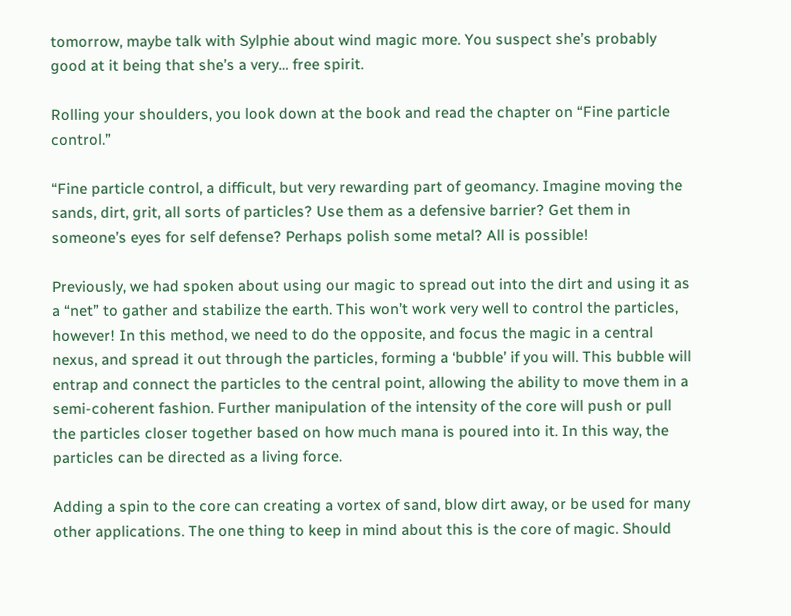tomorrow, maybe talk with Sylphie about wind magic more. You suspect she’s probably good at it being that she’s a very… free spirit.

Rolling your shoulders, you look down at the book and read the chapter on “Fine particle control.”

“Fine particle control, a difficult, but very rewarding part of geomancy. Imagine moving the sands, dirt, grit, all sorts of particles? Use them as a defensive barrier? Get them in someone’s eyes for self defense? Perhaps polish some metal? All is possible!

Previously, we had spoken about using our magic to spread out into the dirt and using it as a “net” to gather and stabilize the earth. This won’t work very well to control the particles, however! In this method, we need to do the opposite, and focus the magic in a central nexus, and spread it out through the particles, forming a ‘bubble’ if you will. This bubble will entrap and connect the particles to the central point, allowing the ability to move them in a semi-coherent fashion. Further manipulation of the intensity of the core will push or pull the particles closer together based on how much mana is poured into it. In this way, the particles can be directed as a living force.

Adding a spin to the core can creating a vortex of sand, blow dirt away, or be used for many other applications. The one thing to keep in mind about this is the core of magic. Should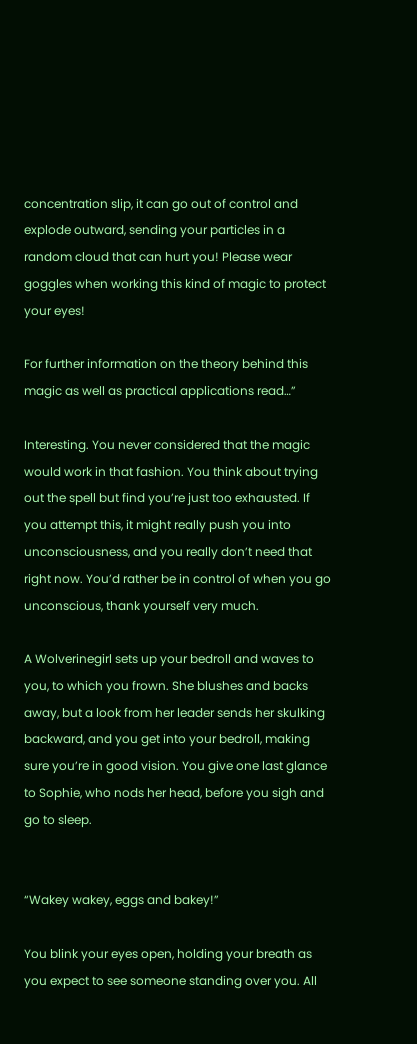concentration slip, it can go out of control and explode outward, sending your particles in a random cloud that can hurt you! Please wear goggles when working this kind of magic to protect your eyes!

For further information on the theory behind this magic as well as practical applications read…”

Interesting. You never considered that the magic would work in that fashion. You think about trying out the spell but find you’re just too exhausted. If you attempt this, it might really push you into unconsciousness, and you really don’t need that right now. You’d rather be in control of when you go unconscious, thank yourself very much.

A Wolverinegirl sets up your bedroll and waves to you, to which you frown. She blushes and backs away, but a look from her leader sends her skulking backward, and you get into your bedroll, making sure you’re in good vision. You give one last glance to Sophie, who nods her head, before you sigh and go to sleep.


“Wakey wakey, eggs and bakey!”

You blink your eyes open, holding your breath as you expect to see someone standing over you. All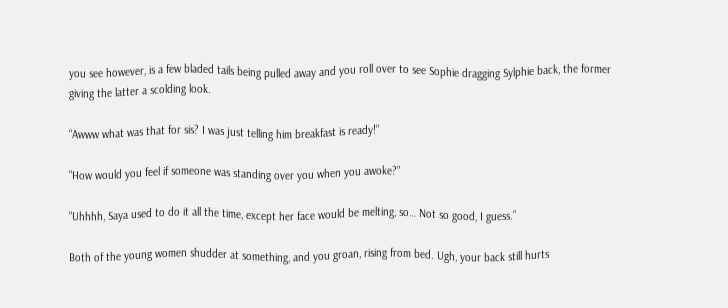you see however, is a few bladed tails being pulled away and you roll over to see Sophie dragging Sylphie back, the former giving the latter a scolding look.

“Awww what was that for sis? I was just telling him breakfast is ready!”

“How would you feel if someone was standing over you when you awoke?”

“Uhhhh, Saya used to do it all the time, except her face would be melting, so… Not so good, I guess.”

Both of the young women shudder at something, and you groan, rising from bed. Ugh, your back still hurts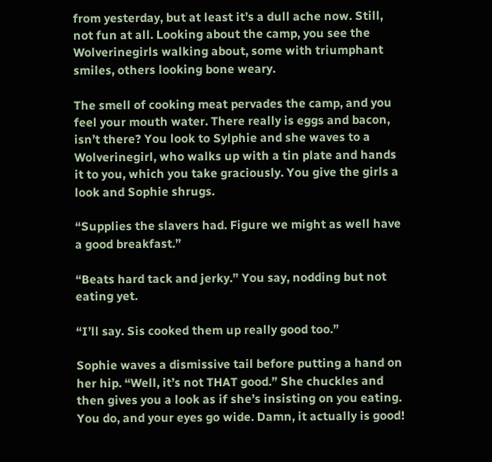from yesterday, but at least it’s a dull ache now. Still, not fun at all. Looking about the camp, you see the Wolverinegirls walking about, some with triumphant smiles, others looking bone weary.

The smell of cooking meat pervades the camp, and you feel your mouth water. There really is eggs and bacon, isn’t there? You look to Sylphie and she waves to a Wolverinegirl, who walks up with a tin plate and hands it to you, which you take graciously. You give the girls a look and Sophie shrugs.

“Supplies the slavers had. Figure we might as well have a good breakfast.”

“Beats hard tack and jerky.” You say, nodding but not eating yet.

“I’ll say. Sis cooked them up really good too.”

Sophie waves a dismissive tail before putting a hand on her hip. “Well, it’s not THAT good.” She chuckles and then gives you a look as if she’s insisting on you eating. You do, and your eyes go wide. Damn, it actually is good!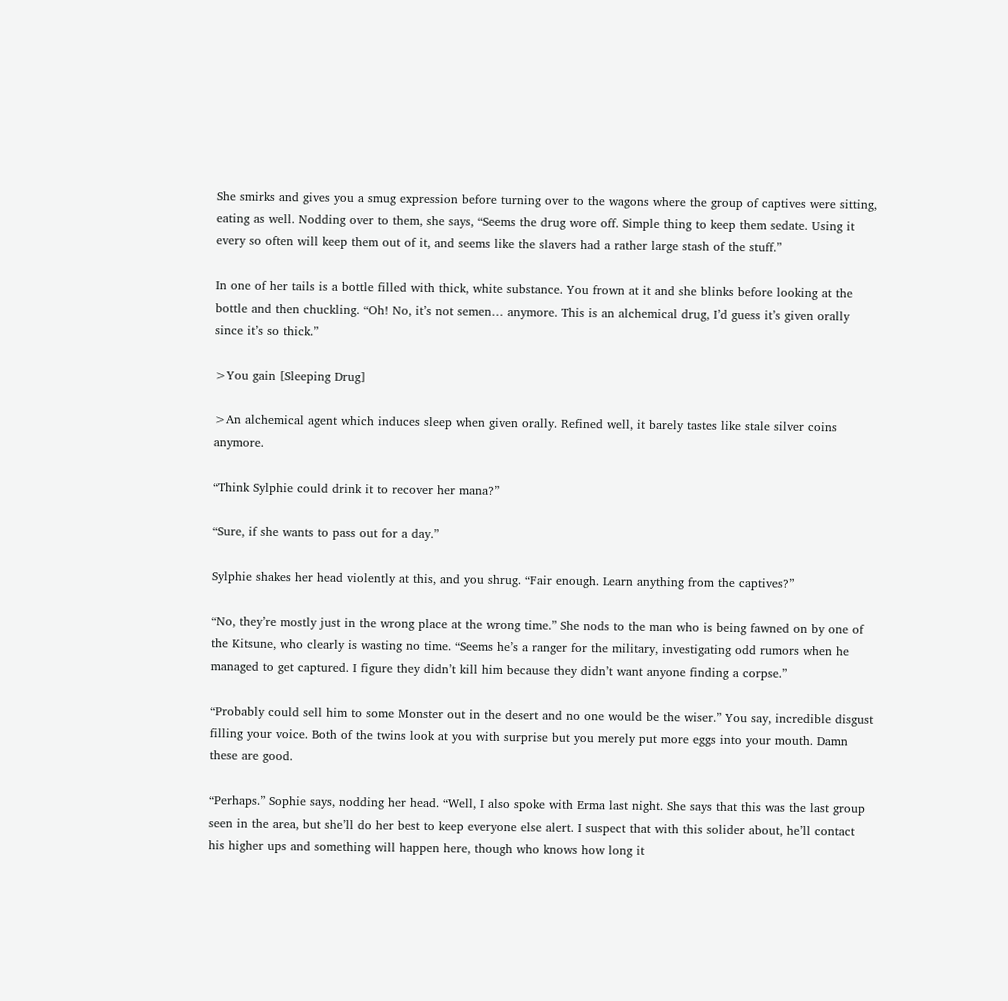She smirks and gives you a smug expression before turning over to the wagons where the group of captives were sitting, eating as well. Nodding over to them, she says, “Seems the drug wore off. Simple thing to keep them sedate. Using it every so often will keep them out of it, and seems like the slavers had a rather large stash of the stuff.”

In one of her tails is a bottle filled with thick, white substance. You frown at it and she blinks before looking at the bottle and then chuckling. “Oh! No, it’s not semen… anymore. This is an alchemical drug, I’d guess it’s given orally since it’s so thick.”

>You gain [Sleeping Drug]

>An alchemical agent which induces sleep when given orally. Refined well, it barely tastes like stale silver coins anymore.

“Think Sylphie could drink it to recover her mana?”

“Sure, if she wants to pass out for a day.”

Sylphie shakes her head violently at this, and you shrug. “Fair enough. Learn anything from the captives?”

“No, they’re mostly just in the wrong place at the wrong time.” She nods to the man who is being fawned on by one of the Kitsune, who clearly is wasting no time. “Seems he’s a ranger for the military, investigating odd rumors when he managed to get captured. I figure they didn’t kill him because they didn’t want anyone finding a corpse.”

“Probably could sell him to some Monster out in the desert and no one would be the wiser.” You say, incredible disgust filling your voice. Both of the twins look at you with surprise but you merely put more eggs into your mouth. Damn these are good.

“Perhaps.” Sophie says, nodding her head. “Well, I also spoke with Erma last night. She says that this was the last group seen in the area, but she’ll do her best to keep everyone else alert. I suspect that with this solider about, he’ll contact his higher ups and something will happen here, though who knows how long it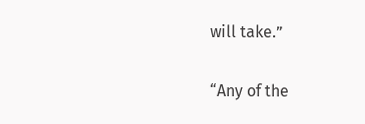will take.”

“Any of the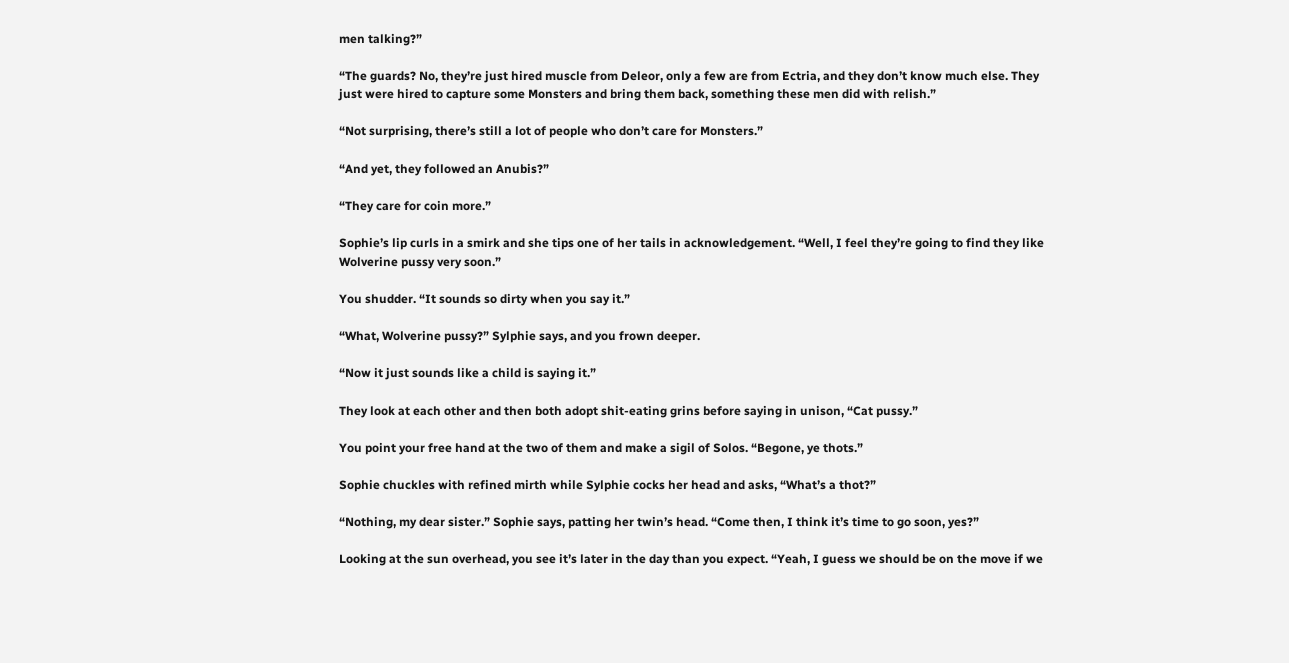men talking?”

“The guards? No, they’re just hired muscle from Deleor, only a few are from Ectria, and they don’t know much else. They just were hired to capture some Monsters and bring them back, something these men did with relish.”

“Not surprising, there’s still a lot of people who don’t care for Monsters.”

“And yet, they followed an Anubis?”

“They care for coin more.”

Sophie’s lip curls in a smirk and she tips one of her tails in acknowledgement. “Well, I feel they’re going to find they like Wolverine pussy very soon.”

You shudder. “It sounds so dirty when you say it.”

“What, Wolverine pussy?” Sylphie says, and you frown deeper.

“Now it just sounds like a child is saying it.”

They look at each other and then both adopt shit-eating grins before saying in unison, “Cat pussy.”

You point your free hand at the two of them and make a sigil of Solos. “Begone, ye thots.”

Sophie chuckles with refined mirth while Sylphie cocks her head and asks, “What’s a thot?”

“Nothing, my dear sister.” Sophie says, patting her twin’s head. “Come then, I think it’s time to go soon, yes?”

Looking at the sun overhead, you see it’s later in the day than you expect. “Yeah, I guess we should be on the move if we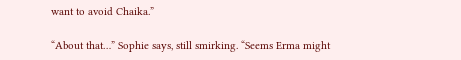want to avoid Chaika.”

“About that…” Sophie says, still smirking. “Seems Erma might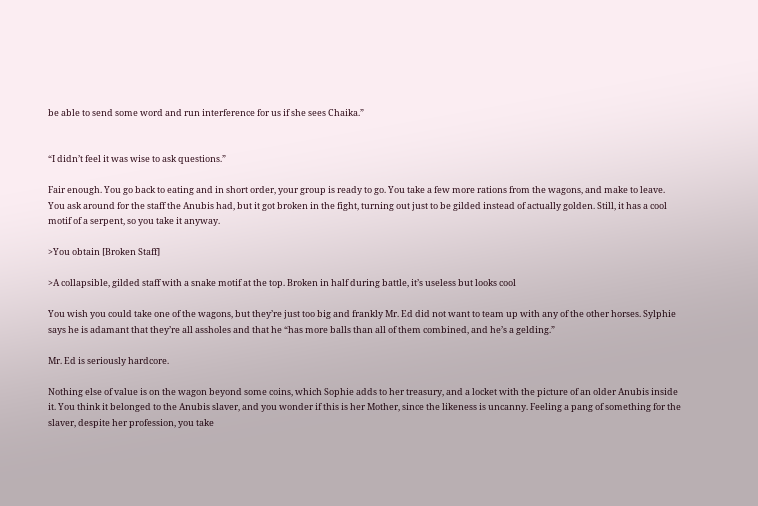be able to send some word and run interference for us if she sees Chaika.”


“I didn’t feel it was wise to ask questions.”

Fair enough. You go back to eating and in short order, your group is ready to go. You take a few more rations from the wagons, and make to leave. You ask around for the staff the Anubis had, but it got broken in the fight, turning out just to be gilded instead of actually golden. Still, it has a cool motif of a serpent, so you take it anyway.

>You obtain [Broken Staff]

>A collapsible, gilded staff with a snake motif at the top. Broken in half during battle, it’s useless but looks cool

You wish you could take one of the wagons, but they’re just too big and frankly Mr. Ed did not want to team up with any of the other horses. Sylphie says he is adamant that they’re all assholes and that he “has more balls than all of them combined, and he’s a gelding.”

Mr. Ed is seriously hardcore.

Nothing else of value is on the wagon beyond some coins, which Sophie adds to her treasury, and a locket with the picture of an older Anubis inside it. You think it belonged to the Anubis slaver, and you wonder if this is her Mother, since the likeness is uncanny. Feeling a pang of something for the slaver, despite her profession, you take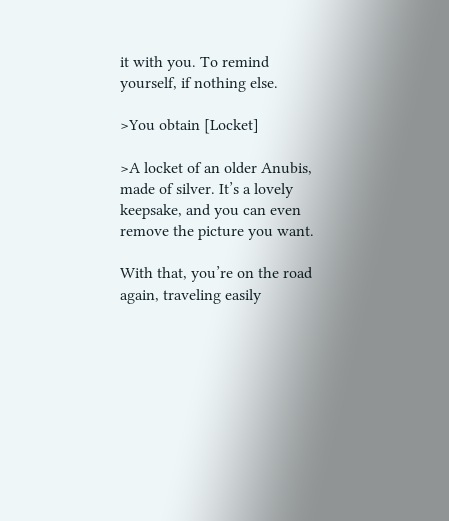it with you. To remind yourself, if nothing else.

>You obtain [Locket]

>A locket of an older Anubis, made of silver. It’s a lovely keepsake, and you can even remove the picture you want.

With that, you’re on the road again, traveling easily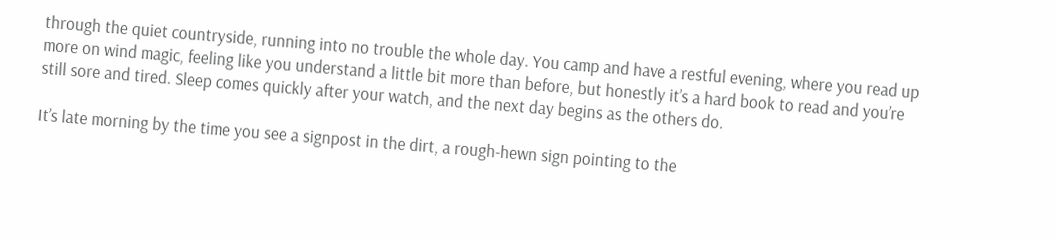through the quiet countryside, running into no trouble the whole day. You camp and have a restful evening, where you read up more on wind magic, feeling like you understand a little bit more than before, but honestly it’s a hard book to read and you’re still sore and tired. Sleep comes quickly after your watch, and the next day begins as the others do.

It’s late morning by the time you see a signpost in the dirt, a rough-hewn sign pointing to the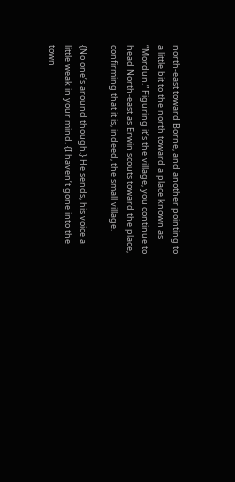north-east toward Borne, and another pointing to a little bit to the north toward a place known as “Mordun.” Figuring it’s the village, you continue to head North-east as Erwin scouts toward the place, confirming that it is, indeed, the small village.

{No one’s around though.} He sends, his voice a little weak in your mind. {I haven’t gone into the town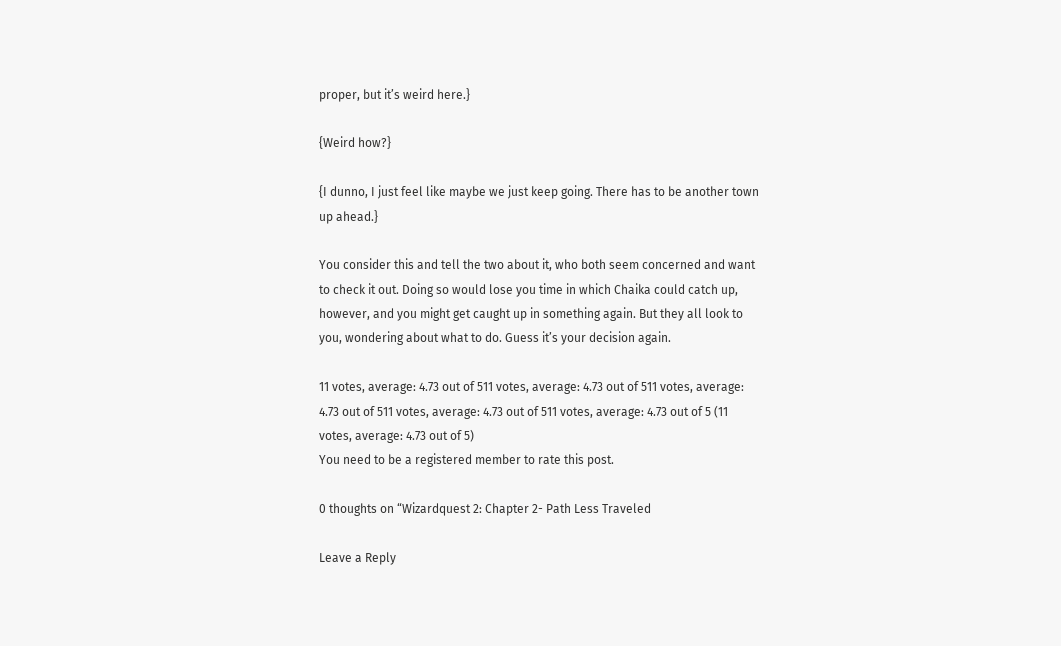proper, but it’s weird here.}

{Weird how?}

{I dunno, I just feel like maybe we just keep going. There has to be another town up ahead.}

You consider this and tell the two about it, who both seem concerned and want to check it out. Doing so would lose you time in which Chaika could catch up, however, and you might get caught up in something again. But they all look to you, wondering about what to do. Guess it’s your decision again.

11 votes, average: 4.73 out of 511 votes, average: 4.73 out of 511 votes, average: 4.73 out of 511 votes, average: 4.73 out of 511 votes, average: 4.73 out of 5 (11 votes, average: 4.73 out of 5)
You need to be a registered member to rate this post.

0 thoughts on “Wizardquest 2: Chapter 2- Path Less Traveled

Leave a Reply